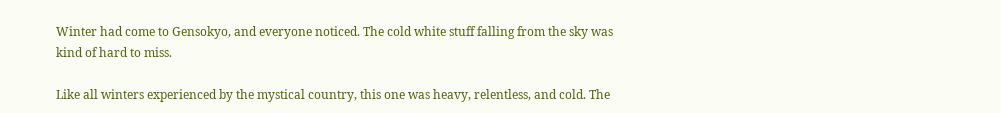Winter had come to Gensokyo, and everyone noticed. The cold white stuff falling from the sky was kind of hard to miss.

Like all winters experienced by the mystical country, this one was heavy, relentless, and cold. The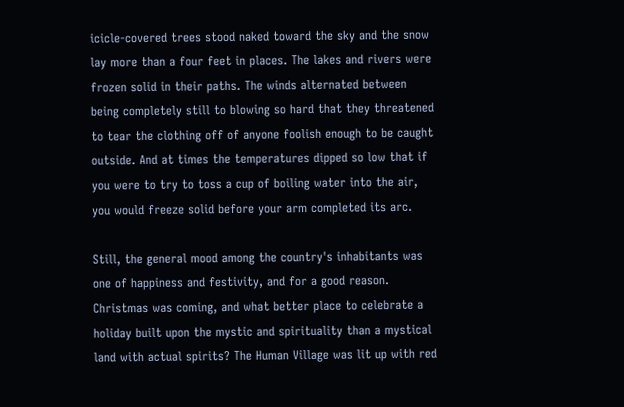icicle-covered trees stood naked toward the sky and the snow lay more than a four feet in places. The lakes and rivers were frozen solid in their paths. The winds alternated between being completely still to blowing so hard that they threatened to tear the clothing off of anyone foolish enough to be caught outside. And at times the temperatures dipped so low that if you were to try to toss a cup of boiling water into the air, you would freeze solid before your arm completed its arc.

Still, the general mood among the country's inhabitants was one of happiness and festivity, and for a good reason. Christmas was coming, and what better place to celebrate a holiday built upon the mystic and spirituality than a mystical land with actual spirits? The Human Village was lit up with red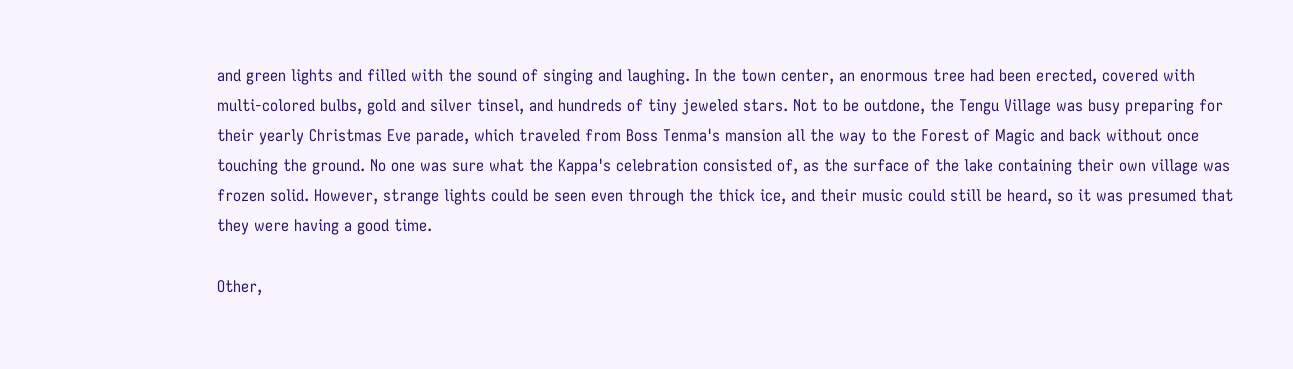and green lights and filled with the sound of singing and laughing. In the town center, an enormous tree had been erected, covered with multi-colored bulbs, gold and silver tinsel, and hundreds of tiny jeweled stars. Not to be outdone, the Tengu Village was busy preparing for their yearly Christmas Eve parade, which traveled from Boss Tenma's mansion all the way to the Forest of Magic and back without once touching the ground. No one was sure what the Kappa's celebration consisted of, as the surface of the lake containing their own village was frozen solid. However, strange lights could be seen even through the thick ice, and their music could still be heard, so it was presumed that they were having a good time.

Other,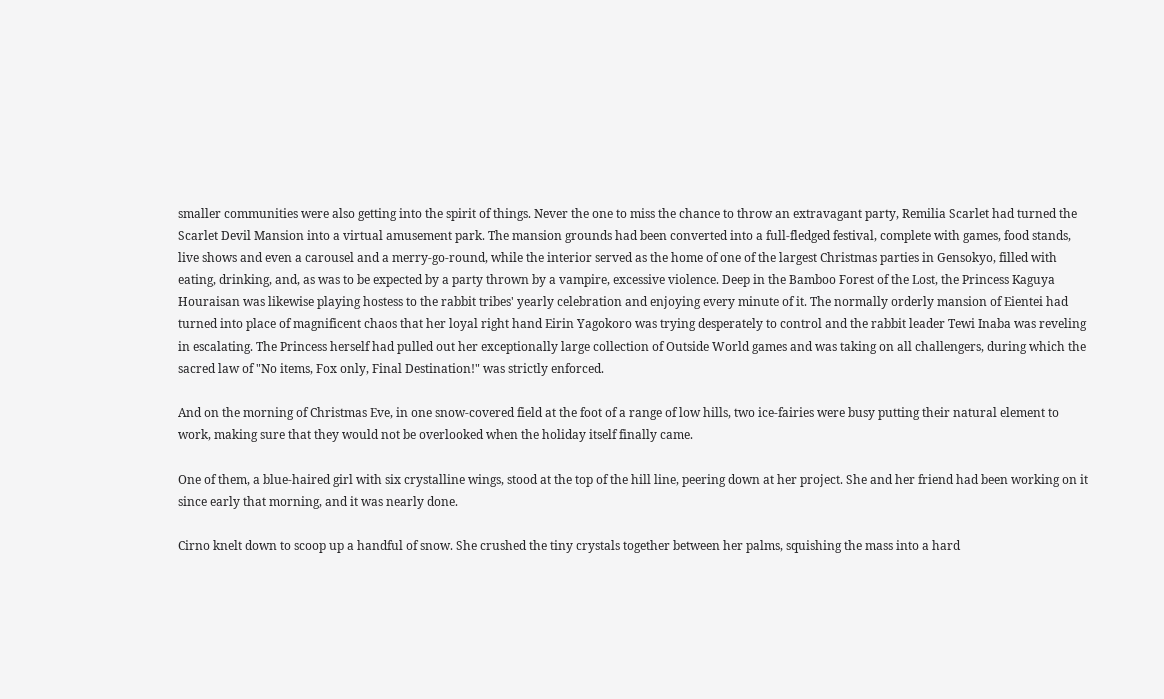smaller communities were also getting into the spirit of things. Never the one to miss the chance to throw an extravagant party, Remilia Scarlet had turned the Scarlet Devil Mansion into a virtual amusement park. The mansion grounds had been converted into a full-fledged festival, complete with games, food stands, live shows and even a carousel and a merry-go-round, while the interior served as the home of one of the largest Christmas parties in Gensokyo, filled with eating, drinking, and, as was to be expected by a party thrown by a vampire, excessive violence. Deep in the Bamboo Forest of the Lost, the Princess Kaguya Houraisan was likewise playing hostess to the rabbit tribes' yearly celebration and enjoying every minute of it. The normally orderly mansion of Eientei had turned into place of magnificent chaos that her loyal right hand Eirin Yagokoro was trying desperately to control and the rabbit leader Tewi Inaba was reveling in escalating. The Princess herself had pulled out her exceptionally large collection of Outside World games and was taking on all challengers, during which the sacred law of "No items, Fox only, Final Destination!" was strictly enforced.

And on the morning of Christmas Eve, in one snow-covered field at the foot of a range of low hills, two ice-fairies were busy putting their natural element to work, making sure that they would not be overlooked when the holiday itself finally came.

One of them, a blue-haired girl with six crystalline wings, stood at the top of the hill line, peering down at her project. She and her friend had been working on it since early that morning, and it was nearly done.

Cirno knelt down to scoop up a handful of snow. She crushed the tiny crystals together between her palms, squishing the mass into a hard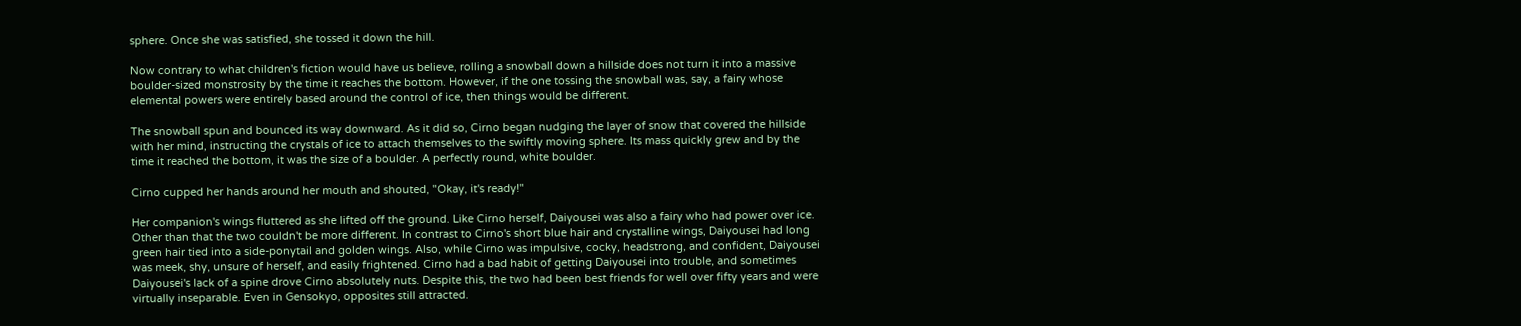sphere. Once she was satisfied, she tossed it down the hill.

Now contrary to what children's fiction would have us believe, rolling a snowball down a hillside does not turn it into a massive boulder-sized monstrosity by the time it reaches the bottom. However, if the one tossing the snowball was, say, a fairy whose elemental powers were entirely based around the control of ice, then things would be different.

The snowball spun and bounced its way downward. As it did so, Cirno began nudging the layer of snow that covered the hillside with her mind, instructing the crystals of ice to attach themselves to the swiftly moving sphere. Its mass quickly grew and by the time it reached the bottom, it was the size of a boulder. A perfectly round, white boulder.

Cirno cupped her hands around her mouth and shouted, "Okay, it's ready!"

Her companion's wings fluttered as she lifted off the ground. Like Cirno herself, Daiyousei was also a fairy who had power over ice. Other than that the two couldn't be more different. In contrast to Cirno's short blue hair and crystalline wings, Daiyousei had long green hair tied into a side-ponytail and golden wings. Also, while Cirno was impulsive, cocky, headstrong, and confident, Daiyousei was meek, shy, unsure of herself, and easily frightened. Cirno had a bad habit of getting Daiyousei into trouble, and sometimes Daiyousei's lack of a spine drove Cirno absolutely nuts. Despite this, the two had been best friends for well over fifty years and were virtually inseparable. Even in Gensokyo, opposites still attracted.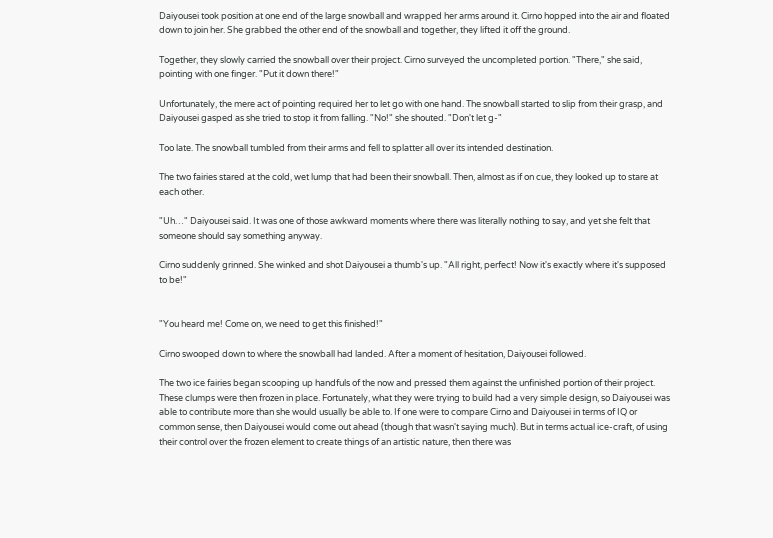Daiyousei took position at one end of the large snowball and wrapped her arms around it. Cirno hopped into the air and floated down to join her. She grabbed the other end of the snowball and together, they lifted it off the ground.

Together, they slowly carried the snowball over their project. Cirno surveyed the uncompleted portion. "There," she said, pointing with one finger. "Put it down there!"

Unfortunately, the mere act of pointing required her to let go with one hand. The snowball started to slip from their grasp, and Daiyousei gasped as she tried to stop it from falling. "No!" she shouted. "Don't let g-"

Too late. The snowball tumbled from their arms and fell to splatter all over its intended destination.

The two fairies stared at the cold, wet lump that had been their snowball. Then, almost as if on cue, they looked up to stare at each other.

"Uh…" Daiyousei said. It was one of those awkward moments where there was literally nothing to say, and yet she felt that someone should say something anyway.

Cirno suddenly grinned. She winked and shot Daiyousei a thumb's up. "All right, perfect! Now it's exactly where it's supposed to be!"


"You heard me! Come on, we need to get this finished!"

Cirno swooped down to where the snowball had landed. After a moment of hesitation, Daiyousei followed.

The two ice fairies began scooping up handfuls of the now and pressed them against the unfinished portion of their project. These clumps were then frozen in place. Fortunately, what they were trying to build had a very simple design, so Daiyousei was able to contribute more than she would usually be able to. If one were to compare Cirno and Daiyousei in terms of IQ or common sense, then Daiyousei would come out ahead (though that wasn't saying much). But in terms actual ice-craft, of using their control over the frozen element to create things of an artistic nature, then there was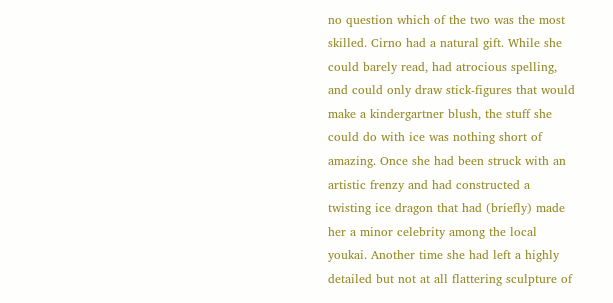no question which of the two was the most skilled. Cirno had a natural gift. While she could barely read, had atrocious spelling, and could only draw stick-figures that would make a kindergartner blush, the stuff she could do with ice was nothing short of amazing. Once she had been struck with an artistic frenzy and had constructed a twisting ice dragon that had (briefly) made her a minor celebrity among the local youkai. Another time she had left a highly detailed but not at all flattering sculpture of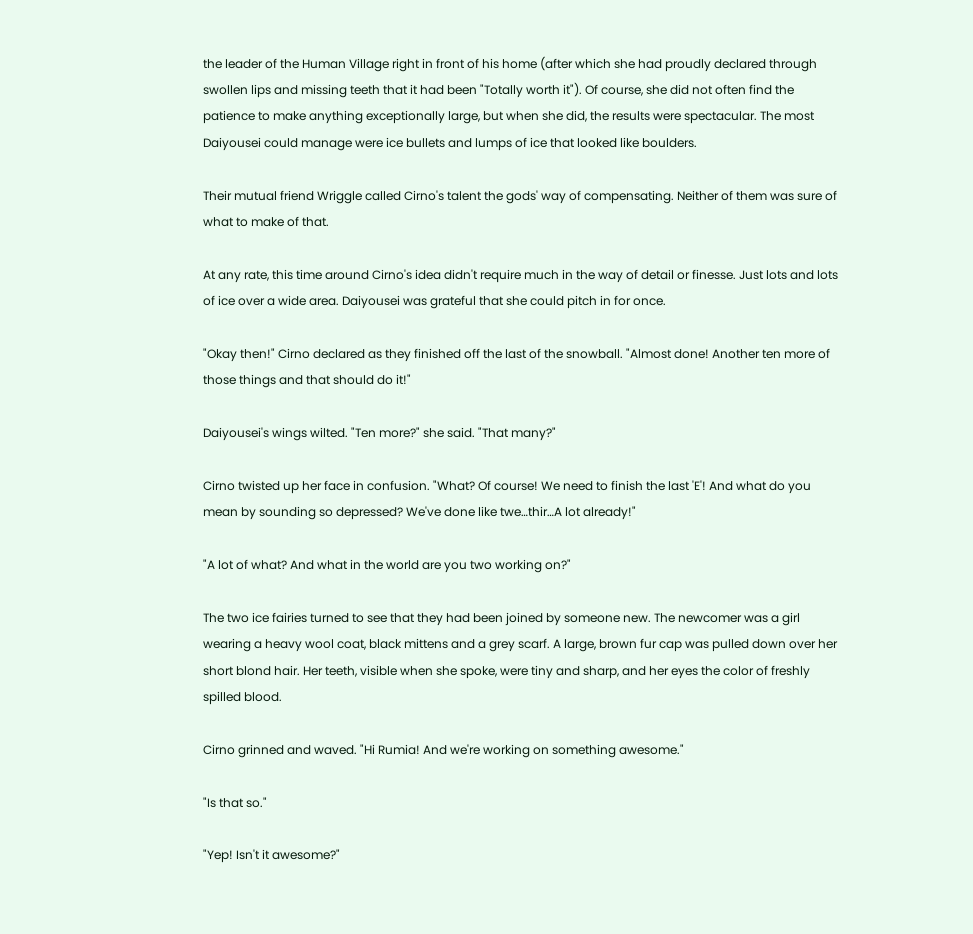the leader of the Human Village right in front of his home (after which she had proudly declared through swollen lips and missing teeth that it had been "Totally worth it"). Of course, she did not often find the patience to make anything exceptionally large, but when she did, the results were spectacular. The most Daiyousei could manage were ice bullets and lumps of ice that looked like boulders.

Their mutual friend Wriggle called Cirno's talent the gods' way of compensating. Neither of them was sure of what to make of that.

At any rate, this time around Cirno's idea didn't require much in the way of detail or finesse. Just lots and lots of ice over a wide area. Daiyousei was grateful that she could pitch in for once.

"Okay then!" Cirno declared as they finished off the last of the snowball. "Almost done! Another ten more of those things and that should do it!"

Daiyousei's wings wilted. "Ten more?" she said. "That many?"

Cirno twisted up her face in confusion. "What? Of course! We need to finish the last 'E'! And what do you mean by sounding so depressed? We've done like twe…thir…A lot already!"

"A lot of what? And what in the world are you two working on?"

The two ice fairies turned to see that they had been joined by someone new. The newcomer was a girl wearing a heavy wool coat, black mittens and a grey scarf. A large, brown fur cap was pulled down over her short blond hair. Her teeth, visible when she spoke, were tiny and sharp, and her eyes the color of freshly spilled blood.

Cirno grinned and waved. "Hi Rumia! And we're working on something awesome."

"Is that so."

"Yep! Isn't it awesome?"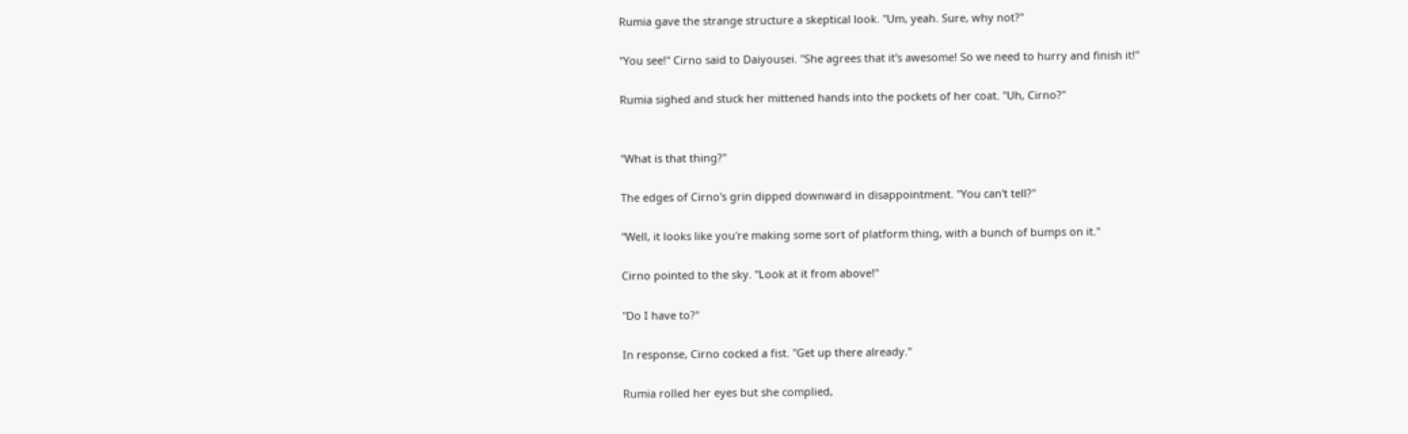Rumia gave the strange structure a skeptical look. "Um, yeah. Sure, why not?"

"You see!" Cirno said to Daiyousei. "She agrees that it's awesome! So we need to hurry and finish it!"

Rumia sighed and stuck her mittened hands into the pockets of her coat. "Uh, Cirno?"


"What is that thing?"

The edges of Cirno's grin dipped downward in disappointment. "You can't tell?"

"Well, it looks like you're making some sort of platform thing, with a bunch of bumps on it."

Cirno pointed to the sky. "Look at it from above!"

"Do I have to?"

In response, Cirno cocked a fist. "Get up there already."

Rumia rolled her eyes but she complied,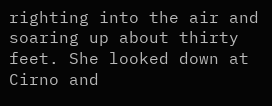righting into the air and soaring up about thirty feet. She looked down at Cirno and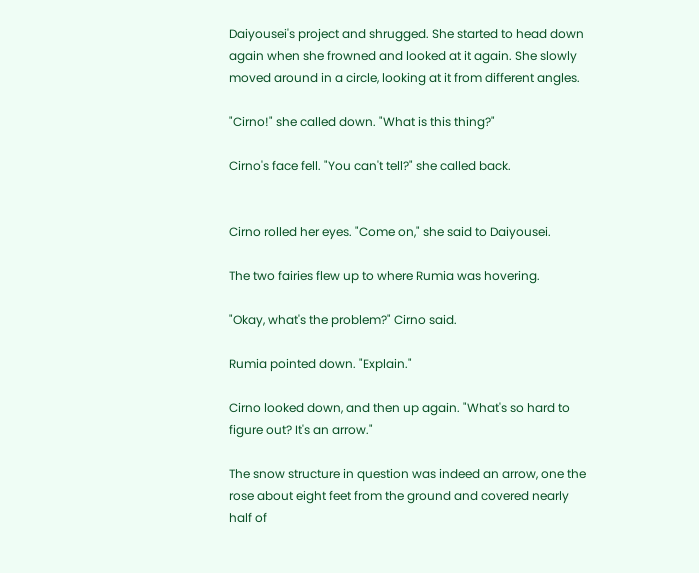Daiyousei's project and shrugged. She started to head down again when she frowned and looked at it again. She slowly moved around in a circle, looking at it from different angles.

"Cirno!" she called down. "What is this thing?"

Cirno's face fell. "You can't tell?" she called back.


Cirno rolled her eyes. "Come on," she said to Daiyousei.

The two fairies flew up to where Rumia was hovering.

"Okay, what's the problem?" Cirno said.

Rumia pointed down. "Explain."

Cirno looked down, and then up again. "What's so hard to figure out? It's an arrow."

The snow structure in question was indeed an arrow, one the rose about eight feet from the ground and covered nearly half of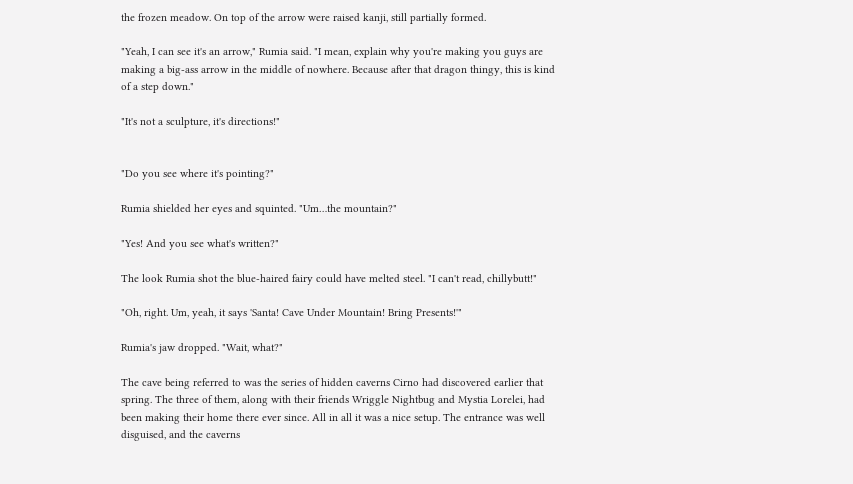the frozen meadow. On top of the arrow were raised kanji, still partially formed.

"Yeah, I can see it's an arrow," Rumia said. "I mean, explain why you're making you guys are making a big-ass arrow in the middle of nowhere. Because after that dragon thingy, this is kind of a step down."

"It's not a sculpture, it's directions!"


"Do you see where it's pointing?"

Rumia shielded her eyes and squinted. "Um…the mountain?"

"Yes! And you see what's written?"

The look Rumia shot the blue-haired fairy could have melted steel. "I can't read, chillybutt!"

"Oh, right. Um, yeah, it says 'Santa! Cave Under Mountain! Bring Presents!'"

Rumia's jaw dropped. "Wait, what?"

The cave being referred to was the series of hidden caverns Cirno had discovered earlier that spring. The three of them, along with their friends Wriggle Nightbug and Mystia Lorelei, had been making their home there ever since. All in all it was a nice setup. The entrance was well disguised, and the caverns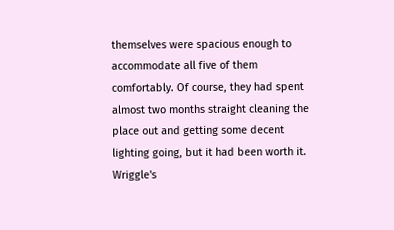themselves were spacious enough to accommodate all five of them comfortably. Of course, they had spent almost two months straight cleaning the place out and getting some decent lighting going, but it had been worth it. Wriggle's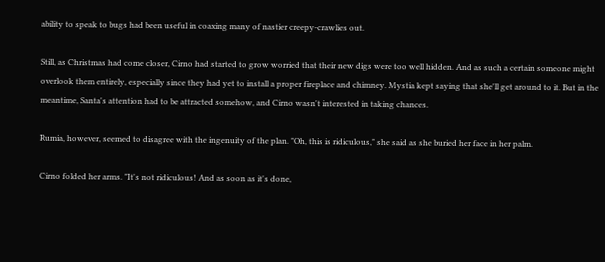ability to speak to bugs had been useful in coaxing many of nastier creepy-crawlies out.

Still, as Christmas had come closer, Cirno had started to grow worried that their new digs were too well hidden. And as such a certain someone might overlook them entirely, especially since they had yet to install a proper fireplace and chimney. Mystia kept saying that she'll get around to it. But in the meantime, Santa's attention had to be attracted somehow, and Cirno wasn't interested in taking chances.

Rumia, however, seemed to disagree with the ingenuity of the plan. "Oh, this is ridiculous," she said as she buried her face in her palm.

Cirno folded her arms. "It's not ridiculous! And as soon as it's done,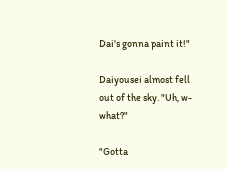Dai's gonna paint it!"

Daiyousei almost fell out of the sky. "Uh, w-what?"

"Gotta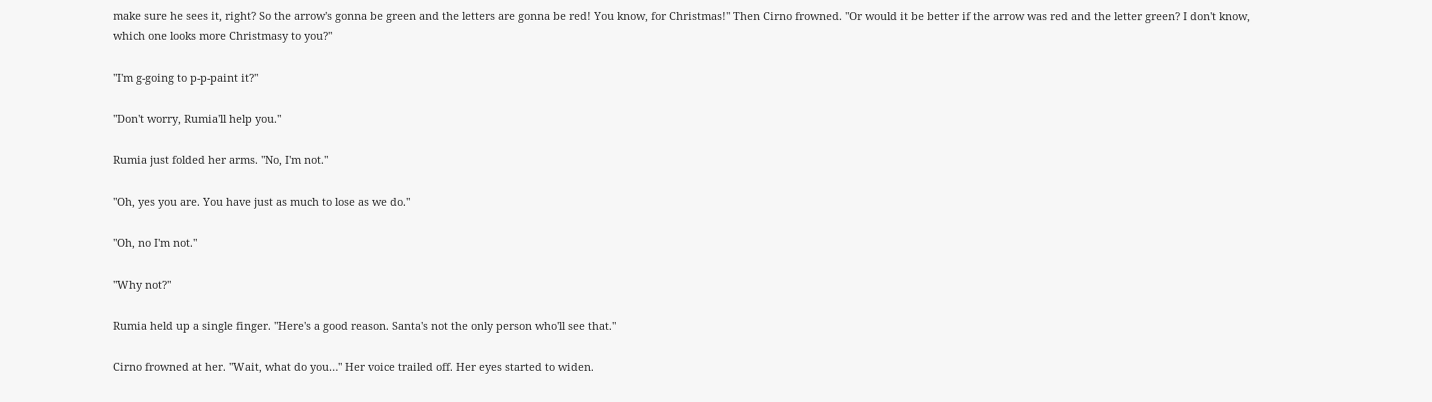make sure he sees it, right? So the arrow's gonna be green and the letters are gonna be red! You know, for Christmas!" Then Cirno frowned. "Or would it be better if the arrow was red and the letter green? I don't know, which one looks more Christmasy to you?"

"I'm g-going to p-p-paint it?"

"Don't worry, Rumia'll help you."

Rumia just folded her arms. "No, I'm not."

"Oh, yes you are. You have just as much to lose as we do."

"Oh, no I'm not."

"Why not?"

Rumia held up a single finger. "Here's a good reason. Santa's not the only person who'll see that."

Cirno frowned at her. "Wait, what do you…" Her voice trailed off. Her eyes started to widen.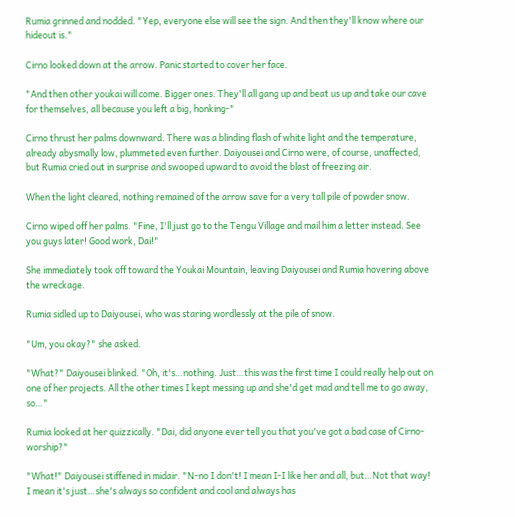Rumia grinned and nodded. "Yep, everyone else will see the sign. And then they'll know where our hideout is."

Cirno looked down at the arrow. Panic started to cover her face.

"And then other youkai will come. Bigger ones. They'll all gang up and beat us up and take our cave for themselves, all because you left a big, honking-"

Cirno thrust her palms downward. There was a blinding flash of white light and the temperature, already abysmally low, plummeted even further. Daiyousei and Cirno were, of course, unaffected, but Rumia cried out in surprise and swooped upward to avoid the blast of freezing air.

When the light cleared, nothing remained of the arrow save for a very tall pile of powder snow.

Cirno wiped off her palms. "Fine, I'll just go to the Tengu Village and mail him a letter instead. See you guys later! Good work, Dai!"

She immediately took off toward the Youkai Mountain, leaving Daiyousei and Rumia hovering above the wreckage.

Rumia sidled up to Daiyousei, who was staring wordlessly at the pile of snow.

"Um, you okay?" she asked.

"What?" Daiyousei blinked. "Oh, it's…nothing. Just…this was the first time I could really help out on one of her projects. All the other times I kept messing up and she'd get mad and tell me to go away, so…"

Rumia looked at her quizzically. "Dai, did anyone ever tell you that you've got a bad case of Cirno-worship?"

"What!" Daiyousei stiffened in midair. "N-no I don't! I mean I-I like her and all, but…Not that way! I mean it's just…she's always so confident and cool and always has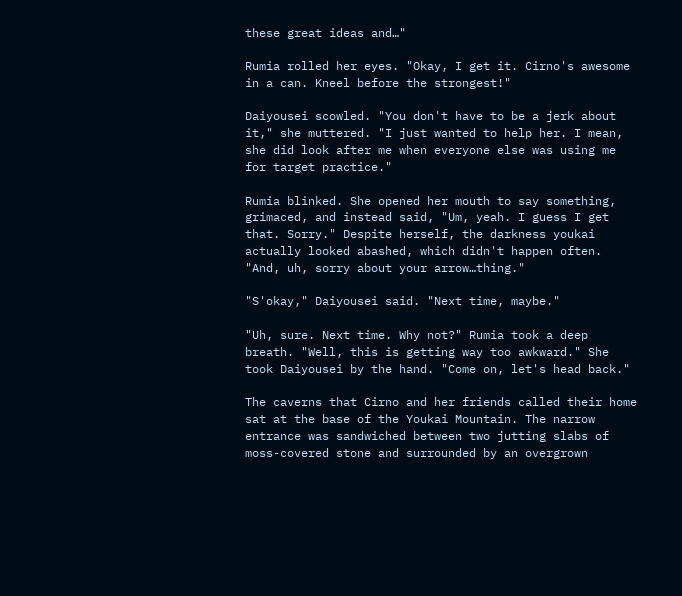these great ideas and…"

Rumia rolled her eyes. "Okay, I get it. Cirno's awesome in a can. Kneel before the strongest!"

Daiyousei scowled. "You don't have to be a jerk about it," she muttered. "I just wanted to help her. I mean, she did look after me when everyone else was using me for target practice."

Rumia blinked. She opened her mouth to say something, grimaced, and instead said, "Um, yeah. I guess I get that. Sorry." Despite herself, the darkness youkai actually looked abashed, which didn't happen often. "And, uh, sorry about your arrow…thing."

"S'okay," Daiyousei said. "Next time, maybe."

"Uh, sure. Next time. Why not?" Rumia took a deep breath. "Well, this is getting way too awkward." She took Daiyousei by the hand. "Come on, let's head back."

The caverns that Cirno and her friends called their home sat at the base of the Youkai Mountain. The narrow entrance was sandwiched between two jutting slabs of moss-covered stone and surrounded by an overgrown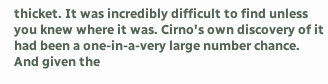thicket. It was incredibly difficult to find unless you knew where it was. Cirno's own discovery of it had been a one-in-a-very large number chance. And given the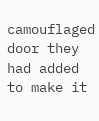camouflaged door they had added to make it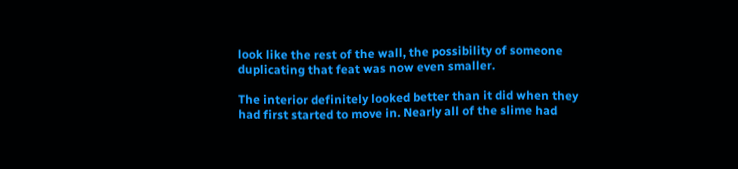look like the rest of the wall, the possibility of someone duplicating that feat was now even smaller.

The interior definitely looked better than it did when they had first started to move in. Nearly all of the slime had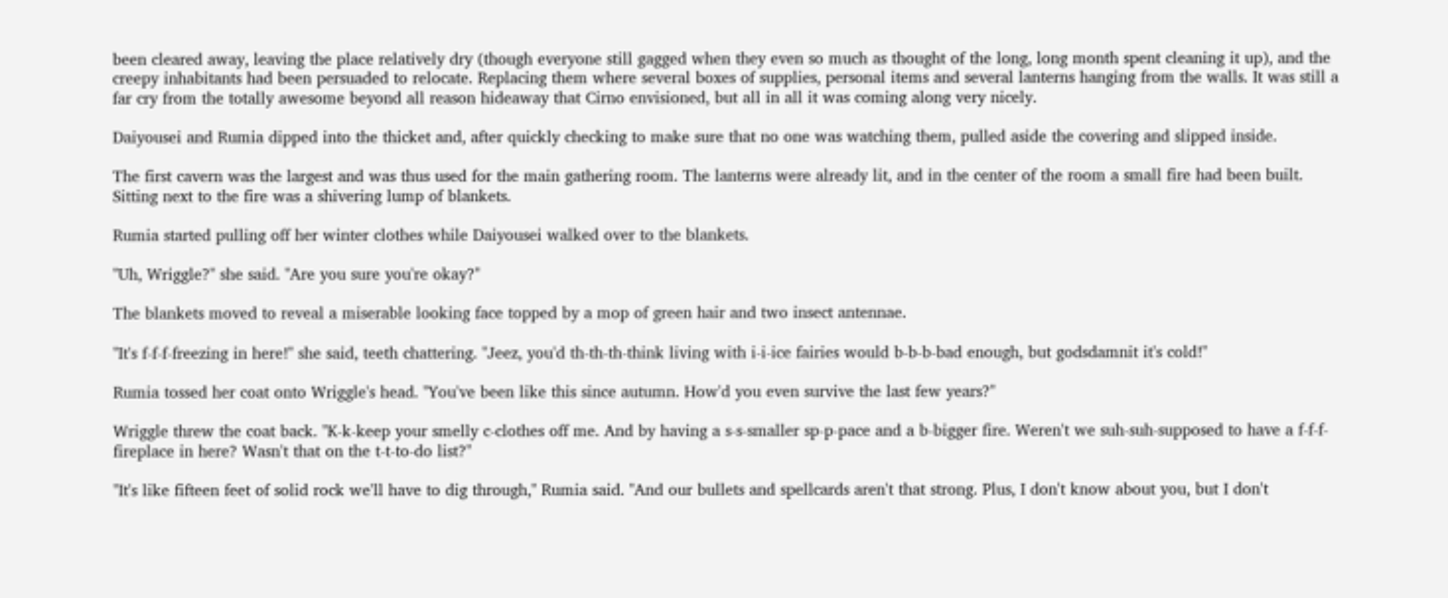been cleared away, leaving the place relatively dry (though everyone still gagged when they even so much as thought of the long, long month spent cleaning it up), and the creepy inhabitants had been persuaded to relocate. Replacing them where several boxes of supplies, personal items and several lanterns hanging from the walls. It was still a far cry from the totally awesome beyond all reason hideaway that Cirno envisioned, but all in all it was coming along very nicely.

Daiyousei and Rumia dipped into the thicket and, after quickly checking to make sure that no one was watching them, pulled aside the covering and slipped inside.

The first cavern was the largest and was thus used for the main gathering room. The lanterns were already lit, and in the center of the room a small fire had been built. Sitting next to the fire was a shivering lump of blankets.

Rumia started pulling off her winter clothes while Daiyousei walked over to the blankets.

"Uh, Wriggle?" she said. "Are you sure you're okay?"

The blankets moved to reveal a miserable looking face topped by a mop of green hair and two insect antennae.

"It's f-f-f-freezing in here!" she said, teeth chattering. "Jeez, you'd th-th-th-think living with i-i-ice fairies would b-b-b-bad enough, but godsdamnit it's cold!"

Rumia tossed her coat onto Wriggle's head. "You've been like this since autumn. How'd you even survive the last few years?"

Wriggle threw the coat back. "K-k-keep your smelly c-clothes off me. And by having a s-s-smaller sp-p-pace and a b-bigger fire. Weren't we suh-suh-supposed to have a f-f-f-fireplace in here? Wasn't that on the t-t-to-do list?"

"It's like fifteen feet of solid rock we'll have to dig through," Rumia said. "And our bullets and spellcards aren't that strong. Plus, I don't know about you, but I don't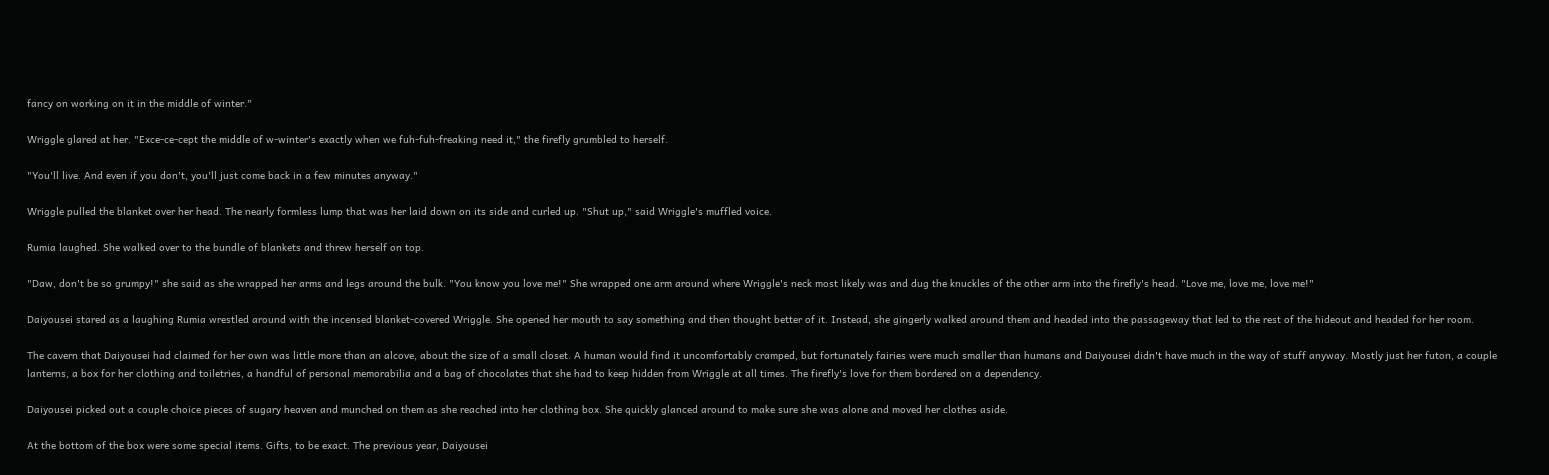fancy on working on it in the middle of winter."

Wriggle glared at her. "Exce-ce-cept the middle of w-winter's exactly when we fuh-fuh-freaking need it," the firefly grumbled to herself.

"You'll live. And even if you don't, you'll just come back in a few minutes anyway."

Wriggle pulled the blanket over her head. The nearly formless lump that was her laid down on its side and curled up. "Shut up," said Wriggle's muffled voice.

Rumia laughed. She walked over to the bundle of blankets and threw herself on top.

"Daw, don't be so grumpy!" she said as she wrapped her arms and legs around the bulk. "You know you love me!" She wrapped one arm around where Wriggle's neck most likely was and dug the knuckles of the other arm into the firefly's head. "Love me, love me, love me!"

Daiyousei stared as a laughing Rumia wrestled around with the incensed blanket-covered Wriggle. She opened her mouth to say something and then thought better of it. Instead, she gingerly walked around them and headed into the passageway that led to the rest of the hideout and headed for her room.

The cavern that Daiyousei had claimed for her own was little more than an alcove, about the size of a small closet. A human would find it uncomfortably cramped, but fortunately fairies were much smaller than humans and Daiyousei didn't have much in the way of stuff anyway. Mostly just her futon, a couple lanterns, a box for her clothing and toiletries, a handful of personal memorabilia and a bag of chocolates that she had to keep hidden from Wriggle at all times. The firefly's love for them bordered on a dependency.

Daiyousei picked out a couple choice pieces of sugary heaven and munched on them as she reached into her clothing box. She quickly glanced around to make sure she was alone and moved her clothes aside.

At the bottom of the box were some special items. Gifts, to be exact. The previous year, Daiyousei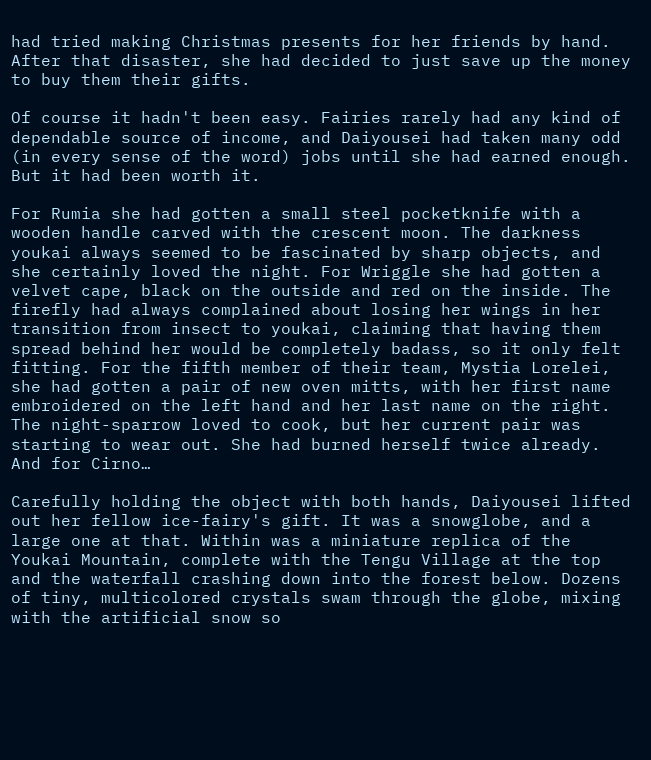had tried making Christmas presents for her friends by hand. After that disaster, she had decided to just save up the money to buy them their gifts.

Of course it hadn't been easy. Fairies rarely had any kind of dependable source of income, and Daiyousei had taken many odd (in every sense of the word) jobs until she had earned enough. But it had been worth it.

For Rumia she had gotten a small steel pocketknife with a wooden handle carved with the crescent moon. The darkness youkai always seemed to be fascinated by sharp objects, and she certainly loved the night. For Wriggle she had gotten a velvet cape, black on the outside and red on the inside. The firefly had always complained about losing her wings in her transition from insect to youkai, claiming that having them spread behind her would be completely badass, so it only felt fitting. For the fifth member of their team, Mystia Lorelei, she had gotten a pair of new oven mitts, with her first name embroidered on the left hand and her last name on the right. The night-sparrow loved to cook, but her current pair was starting to wear out. She had burned herself twice already. And for Cirno…

Carefully holding the object with both hands, Daiyousei lifted out her fellow ice-fairy's gift. It was a snowglobe, and a large one at that. Within was a miniature replica of the Youkai Mountain, complete with the Tengu Village at the top and the waterfall crashing down into the forest below. Dozens of tiny, multicolored crystals swam through the globe, mixing with the artificial snow so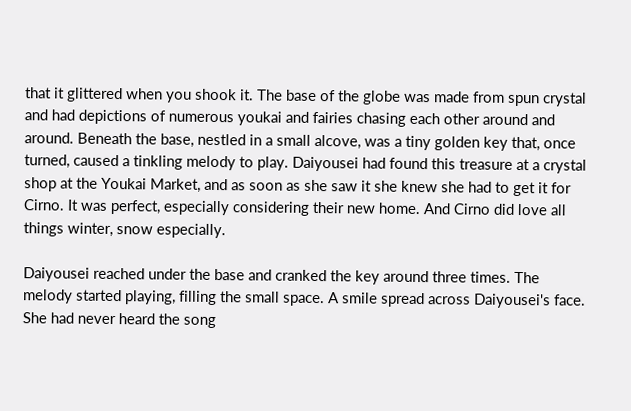that it glittered when you shook it. The base of the globe was made from spun crystal and had depictions of numerous youkai and fairies chasing each other around and around. Beneath the base, nestled in a small alcove, was a tiny golden key that, once turned, caused a tinkling melody to play. Daiyousei had found this treasure at a crystal shop at the Youkai Market, and as soon as she saw it she knew she had to get it for Cirno. It was perfect, especially considering their new home. And Cirno did love all things winter, snow especially.

Daiyousei reached under the base and cranked the key around three times. The melody started playing, filling the small space. A smile spread across Daiyousei's face. She had never heard the song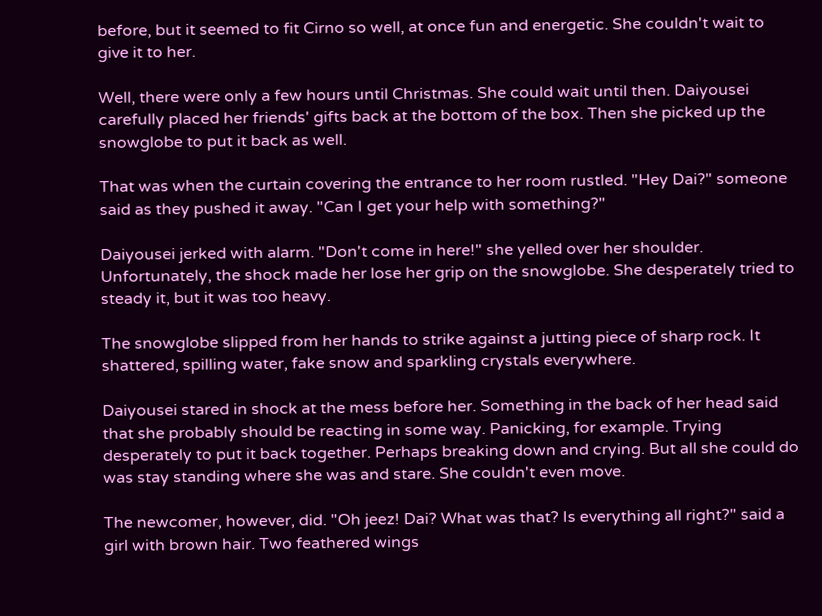before, but it seemed to fit Cirno so well, at once fun and energetic. She couldn't wait to give it to her.

Well, there were only a few hours until Christmas. She could wait until then. Daiyousei carefully placed her friends' gifts back at the bottom of the box. Then she picked up the snowglobe to put it back as well.

That was when the curtain covering the entrance to her room rustled. "Hey Dai?" someone said as they pushed it away. "Can I get your help with something?"

Daiyousei jerked with alarm. "Don't come in here!" she yelled over her shoulder. Unfortunately, the shock made her lose her grip on the snowglobe. She desperately tried to steady it, but it was too heavy.

The snowglobe slipped from her hands to strike against a jutting piece of sharp rock. It shattered, spilling water, fake snow and sparkling crystals everywhere.

Daiyousei stared in shock at the mess before her. Something in the back of her head said that she probably should be reacting in some way. Panicking, for example. Trying desperately to put it back together. Perhaps breaking down and crying. But all she could do was stay standing where she was and stare. She couldn't even move.

The newcomer, however, did. "Oh jeez! Dai? What was that? Is everything all right?" said a girl with brown hair. Two feathered wings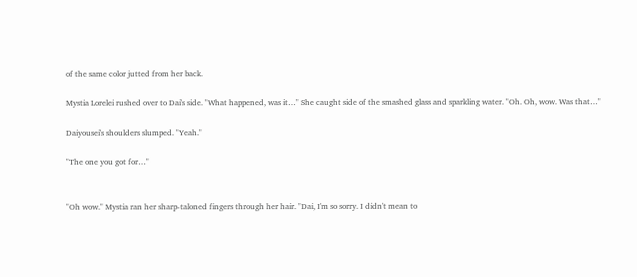of the same color jutted from her back.

Mystia Lorelei rushed over to Dai's side. "What happened, was it…" She caught side of the smashed glass and sparkling water. "Oh. Oh, wow. Was that…"

Daiyousei's shoulders slumped. "Yeah."

"The one you got for…"


"Oh wow." Mystia ran her sharp-taloned fingers through her hair. "Dai, I'm so sorry. I didn't mean to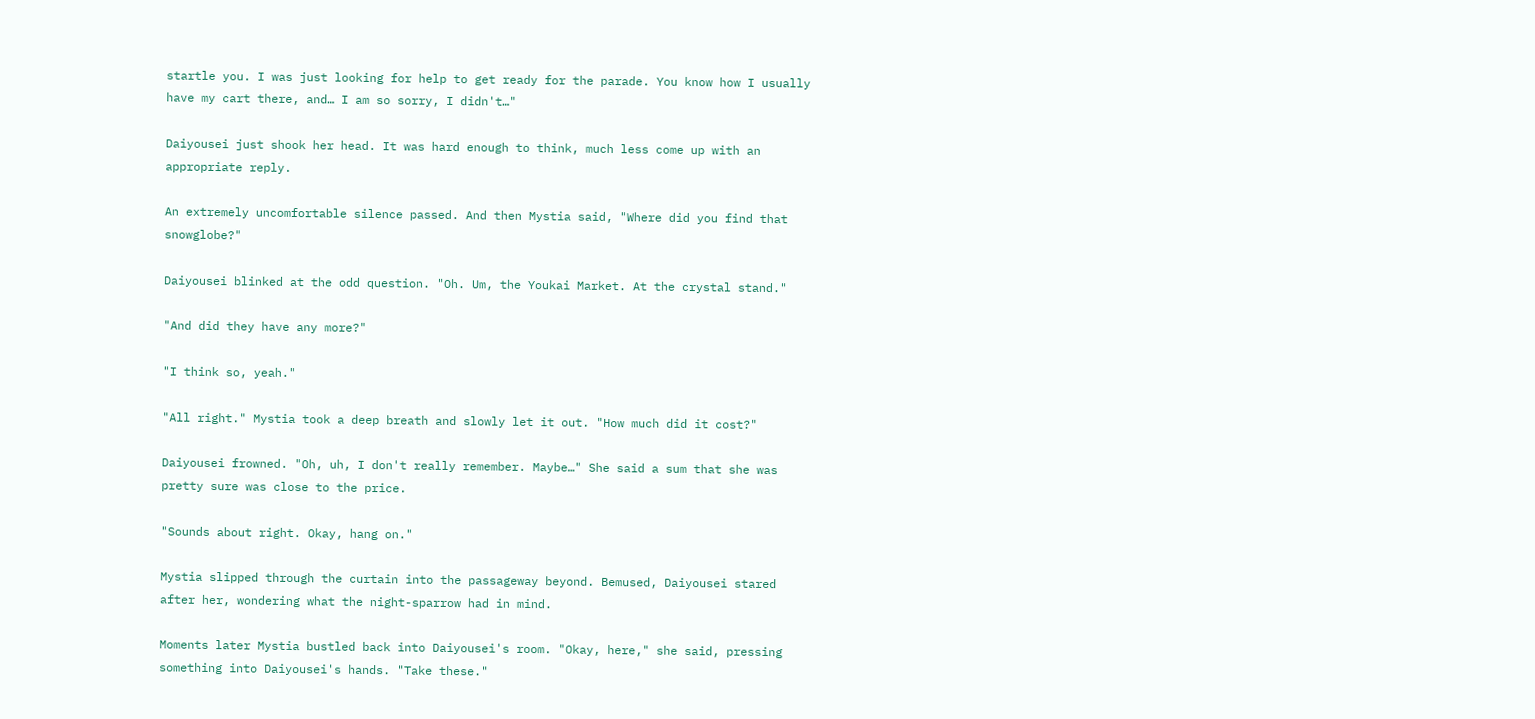startle you. I was just looking for help to get ready for the parade. You know how I usually have my cart there, and… I am so sorry, I didn't…"

Daiyousei just shook her head. It was hard enough to think, much less come up with an appropriate reply.

An extremely uncomfortable silence passed. And then Mystia said, "Where did you find that snowglobe?"

Daiyousei blinked at the odd question. "Oh. Um, the Youkai Market. At the crystal stand."

"And did they have any more?"

"I think so, yeah."

"All right." Mystia took a deep breath and slowly let it out. "How much did it cost?"

Daiyousei frowned. "Oh, uh, I don't really remember. Maybe…" She said a sum that she was pretty sure was close to the price.

"Sounds about right. Okay, hang on."

Mystia slipped through the curtain into the passageway beyond. Bemused, Daiyousei stared after her, wondering what the night-sparrow had in mind.

Moments later Mystia bustled back into Daiyousei's room. "Okay, here," she said, pressing something into Daiyousei's hands. "Take these."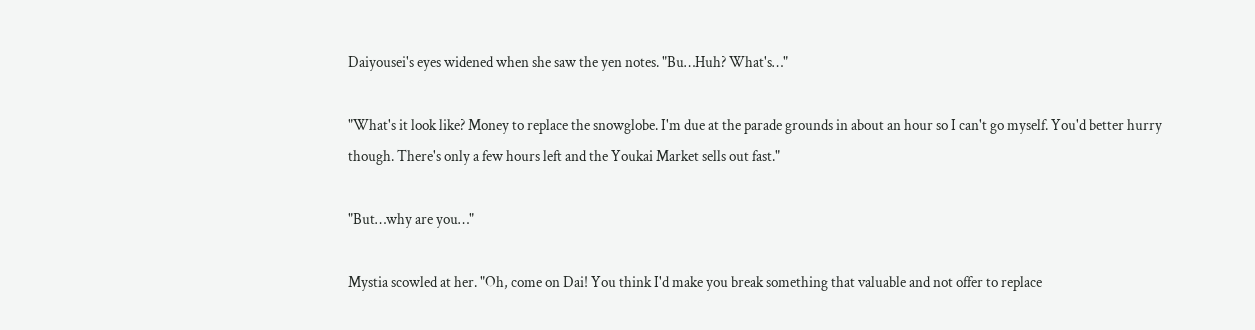Daiyousei's eyes widened when she saw the yen notes. "Bu…Huh? What's…"

"What's it look like? Money to replace the snowglobe. I'm due at the parade grounds in about an hour so I can't go myself. You'd better hurry though. There's only a few hours left and the Youkai Market sells out fast."

"But…why are you…"

Mystia scowled at her. "Oh, come on Dai! You think I'd make you break something that valuable and not offer to replace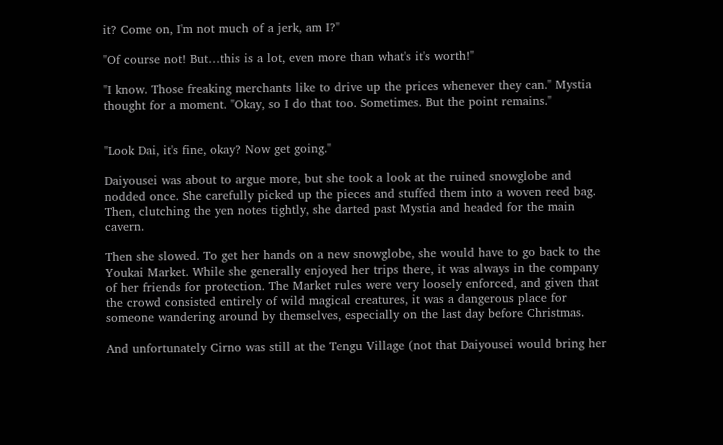it? Come on, I'm not much of a jerk, am I?"

"Of course not! But…this is a lot, even more than what's it's worth!"

"I know. Those freaking merchants like to drive up the prices whenever they can." Mystia thought for a moment. "Okay, so I do that too. Sometimes. But the point remains."


"Look Dai, it's fine, okay? Now get going."

Daiyousei was about to argue more, but she took a look at the ruined snowglobe and nodded once. She carefully picked up the pieces and stuffed them into a woven reed bag. Then, clutching the yen notes tightly, she darted past Mystia and headed for the main cavern.

Then she slowed. To get her hands on a new snowglobe, she would have to go back to the Youkai Market. While she generally enjoyed her trips there, it was always in the company of her friends for protection. The Market rules were very loosely enforced, and given that the crowd consisted entirely of wild magical creatures, it was a dangerous place for someone wandering around by themselves, especially on the last day before Christmas.

And unfortunately Cirno was still at the Tengu Village (not that Daiyousei would bring her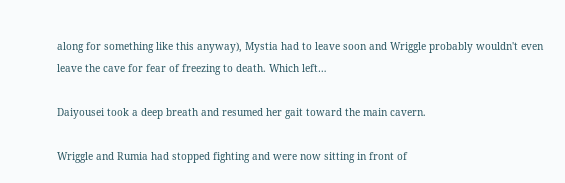along for something like this anyway), Mystia had to leave soon and Wriggle probably wouldn't even leave the cave for fear of freezing to death. Which left…

Daiyousei took a deep breath and resumed her gait toward the main cavern.

Wriggle and Rumia had stopped fighting and were now sitting in front of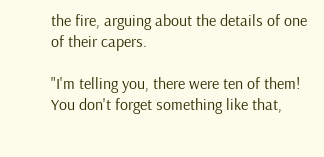the fire, arguing about the details of one of their capers.

"I'm telling you, there were ten of them! You don't forget something like that,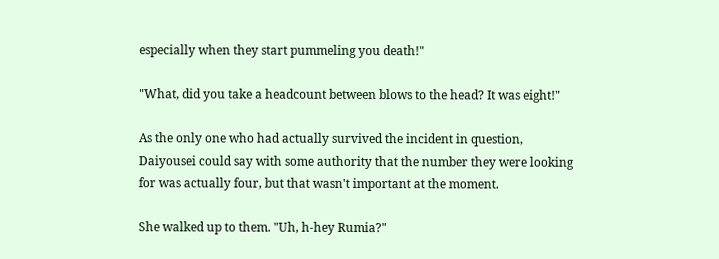especially when they start pummeling you death!"

"What, did you take a headcount between blows to the head? It was eight!"

As the only one who had actually survived the incident in question, Daiyousei could say with some authority that the number they were looking for was actually four, but that wasn't important at the moment.

She walked up to them. "Uh, h-hey Rumia?"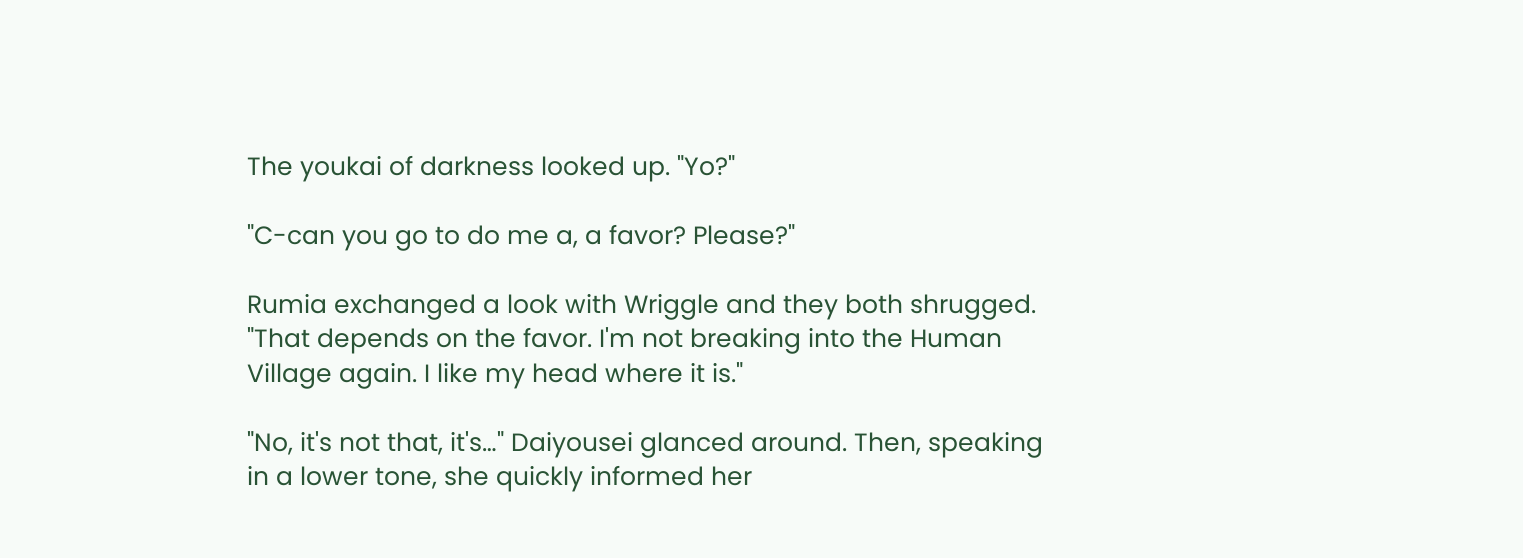The youkai of darkness looked up. "Yo?"

"C-can you go to do me a, a favor? Please?"

Rumia exchanged a look with Wriggle and they both shrugged. "That depends on the favor. I'm not breaking into the Human Village again. I like my head where it is."

"No, it's not that, it's…" Daiyousei glanced around. Then, speaking in a lower tone, she quickly informed her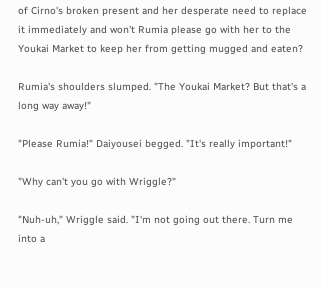of Cirno's broken present and her desperate need to replace it immediately and won't Rumia please go with her to the Youkai Market to keep her from getting mugged and eaten?

Rumia's shoulders slumped. "The Youkai Market? But that's a long way away!"

"Please Rumia!" Daiyousei begged. "It's really important!"

"Why can't you go with Wriggle?"

"Nuh-uh," Wriggle said. "I'm not going out there. Turn me into a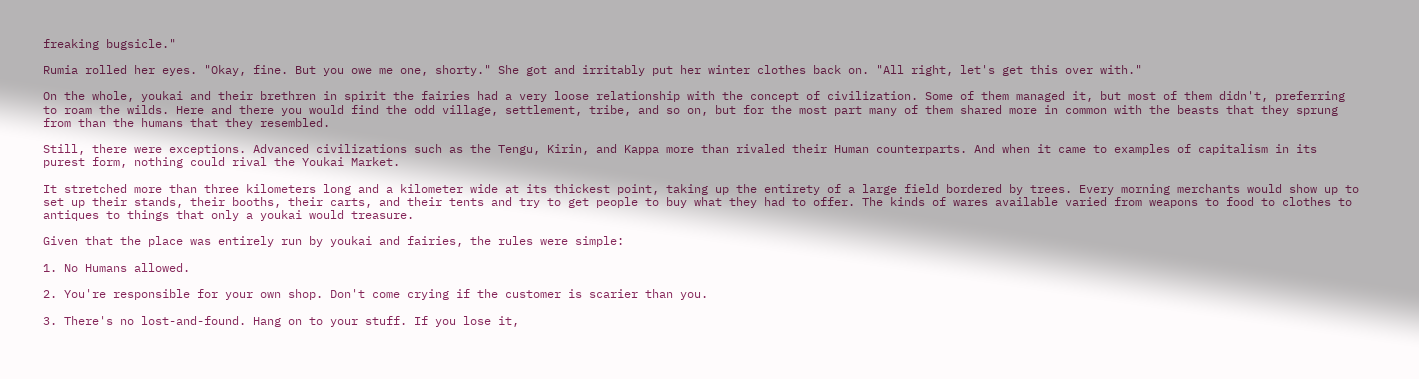freaking bugsicle."

Rumia rolled her eyes. "Okay, fine. But you owe me one, shorty." She got and irritably put her winter clothes back on. "All right, let's get this over with."

On the whole, youkai and their brethren in spirit the fairies had a very loose relationship with the concept of civilization. Some of them managed it, but most of them didn't, preferring to roam the wilds. Here and there you would find the odd village, settlement, tribe, and so on, but for the most part many of them shared more in common with the beasts that they sprung from than the humans that they resembled.

Still, there were exceptions. Advanced civilizations such as the Tengu, Kirin, and Kappa more than rivaled their Human counterparts. And when it came to examples of capitalism in its purest form, nothing could rival the Youkai Market.

It stretched more than three kilometers long and a kilometer wide at its thickest point, taking up the entirety of a large field bordered by trees. Every morning merchants would show up to set up their stands, their booths, their carts, and their tents and try to get people to buy what they had to offer. The kinds of wares available varied from weapons to food to clothes to antiques to things that only a youkai would treasure.

Given that the place was entirely run by youkai and fairies, the rules were simple:

1. No Humans allowed.

2. You're responsible for your own shop. Don't come crying if the customer is scarier than you.

3. There's no lost-and-found. Hang on to your stuff. If you lose it,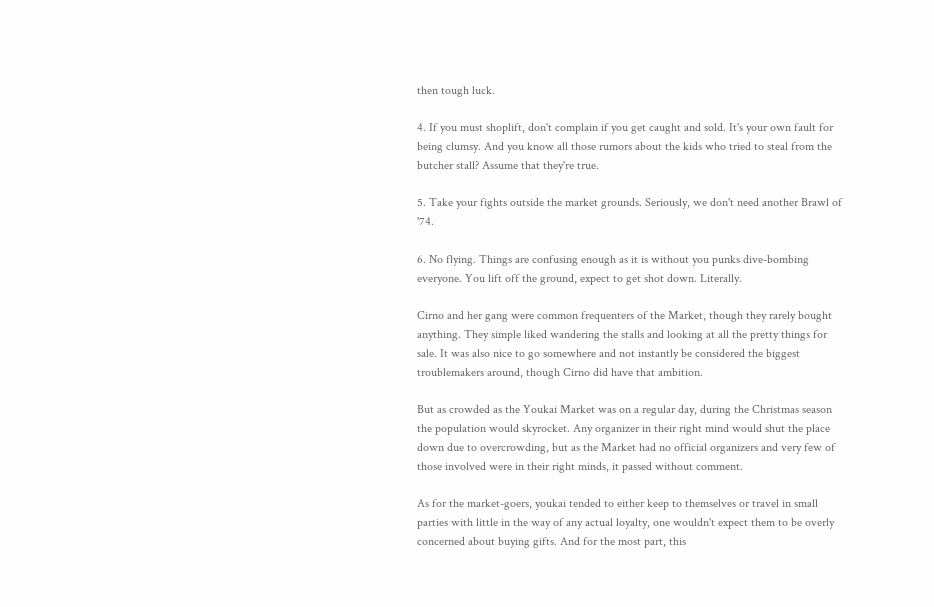then tough luck.

4. If you must shoplift, don't complain if you get caught and sold. It's your own fault for being clumsy. And you know all those rumors about the kids who tried to steal from the butcher stall? Assume that they're true.

5. Take your fights outside the market grounds. Seriously, we don't need another Brawl of '74.

6. No flying. Things are confusing enough as it is without you punks dive-bombing everyone. You lift off the ground, expect to get shot down. Literally.

Cirno and her gang were common frequenters of the Market, though they rarely bought anything. They simple liked wandering the stalls and looking at all the pretty things for sale. It was also nice to go somewhere and not instantly be considered the biggest troublemakers around, though Cirno did have that ambition.

But as crowded as the Youkai Market was on a regular day, during the Christmas season the population would skyrocket. Any organizer in their right mind would shut the place down due to overcrowding, but as the Market had no official organizers and very few of those involved were in their right minds, it passed without comment.

As for the market-goers, youkai tended to either keep to themselves or travel in small parties with little in the way of any actual loyalty, one wouldn't expect them to be overly concerned about buying gifts. And for the most part, this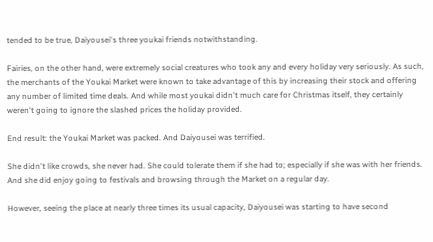tended to be true, Daiyousei's three youkai friends notwithstanding.

Fairies, on the other hand, were extremely social creatures who took any and every holiday very seriously. As such, the merchants of the Youkai Market were known to take advantage of this by increasing their stock and offering any number of limited time deals. And while most youkai didn't much care for Christmas itself, they certainly weren't going to ignore the slashed prices the holiday provided.

End result: the Youkai Market was packed. And Daiyousei was terrified.

She didn't like crowds, she never had. She could tolerate them if she had to; especially if she was with her friends. And she did enjoy going to festivals and browsing through the Market on a regular day.

However, seeing the place at nearly three times its usual capacity, Daiyousei was starting to have second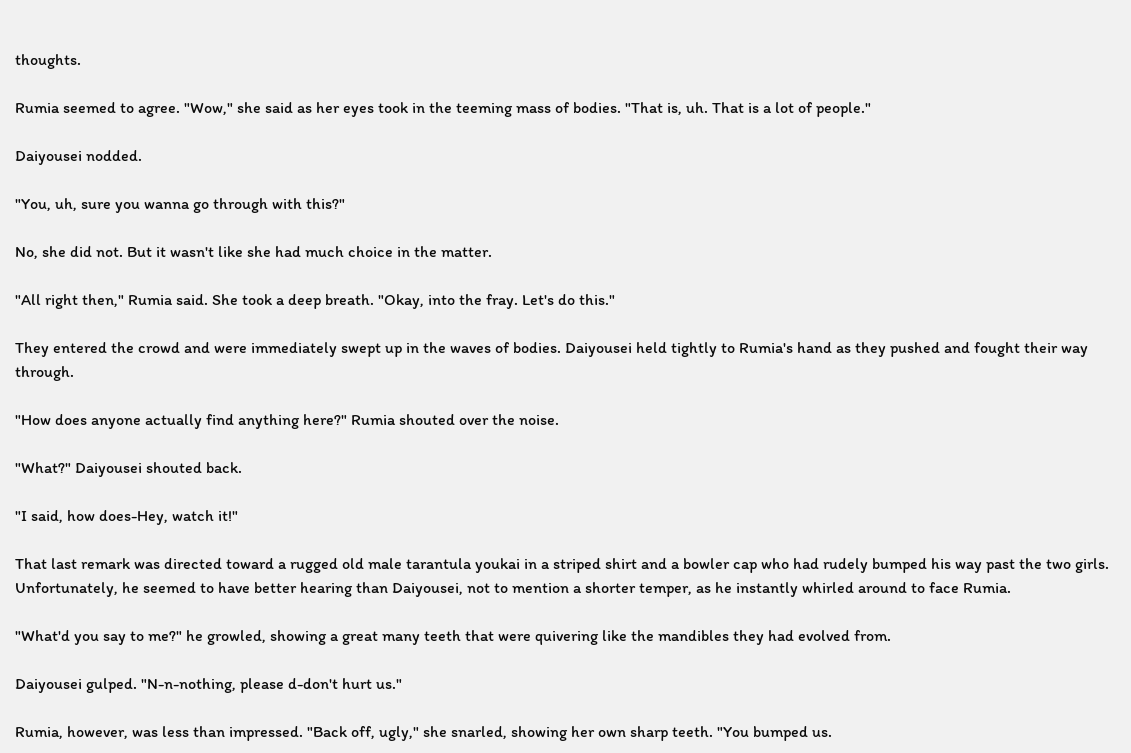thoughts.

Rumia seemed to agree. "Wow," she said as her eyes took in the teeming mass of bodies. "That is, uh. That is a lot of people."

Daiyousei nodded.

"You, uh, sure you wanna go through with this?"

No, she did not. But it wasn't like she had much choice in the matter.

"All right then," Rumia said. She took a deep breath. "Okay, into the fray. Let's do this."

They entered the crowd and were immediately swept up in the waves of bodies. Daiyousei held tightly to Rumia's hand as they pushed and fought their way through.

"How does anyone actually find anything here?" Rumia shouted over the noise.

"What?" Daiyousei shouted back.

"I said, how does-Hey, watch it!"

That last remark was directed toward a rugged old male tarantula youkai in a striped shirt and a bowler cap who had rudely bumped his way past the two girls. Unfortunately, he seemed to have better hearing than Daiyousei, not to mention a shorter temper, as he instantly whirled around to face Rumia.

"What'd you say to me?" he growled, showing a great many teeth that were quivering like the mandibles they had evolved from.

Daiyousei gulped. "N-n-nothing, please d-don't hurt us."

Rumia, however, was less than impressed. "Back off, ugly," she snarled, showing her own sharp teeth. "You bumped us.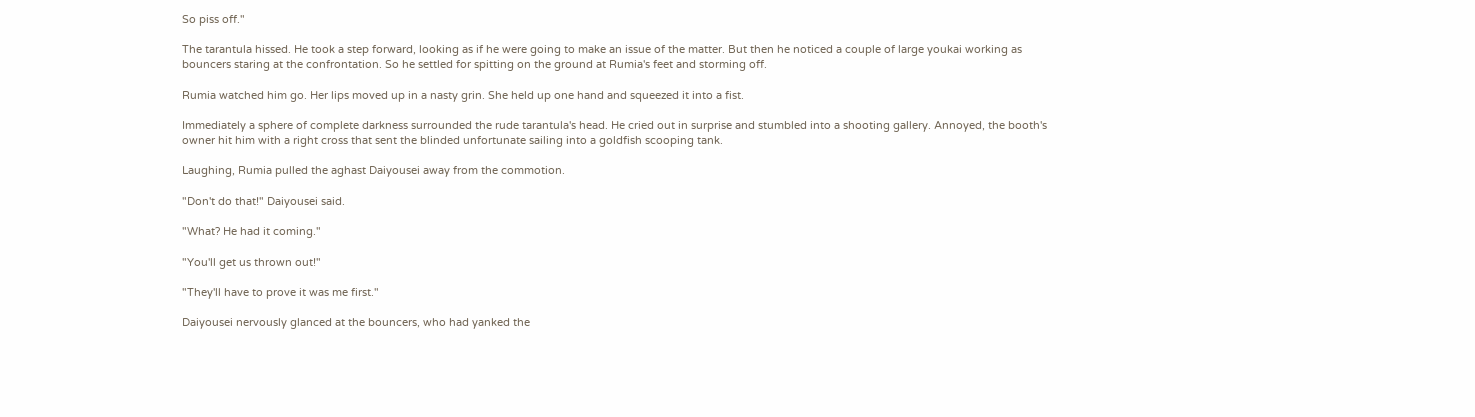So piss off."

The tarantula hissed. He took a step forward, looking as if he were going to make an issue of the matter. But then he noticed a couple of large youkai working as bouncers staring at the confrontation. So he settled for spitting on the ground at Rumia's feet and storming off.

Rumia watched him go. Her lips moved up in a nasty grin. She held up one hand and squeezed it into a fist.

Immediately a sphere of complete darkness surrounded the rude tarantula's head. He cried out in surprise and stumbled into a shooting gallery. Annoyed, the booth's owner hit him with a right cross that sent the blinded unfortunate sailing into a goldfish scooping tank.

Laughing, Rumia pulled the aghast Daiyousei away from the commotion.

"Don't do that!" Daiyousei said.

"What? He had it coming."

"You'll get us thrown out!"

"They'll have to prove it was me first."

Daiyousei nervously glanced at the bouncers, who had yanked the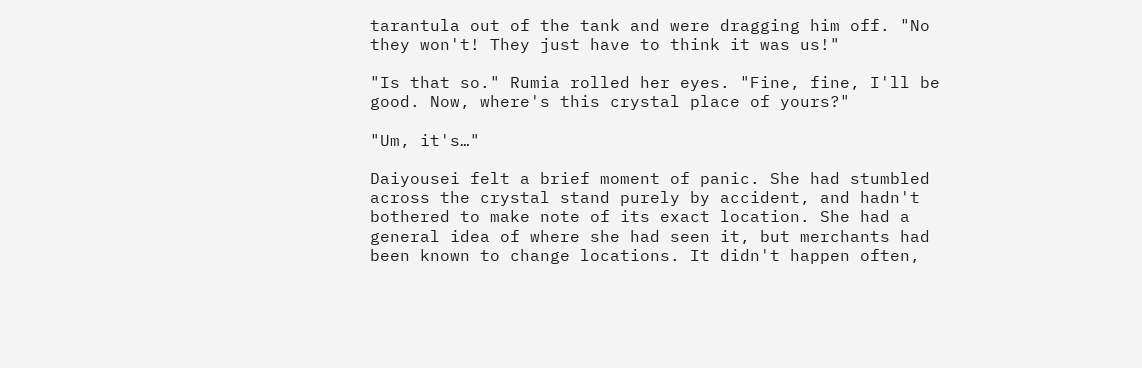tarantula out of the tank and were dragging him off. "No they won't! They just have to think it was us!"

"Is that so." Rumia rolled her eyes. "Fine, fine, I'll be good. Now, where's this crystal place of yours?"

"Um, it's…"

Daiyousei felt a brief moment of panic. She had stumbled across the crystal stand purely by accident, and hadn't bothered to make note of its exact location. She had a general idea of where she had seen it, but merchants had been known to change locations. It didn't happen often,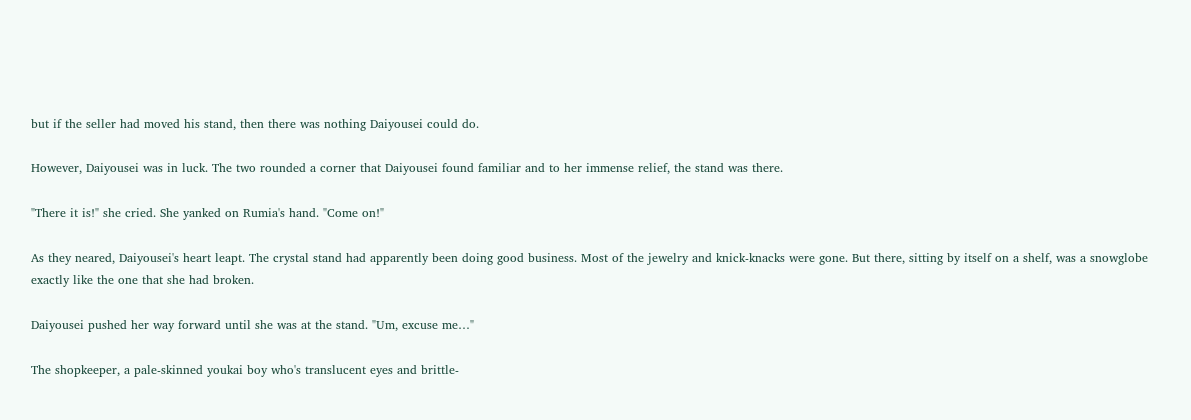but if the seller had moved his stand, then there was nothing Daiyousei could do.

However, Daiyousei was in luck. The two rounded a corner that Daiyousei found familiar and to her immense relief, the stand was there.

"There it is!" she cried. She yanked on Rumia's hand. "Come on!"

As they neared, Daiyousei's heart leapt. The crystal stand had apparently been doing good business. Most of the jewelry and knick-knacks were gone. But there, sitting by itself on a shelf, was a snowglobe exactly like the one that she had broken.

Daiyousei pushed her way forward until she was at the stand. "Um, excuse me…"

The shopkeeper, a pale-skinned youkai boy who's translucent eyes and brittle-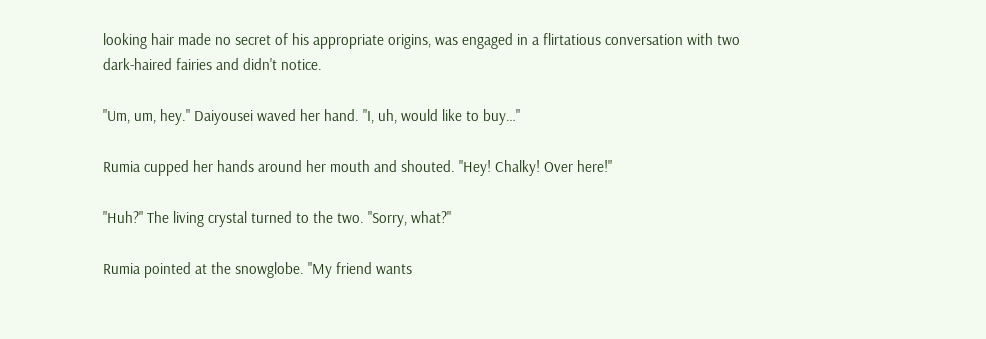looking hair made no secret of his appropriate origins, was engaged in a flirtatious conversation with two dark-haired fairies and didn't notice.

"Um, um, hey." Daiyousei waved her hand. "I, uh, would like to buy…"

Rumia cupped her hands around her mouth and shouted. "Hey! Chalky! Over here!"

"Huh?" The living crystal turned to the two. "Sorry, what?"

Rumia pointed at the snowglobe. "My friend wants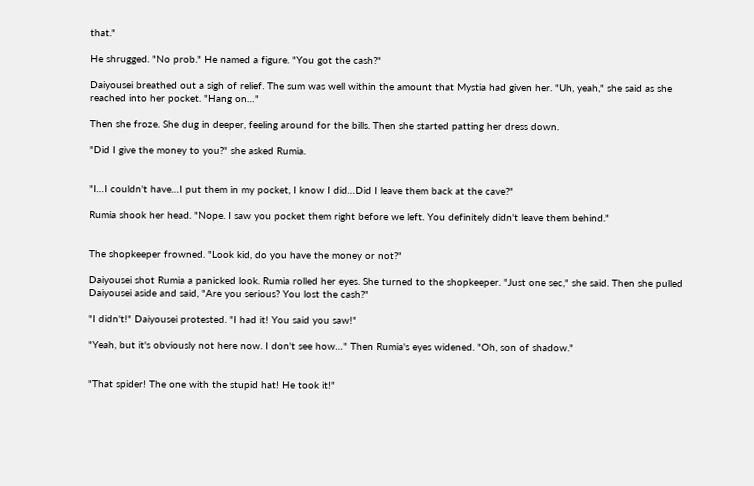that."

He shrugged. "No prob." He named a figure. "You got the cash?"

Daiyousei breathed out a sigh of relief. The sum was well within the amount that Mystia had given her. "Uh, yeah," she said as she reached into her pocket. "Hang on…"

Then she froze. She dug in deeper, feeling around for the bills. Then she started patting her dress down.

"Did I give the money to you?" she asked Rumia.


"I…I couldn't have…I put them in my pocket, I know I did…Did I leave them back at the cave?"

Rumia shook her head. "Nope. I saw you pocket them right before we left. You definitely didn't leave them behind."


The shopkeeper frowned. "Look kid, do you have the money or not?"

Daiyousei shot Rumia a panicked look. Rumia rolled her eyes. She turned to the shopkeeper. "Just one sec," she said. Then she pulled Daiyousei aside and said, "Are you serious? You lost the cash?"

"I didn't!" Daiyousei protested. "I had it! You said you saw!"

"Yeah, but it's obviously not here now. I don't see how…" Then Rumia's eyes widened. "Oh, son of shadow."


"That spider! The one with the stupid hat! He took it!"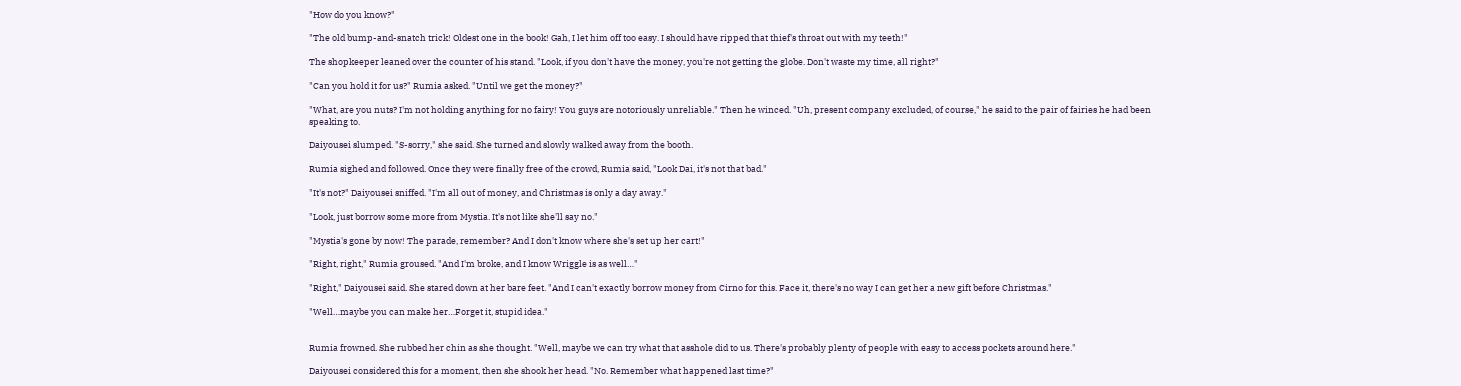"How do you know?"

"The old bump-and-snatch trick! Oldest one in the book! Gah, I let him off too easy. I should have ripped that thief's throat out with my teeth!"

The shopkeeper leaned over the counter of his stand. "Look, if you don't have the money, you're not getting the globe. Don't waste my time, all right?"

"Can you hold it for us?" Rumia asked. "Until we get the money?"

"What, are you nuts? I'm not holding anything for no fairy! You guys are notoriously unreliable." Then he winced. "Uh, present company excluded, of course," he said to the pair of fairies he had been speaking to.

Daiyousei slumped. "S-sorry," she said. She turned and slowly walked away from the booth.

Rumia sighed and followed. Once they were finally free of the crowd, Rumia said, "Look Dai, it's not that bad."

"It's not?" Daiyousei sniffed. "I'm all out of money, and Christmas is only a day away."

"Look, just borrow some more from Mystia. It's not like she'll say no."

"Mystia's gone by now! The parade, remember? And I don't know where she's set up her cart!"

"Right, right," Rumia groused. "And I'm broke, and I know Wriggle is as well…"

"Right," Daiyousei said. She stared down at her bare feet. "And I can't exactly borrow money from Cirno for this. Face it, there's no way I can get her a new gift before Christmas."

"Well…maybe you can make her…Forget it, stupid idea."


Rumia frowned. She rubbed her chin as she thought. "Well, maybe we can try what that asshole did to us. There's probably plenty of people with easy to access pockets around here."

Daiyousei considered this for a moment, then she shook her head. "No. Remember what happened last time?"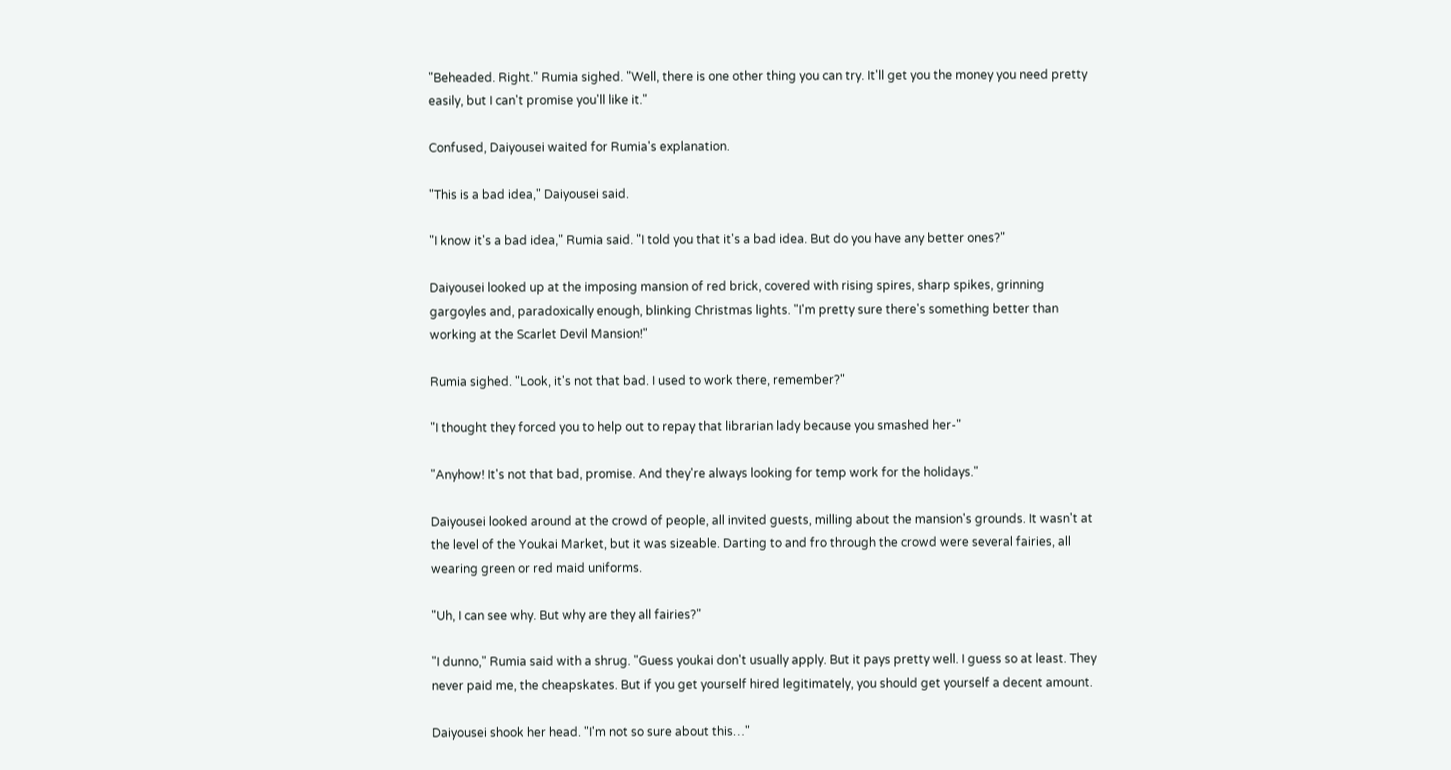"Beheaded. Right." Rumia sighed. "Well, there is one other thing you can try. It'll get you the money you need pretty easily, but I can't promise you'll like it."

Confused, Daiyousei waited for Rumia's explanation.

"This is a bad idea," Daiyousei said.

"I know it's a bad idea," Rumia said. "I told you that it's a bad idea. But do you have any better ones?"

Daiyousei looked up at the imposing mansion of red brick, covered with rising spires, sharp spikes, grinning gargoyles and, paradoxically enough, blinking Christmas lights. "I'm pretty sure there's something better than working at the Scarlet Devil Mansion!"

Rumia sighed. "Look, it's not that bad. I used to work there, remember?"

"I thought they forced you to help out to repay that librarian lady because you smashed her-"

"Anyhow! It's not that bad, promise. And they're always looking for temp work for the holidays."

Daiyousei looked around at the crowd of people, all invited guests, milling about the mansion's grounds. It wasn't at the level of the Youkai Market, but it was sizeable. Darting to and fro through the crowd were several fairies, all wearing green or red maid uniforms.

"Uh, I can see why. But why are they all fairies?"

"I dunno," Rumia said with a shrug. "Guess youkai don't usually apply. But it pays pretty well. I guess so at least. They never paid me, the cheapskates. But if you get yourself hired legitimately, you should get yourself a decent amount.

Daiyousei shook her head. "I'm not so sure about this…"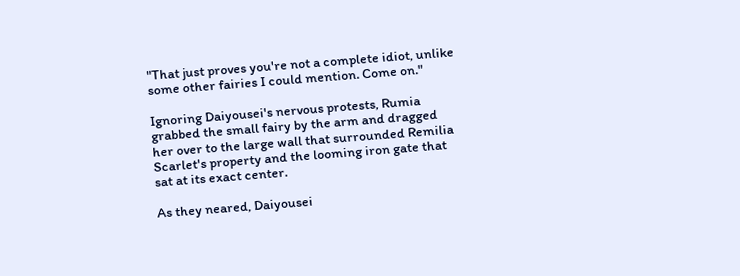"That just proves you're not a complete idiot, unlike some other fairies I could mention. Come on."

Ignoring Daiyousei's nervous protests, Rumia grabbed the small fairy by the arm and dragged her over to the large wall that surrounded Remilia Scarlet's property and the looming iron gate that sat at its exact center.

As they neared, Daiyousei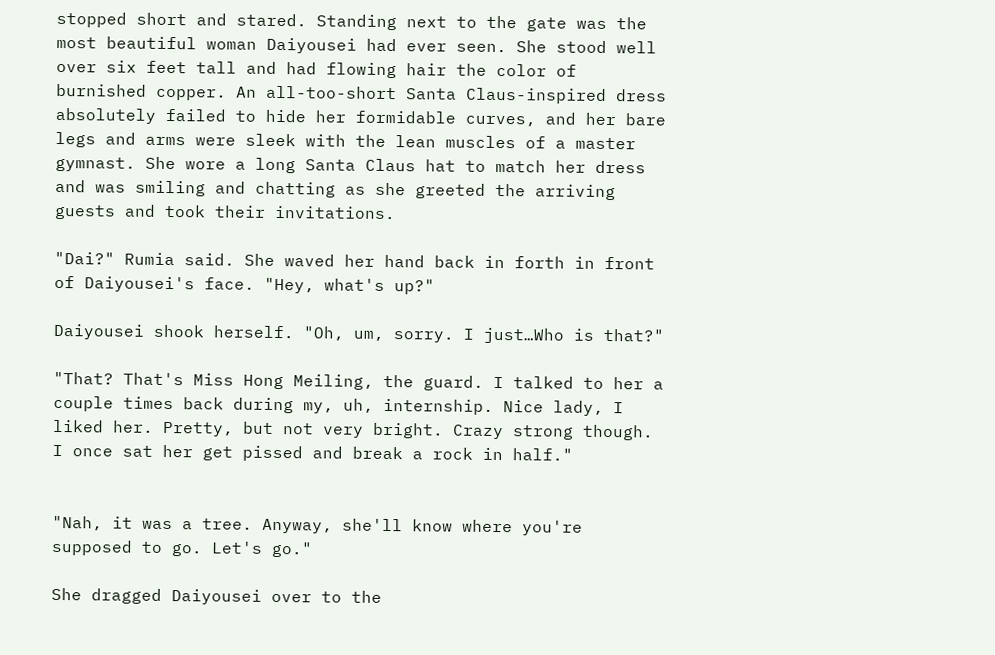stopped short and stared. Standing next to the gate was the most beautiful woman Daiyousei had ever seen. She stood well over six feet tall and had flowing hair the color of burnished copper. An all-too-short Santa Claus-inspired dress absolutely failed to hide her formidable curves, and her bare legs and arms were sleek with the lean muscles of a master gymnast. She wore a long Santa Claus hat to match her dress and was smiling and chatting as she greeted the arriving guests and took their invitations.

"Dai?" Rumia said. She waved her hand back in forth in front of Daiyousei's face. "Hey, what's up?"

Daiyousei shook herself. "Oh, um, sorry. I just…Who is that?"

"That? That's Miss Hong Meiling, the guard. I talked to her a couple times back during my, uh, internship. Nice lady, I liked her. Pretty, but not very bright. Crazy strong though. I once sat her get pissed and break a rock in half."


"Nah, it was a tree. Anyway, she'll know where you're supposed to go. Let's go."

She dragged Daiyousei over to the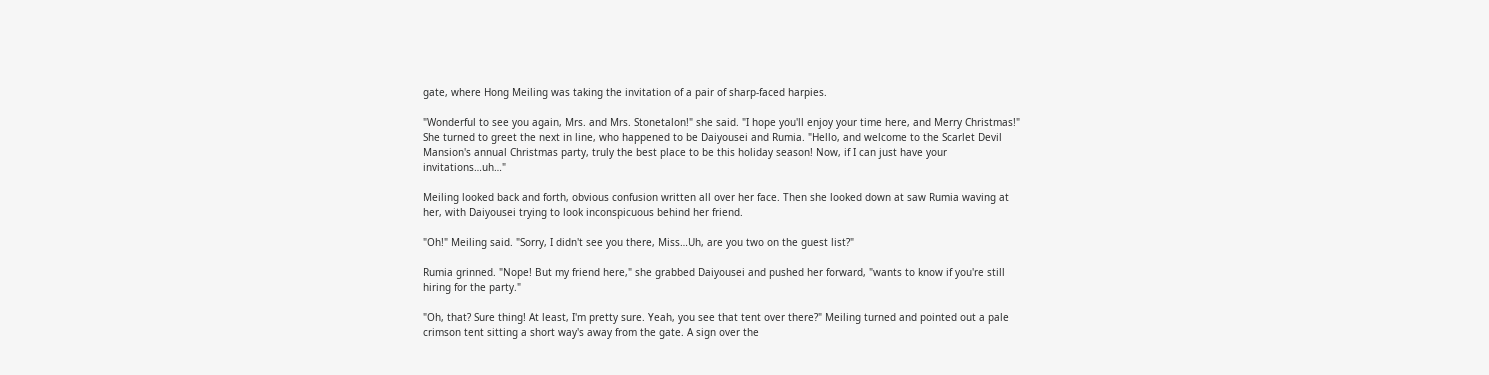gate, where Hong Meiling was taking the invitation of a pair of sharp-faced harpies.

"Wonderful to see you again, Mrs. and Mrs. Stonetalon!" she said. "I hope you'll enjoy your time here, and Merry Christmas!" She turned to greet the next in line, who happened to be Daiyousei and Rumia. "Hello, and welcome to the Scarlet Devil Mansion's annual Christmas party, truly the best place to be this holiday season! Now, if I can just have your invitations…uh…"

Meiling looked back and forth, obvious confusion written all over her face. Then she looked down at saw Rumia waving at her, with Daiyousei trying to look inconspicuous behind her friend.

"Oh!" Meiling said. "Sorry, I didn't see you there, Miss…Uh, are you two on the guest list?"

Rumia grinned. "Nope! But my friend here," she grabbed Daiyousei and pushed her forward, "wants to know if you're still hiring for the party."

"Oh, that? Sure thing! At least, I'm pretty sure. Yeah, you see that tent over there?" Meiling turned and pointed out a pale crimson tent sitting a short way's away from the gate. A sign over the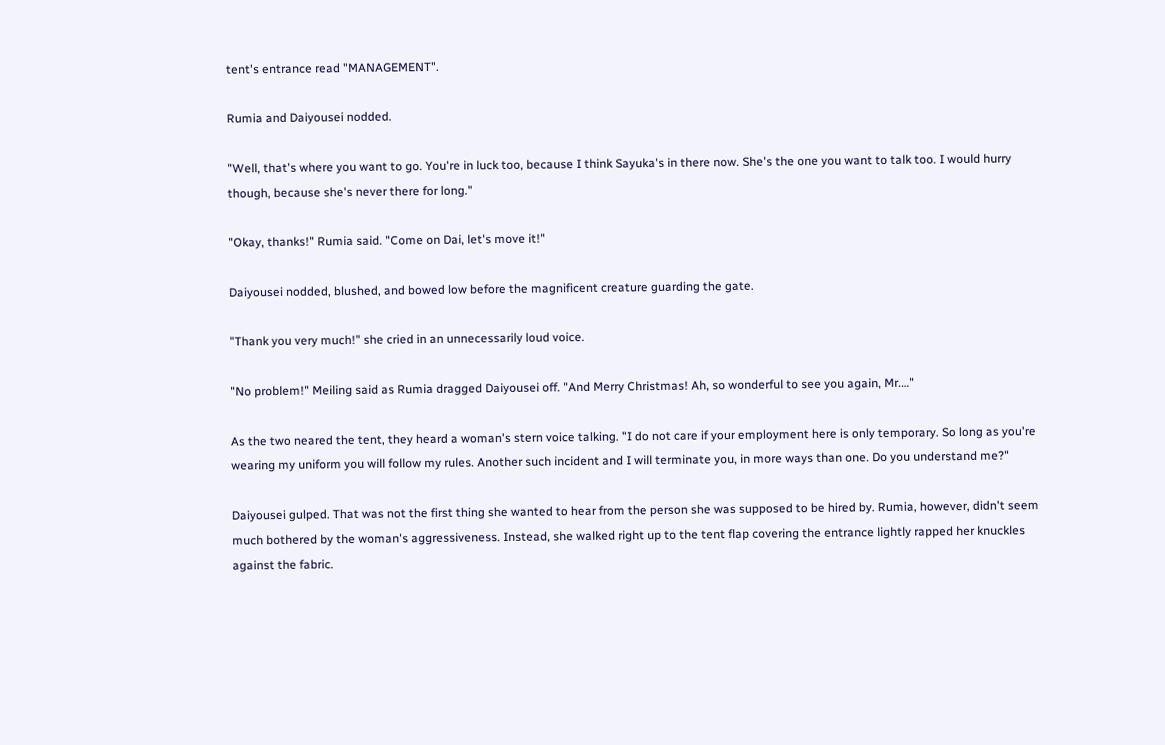tent's entrance read "MANAGEMENT".

Rumia and Daiyousei nodded.

"Well, that's where you want to go. You're in luck too, because I think Sayuka's in there now. She's the one you want to talk too. I would hurry though, because she's never there for long."

"Okay, thanks!" Rumia said. "Come on Dai, let's move it!"

Daiyousei nodded, blushed, and bowed low before the magnificent creature guarding the gate.

"Thank you very much!" she cried in an unnecessarily loud voice.

"No problem!" Meiling said as Rumia dragged Daiyousei off. "And Merry Christmas! Ah, so wonderful to see you again, Mr.…"

As the two neared the tent, they heard a woman's stern voice talking. "I do not care if your employment here is only temporary. So long as you're wearing my uniform you will follow my rules. Another such incident and I will terminate you, in more ways than one. Do you understand me?"

Daiyousei gulped. That was not the first thing she wanted to hear from the person she was supposed to be hired by. Rumia, however, didn't seem much bothered by the woman's aggressiveness. Instead, she walked right up to the tent flap covering the entrance lightly rapped her knuckles against the fabric.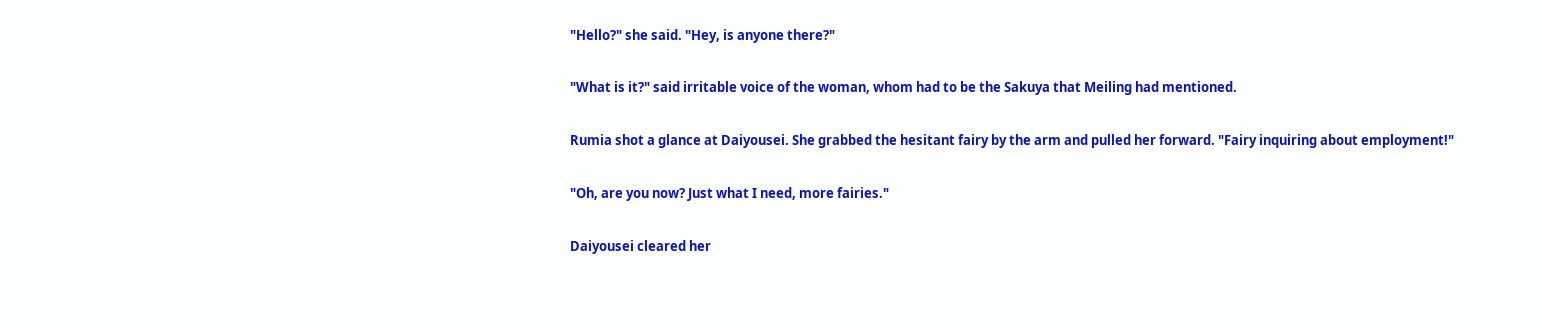"Hello?" she said. "Hey, is anyone there?"

"What is it?" said irritable voice of the woman, whom had to be the Sakuya that Meiling had mentioned.

Rumia shot a glance at Daiyousei. She grabbed the hesitant fairy by the arm and pulled her forward. "Fairy inquiring about employment!"

"Oh, are you now? Just what I need, more fairies."

Daiyousei cleared her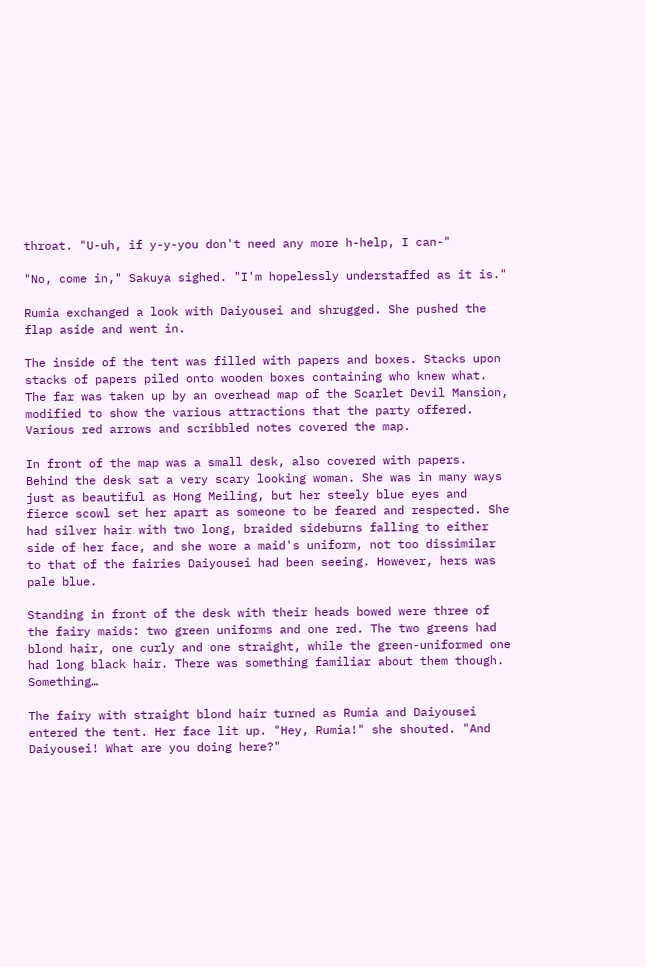throat. "U-uh, if y-y-you don't need any more h-help, I can-"

"No, come in," Sakuya sighed. "I'm hopelessly understaffed as it is."

Rumia exchanged a look with Daiyousei and shrugged. She pushed the flap aside and went in.

The inside of the tent was filled with papers and boxes. Stacks upon stacks of papers piled onto wooden boxes containing who knew what. The far was taken up by an overhead map of the Scarlet Devil Mansion, modified to show the various attractions that the party offered. Various red arrows and scribbled notes covered the map.

In front of the map was a small desk, also covered with papers. Behind the desk sat a very scary looking woman. She was in many ways just as beautiful as Hong Meiling, but her steely blue eyes and fierce scowl set her apart as someone to be feared and respected. She had silver hair with two long, braided sideburns falling to either side of her face, and she wore a maid's uniform, not too dissimilar to that of the fairies Daiyousei had been seeing. However, hers was pale blue.

Standing in front of the desk with their heads bowed were three of the fairy maids: two green uniforms and one red. The two greens had blond hair, one curly and one straight, while the green-uniformed one had long black hair. There was something familiar about them though. Something…

The fairy with straight blond hair turned as Rumia and Daiyousei entered the tent. Her face lit up. "Hey, Rumia!" she shouted. "And Daiyousei! What are you doing here?"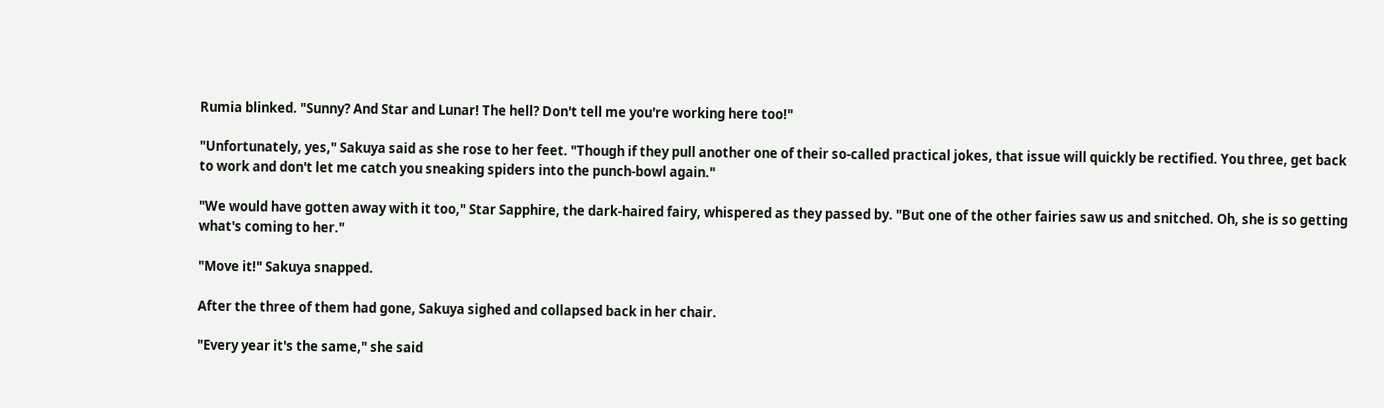Rumia blinked. "Sunny? And Star and Lunar! The hell? Don't tell me you're working here too!"

"Unfortunately, yes," Sakuya said as she rose to her feet. "Though if they pull another one of their so-called practical jokes, that issue will quickly be rectified. You three, get back to work and don't let me catch you sneaking spiders into the punch-bowl again."

"We would have gotten away with it too," Star Sapphire, the dark-haired fairy, whispered as they passed by. "But one of the other fairies saw us and snitched. Oh, she is so getting what's coming to her."

"Move it!" Sakuya snapped.

After the three of them had gone, Sakuya sighed and collapsed back in her chair.

"Every year it's the same," she said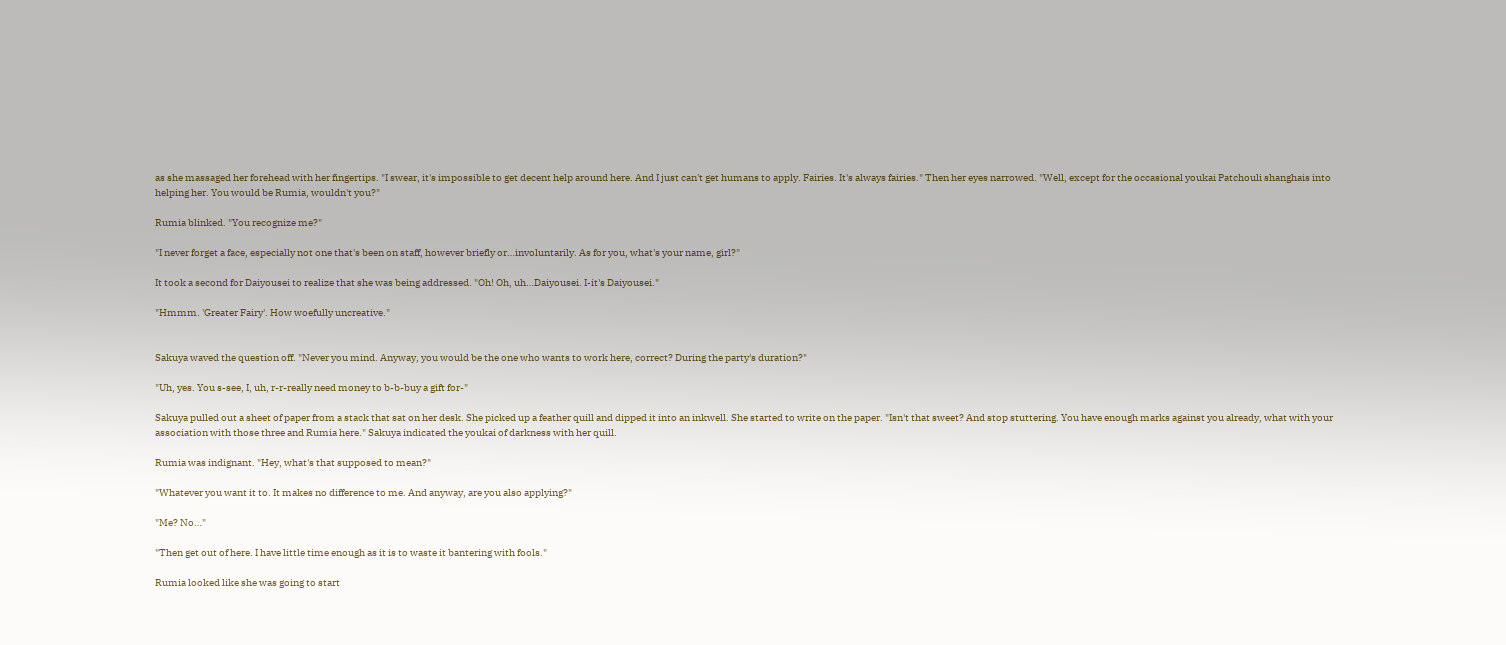as she massaged her forehead with her fingertips. "I swear, it's impossible to get decent help around here. And I just can't get humans to apply. Fairies. It's always fairies." Then her eyes narrowed. "Well, except for the occasional youkai Patchouli shanghais into helping her. You would be Rumia, wouldn't you?"

Rumia blinked. "You recognize me?"

"I never forget a face, especially not one that's been on staff, however briefly or…involuntarily. As for you, what's your name, girl?"

It took a second for Daiyousei to realize that she was being addressed. "Oh! Oh, uh…Daiyousei. I-it's Daiyousei."

"Hmmm. 'Greater Fairy'. How woefully uncreative."


Sakuya waved the question off. "Never you mind. Anyway, you would be the one who wants to work here, correct? During the party's duration?"

"Uh, yes. You s-see, I, uh, r-r-really need money to b-b-buy a gift for-"

Sakuya pulled out a sheet of paper from a stack that sat on her desk. She picked up a feather quill and dipped it into an inkwell. She started to write on the paper. "Isn't that sweet? And stop stuttering. You have enough marks against you already, what with your association with those three and Rumia here." Sakuya indicated the youkai of darkness with her quill.

Rumia was indignant. "Hey, what's that supposed to mean?"

"Whatever you want it to. It makes no difference to me. And anyway, are you also applying?"

"Me? No…"

"Then get out of here. I have little time enough as it is to waste it bantering with fools."

Rumia looked like she was going to start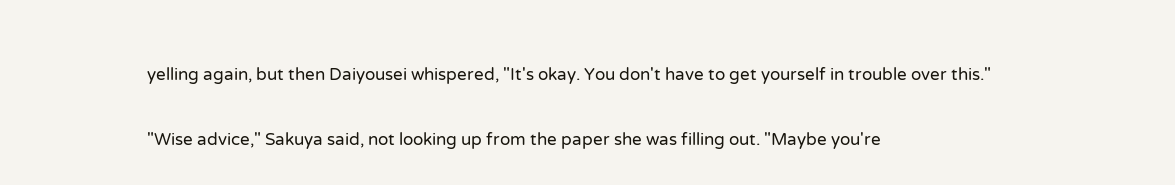yelling again, but then Daiyousei whispered, "It's okay. You don't have to get yourself in trouble over this."

"Wise advice," Sakuya said, not looking up from the paper she was filling out. "Maybe you're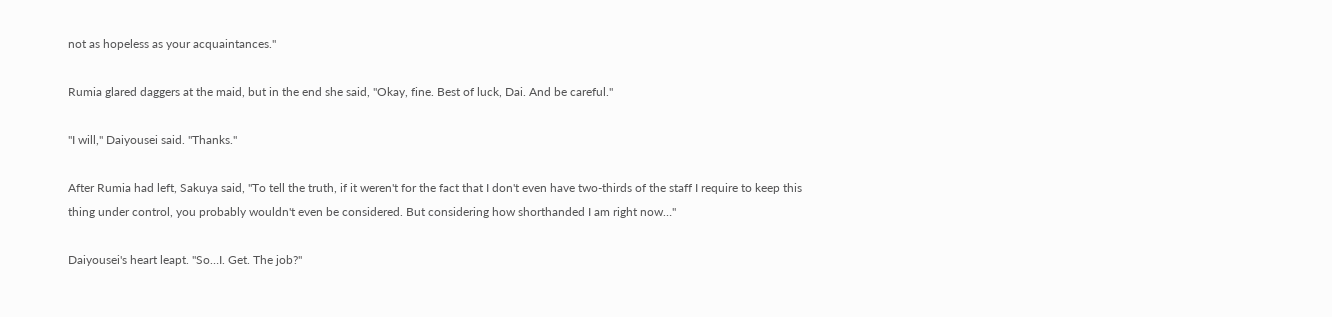not as hopeless as your acquaintances."

Rumia glared daggers at the maid, but in the end she said, "Okay, fine. Best of luck, Dai. And be careful."

"I will," Daiyousei said. "Thanks."

After Rumia had left, Sakuya said, "To tell the truth, if it weren't for the fact that I don't even have two-thirds of the staff I require to keep this thing under control, you probably wouldn't even be considered. But considering how shorthanded I am right now…"

Daiyousei's heart leapt. "So…I. Get. The job?"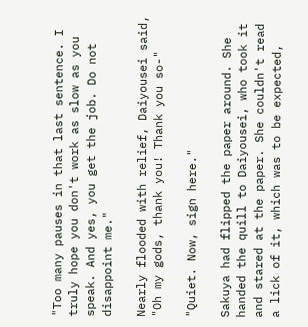"Too many pauses in that last sentence. I truly hope you don't work as slow as you speak. And yes, you get the job. Do not disappoint me."

Nearly flooded with relief, Daiyousei said, "Oh my gods, thank you! Thank you so-"

"Quiet. Now, sign here."

Sakuya had flipped the paper around. She handed the quill to Daiyousei, who took it and stared at the paper. She couldn't read a lick of it, which was to be expected,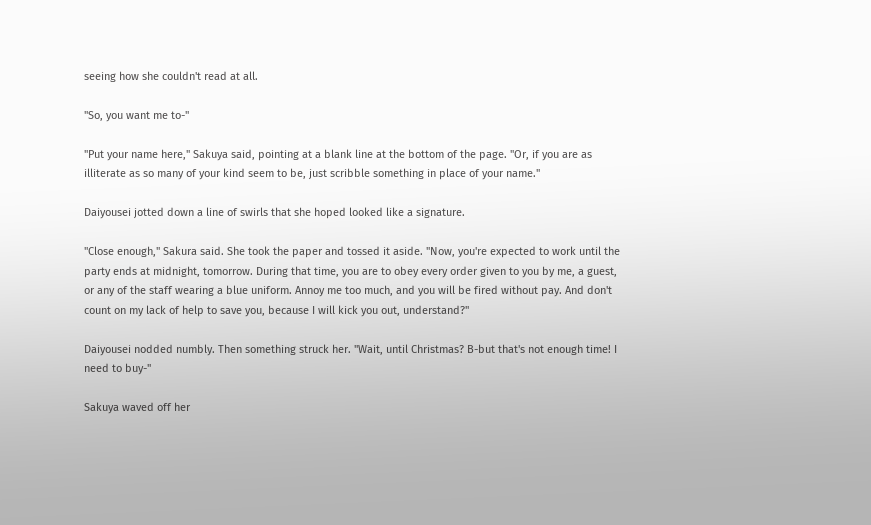seeing how she couldn't read at all.

"So, you want me to-"

"Put your name here," Sakuya said, pointing at a blank line at the bottom of the page. "Or, if you are as illiterate as so many of your kind seem to be, just scribble something in place of your name."

Daiyousei jotted down a line of swirls that she hoped looked like a signature.

"Close enough," Sakura said. She took the paper and tossed it aside. "Now, you're expected to work until the party ends at midnight, tomorrow. During that time, you are to obey every order given to you by me, a guest, or any of the staff wearing a blue uniform. Annoy me too much, and you will be fired without pay. And don't count on my lack of help to save you, because I will kick you out, understand?"

Daiyousei nodded numbly. Then something struck her. "Wait, until Christmas? B-but that's not enough time! I need to buy-"

Sakuya waved off her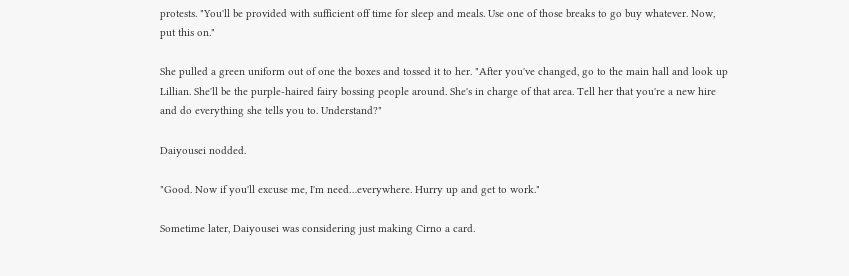protests. "You'll be provided with sufficient off time for sleep and meals. Use one of those breaks to go buy whatever. Now, put this on."

She pulled a green uniform out of one the boxes and tossed it to her. "After you've changed, go to the main hall and look up Lillian. She'll be the purple-haired fairy bossing people around. She's in charge of that area. Tell her that you're a new hire and do everything she tells you to. Understand?"

Daiyousei nodded.

"Good. Now if you'll excuse me, I'm need…everywhere. Hurry up and get to work."

Sometime later, Daiyousei was considering just making Cirno a card.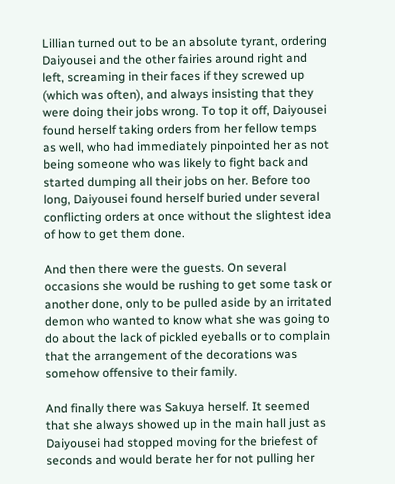Lillian turned out to be an absolute tyrant, ordering Daiyousei and the other fairies around right and left, screaming in their faces if they screwed up (which was often), and always insisting that they were doing their jobs wrong. To top it off, Daiyousei found herself taking orders from her fellow temps as well, who had immediately pinpointed her as not being someone who was likely to fight back and started dumping all their jobs on her. Before too long, Daiyousei found herself buried under several conflicting orders at once without the slightest idea of how to get them done.

And then there were the guests. On several occasions she would be rushing to get some task or another done, only to be pulled aside by an irritated demon who wanted to know what she was going to do about the lack of pickled eyeballs or to complain that the arrangement of the decorations was somehow offensive to their family.

And finally there was Sakuya herself. It seemed that she always showed up in the main hall just as Daiyousei had stopped moving for the briefest of seconds and would berate her for not pulling her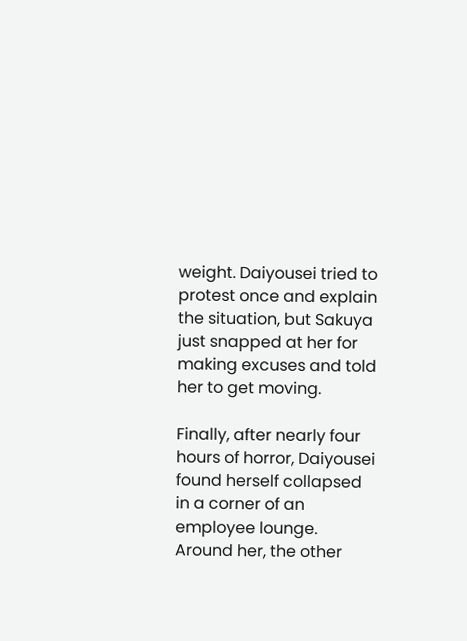weight. Daiyousei tried to protest once and explain the situation, but Sakuya just snapped at her for making excuses and told her to get moving.

Finally, after nearly four hours of horror, Daiyousei found herself collapsed in a corner of an employee lounge. Around her, the other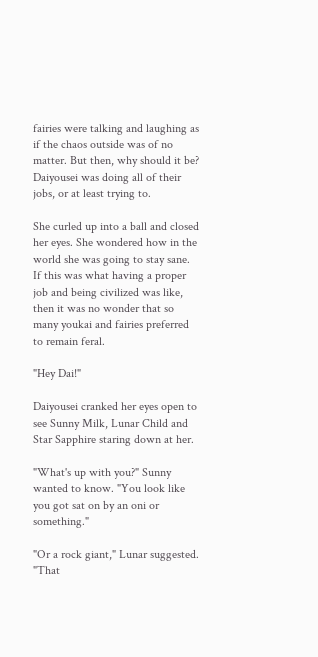fairies were talking and laughing as if the chaos outside was of no matter. But then, why should it be? Daiyousei was doing all of their jobs, or at least trying to.

She curled up into a ball and closed her eyes. She wondered how in the world she was going to stay sane. If this was what having a proper job and being civilized was like, then it was no wonder that so many youkai and fairies preferred to remain feral.

"Hey Dai!"

Daiyousei cranked her eyes open to see Sunny Milk, Lunar Child and Star Sapphire staring down at her.

"What's up with you?" Sunny wanted to know. "You look like you got sat on by an oni or something."

"Or a rock giant," Lunar suggested. "That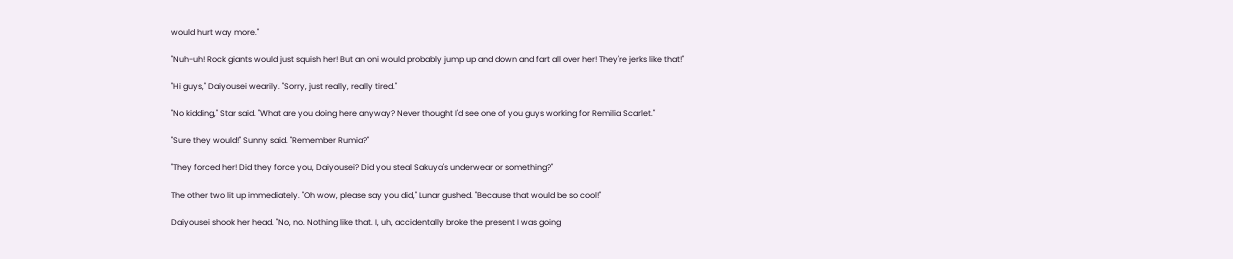would hurt way more."

"Nuh-uh! Rock giants would just squish her! But an oni would probably jump up and down and fart all over her! They're jerks like that!"

"Hi guys," Daiyousei wearily. "Sorry, just really, really tired."

"No kidding," Star said. "What are you doing here anyway? Never thought I'd see one of you guys working for Remilia Scarlet."

"Sure they would!" Sunny said. "Remember Rumia?"

"They forced her! Did they force you, Daiyousei? Did you steal Sakuya's underwear or something?"

The other two lit up immediately. "Oh wow, please say you did," Lunar gushed. "Because that would be so cool!"

Daiyousei shook her head. "No, no. Nothing like that. I, uh, accidentally broke the present I was going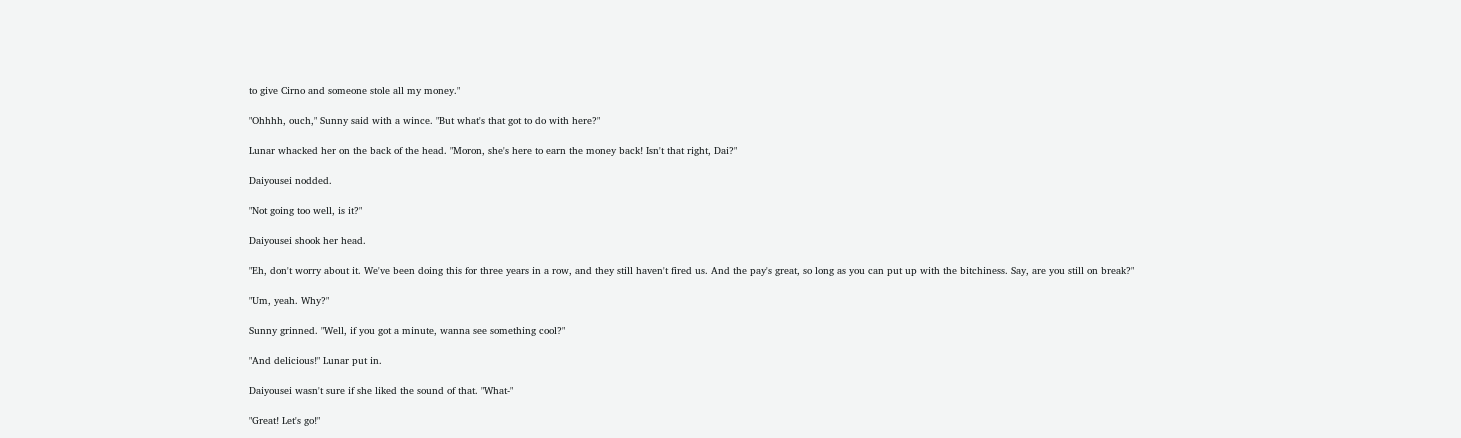to give Cirno and someone stole all my money."

"Ohhhh, ouch," Sunny said with a wince. "But what's that got to do with here?"

Lunar whacked her on the back of the head. "Moron, she's here to earn the money back! Isn't that right, Dai?"

Daiyousei nodded.

"Not going too well, is it?"

Daiyousei shook her head.

"Eh, don't worry about it. We've been doing this for three years in a row, and they still haven't fired us. And the pay's great, so long as you can put up with the bitchiness. Say, are you still on break?"

"Um, yeah. Why?"

Sunny grinned. "Well, if you got a minute, wanna see something cool?"

"And delicious!" Lunar put in.

Daiyousei wasn't sure if she liked the sound of that. "What-"

"Great! Let's go!"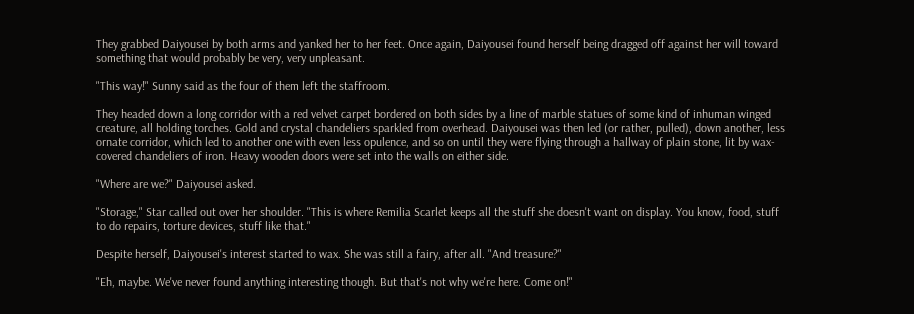They grabbed Daiyousei by both arms and yanked her to her feet. Once again, Daiyousei found herself being dragged off against her will toward something that would probably be very, very unpleasant.

"This way!" Sunny said as the four of them left the staffroom.

They headed down a long corridor with a red velvet carpet bordered on both sides by a line of marble statues of some kind of inhuman winged creature, all holding torches. Gold and crystal chandeliers sparkled from overhead. Daiyousei was then led (or rather, pulled), down another, less ornate corridor, which led to another one with even less opulence, and so on until they were flying through a hallway of plain stone, lit by wax-covered chandeliers of iron. Heavy wooden doors were set into the walls on either side.

"Where are we?" Daiyousei asked.

"Storage," Star called out over her shoulder. "This is where Remilia Scarlet keeps all the stuff she doesn't want on display. You know, food, stuff to do repairs, torture devices, stuff like that."

Despite herself, Daiyousei's interest started to wax. She was still a fairy, after all. "And treasure?"

"Eh, maybe. We've never found anything interesting though. But that's not why we're here. Come on!"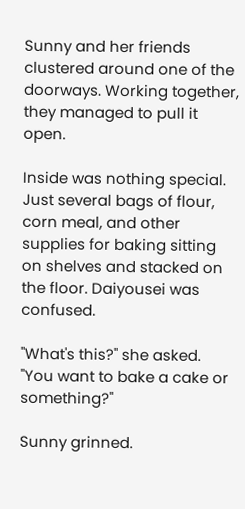Sunny and her friends clustered around one of the doorways. Working together, they managed to pull it open.

Inside was nothing special. Just several bags of flour, corn meal, and other supplies for baking sitting on shelves and stacked on the floor. Daiyousei was confused.

"What's this?" she asked. "You want to bake a cake or something?"

Sunny grinned.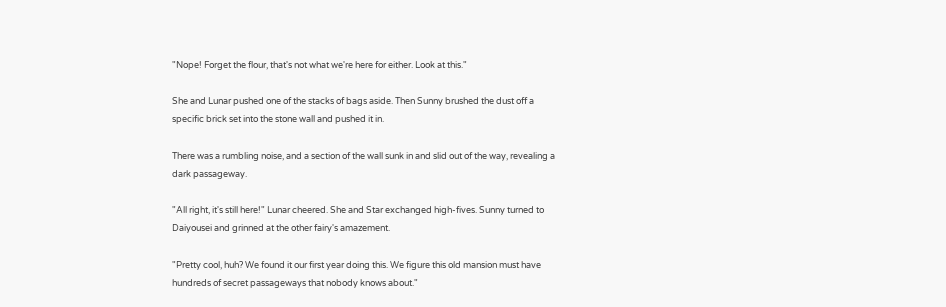"Nope! Forget the flour, that's not what we're here for either. Look at this."

She and Lunar pushed one of the stacks of bags aside. Then Sunny brushed the dust off a specific brick set into the stone wall and pushed it in.

There was a rumbling noise, and a section of the wall sunk in and slid out of the way, revealing a dark passageway.

"All right, it's still here!" Lunar cheered. She and Star exchanged high-fives. Sunny turned to Daiyousei and grinned at the other fairy's amazement.

"Pretty cool, huh? We found it our first year doing this. We figure this old mansion must have hundreds of secret passageways that nobody knows about."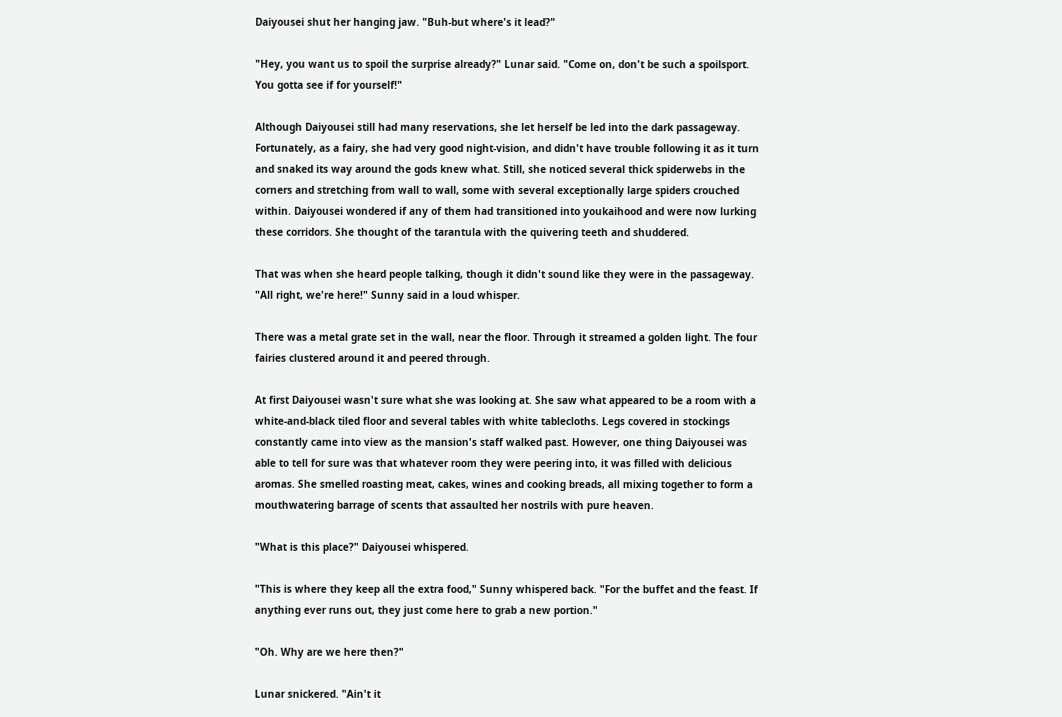Daiyousei shut her hanging jaw. "Buh-but where's it lead?"

"Hey, you want us to spoil the surprise already?" Lunar said. "Come on, don't be such a spoilsport. You gotta see if for yourself!"

Although Daiyousei still had many reservations, she let herself be led into the dark passageway. Fortunately, as a fairy, she had very good night-vision, and didn't have trouble following it as it turn and snaked its way around the gods knew what. Still, she noticed several thick spiderwebs in the corners and stretching from wall to wall, some with several exceptionally large spiders crouched within. Daiyousei wondered if any of them had transitioned into youkaihood and were now lurking these corridors. She thought of the tarantula with the quivering teeth and shuddered.

That was when she heard people talking, though it didn't sound like they were in the passageway. "All right, we're here!" Sunny said in a loud whisper.

There was a metal grate set in the wall, near the floor. Through it streamed a golden light. The four fairies clustered around it and peered through.

At first Daiyousei wasn't sure what she was looking at. She saw what appeared to be a room with a white-and-black tiled floor and several tables with white tablecloths. Legs covered in stockings constantly came into view as the mansion's staff walked past. However, one thing Daiyousei was able to tell for sure was that whatever room they were peering into, it was filled with delicious aromas. She smelled roasting meat, cakes, wines and cooking breads, all mixing together to form a mouthwatering barrage of scents that assaulted her nostrils with pure heaven.

"What is this place?" Daiyousei whispered.

"This is where they keep all the extra food," Sunny whispered back. "For the buffet and the feast. If anything ever runs out, they just come here to grab a new portion."

"Oh. Why are we here then?"

Lunar snickered. "Ain't it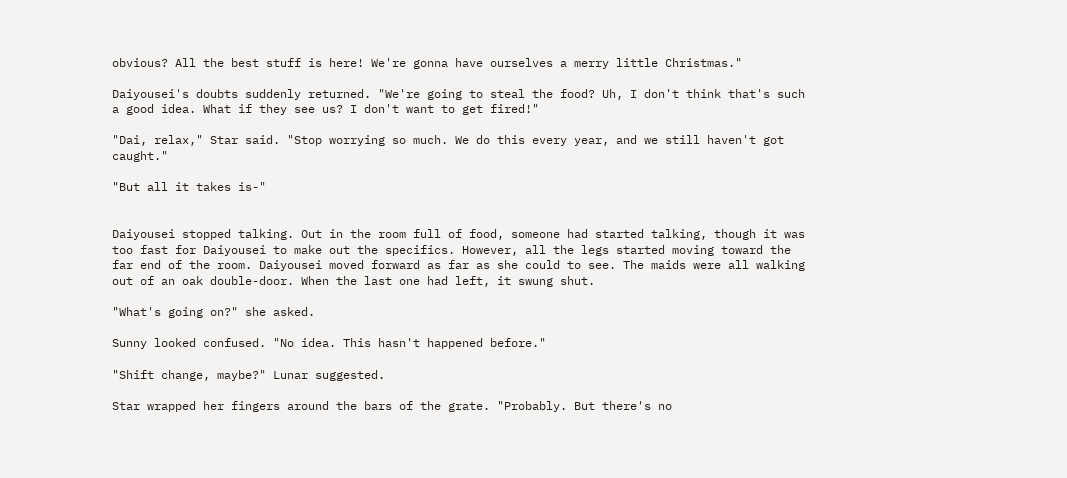obvious? All the best stuff is here! We're gonna have ourselves a merry little Christmas."

Daiyousei's doubts suddenly returned. "We're going to steal the food? Uh, I don't think that's such a good idea. What if they see us? I don't want to get fired!"

"Dai, relax," Star said. "Stop worrying so much. We do this every year, and we still haven't got caught."

"But all it takes is-"


Daiyousei stopped talking. Out in the room full of food, someone had started talking, though it was too fast for Daiyousei to make out the specifics. However, all the legs started moving toward the far end of the room. Daiyousei moved forward as far as she could to see. The maids were all walking out of an oak double-door. When the last one had left, it swung shut.

"What's going on?" she asked.

Sunny looked confused. "No idea. This hasn't happened before."

"Shift change, maybe?" Lunar suggested.

Star wrapped her fingers around the bars of the grate. "Probably. But there's no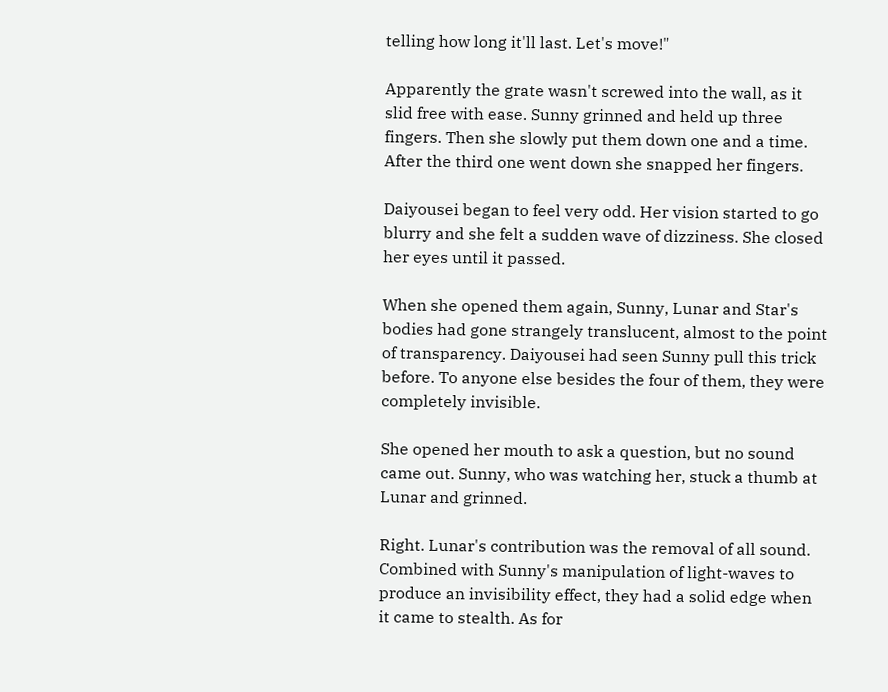telling how long it'll last. Let's move!"

Apparently the grate wasn't screwed into the wall, as it slid free with ease. Sunny grinned and held up three fingers. Then she slowly put them down one and a time. After the third one went down she snapped her fingers.

Daiyousei began to feel very odd. Her vision started to go blurry and she felt a sudden wave of dizziness. She closed her eyes until it passed.

When she opened them again, Sunny, Lunar and Star's bodies had gone strangely translucent, almost to the point of transparency. Daiyousei had seen Sunny pull this trick before. To anyone else besides the four of them, they were completely invisible.

She opened her mouth to ask a question, but no sound came out. Sunny, who was watching her, stuck a thumb at Lunar and grinned.

Right. Lunar's contribution was the removal of all sound. Combined with Sunny's manipulation of light-waves to produce an invisibility effect, they had a solid edge when it came to stealth. As for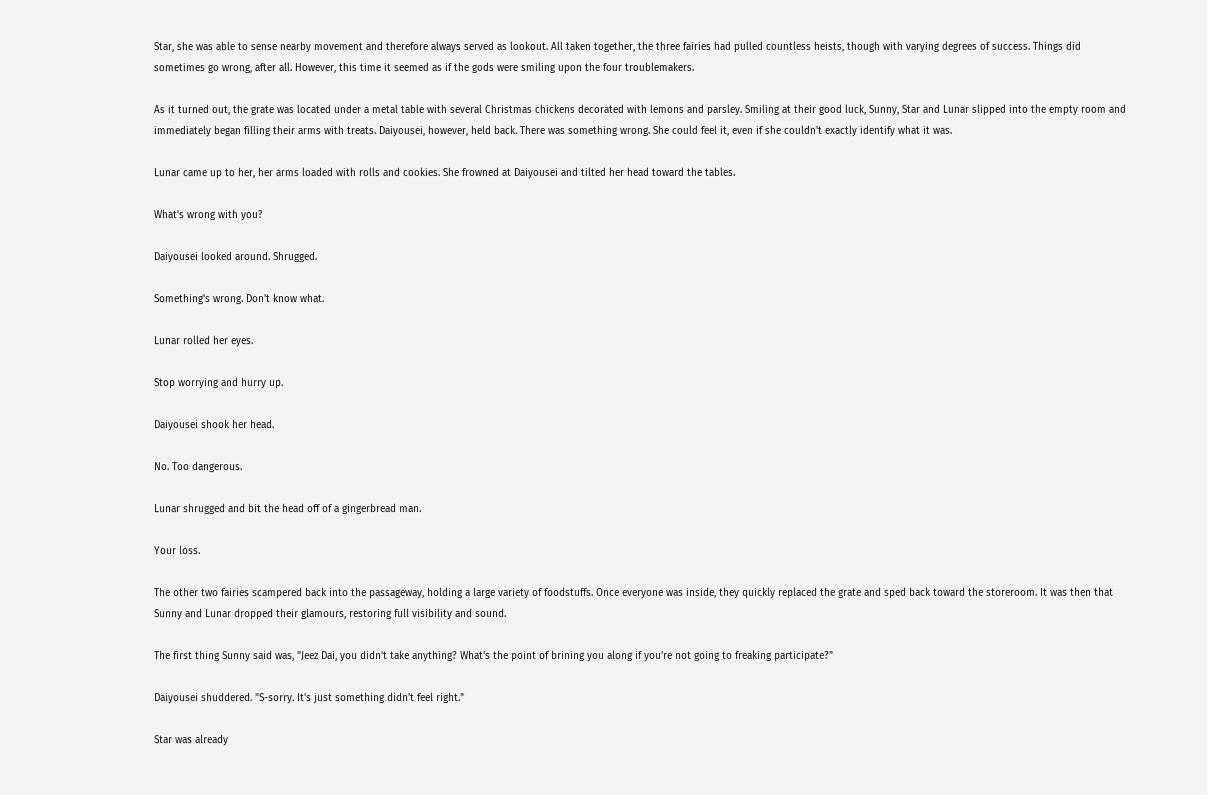Star, she was able to sense nearby movement and therefore always served as lookout. All taken together, the three fairies had pulled countless heists, though with varying degrees of success. Things did sometimes go wrong, after all. However, this time it seemed as if the gods were smiling upon the four troublemakers.

As it turned out, the grate was located under a metal table with several Christmas chickens decorated with lemons and parsley. Smiling at their good luck, Sunny, Star and Lunar slipped into the empty room and immediately began filling their arms with treats. Daiyousei, however, held back. There was something wrong. She could feel it, even if she couldn't exactly identify what it was.

Lunar came up to her, her arms loaded with rolls and cookies. She frowned at Daiyousei and tilted her head toward the tables.

What's wrong with you?

Daiyousei looked around. Shrugged.

Something's wrong. Don't know what.

Lunar rolled her eyes.

Stop worrying and hurry up.

Daiyousei shook her head.

No. Too dangerous.

Lunar shrugged and bit the head off of a gingerbread man.

Your loss.

The other two fairies scampered back into the passageway, holding a large variety of foodstuffs. Once everyone was inside, they quickly replaced the grate and sped back toward the storeroom. It was then that Sunny and Lunar dropped their glamours, restoring full visibility and sound.

The first thing Sunny said was, "Jeez Dai, you didn't take anything? What's the point of brining you along if you're not going to freaking participate?"

Daiyousei shuddered. "S-sorry. It's just something didn't feel right."

Star was already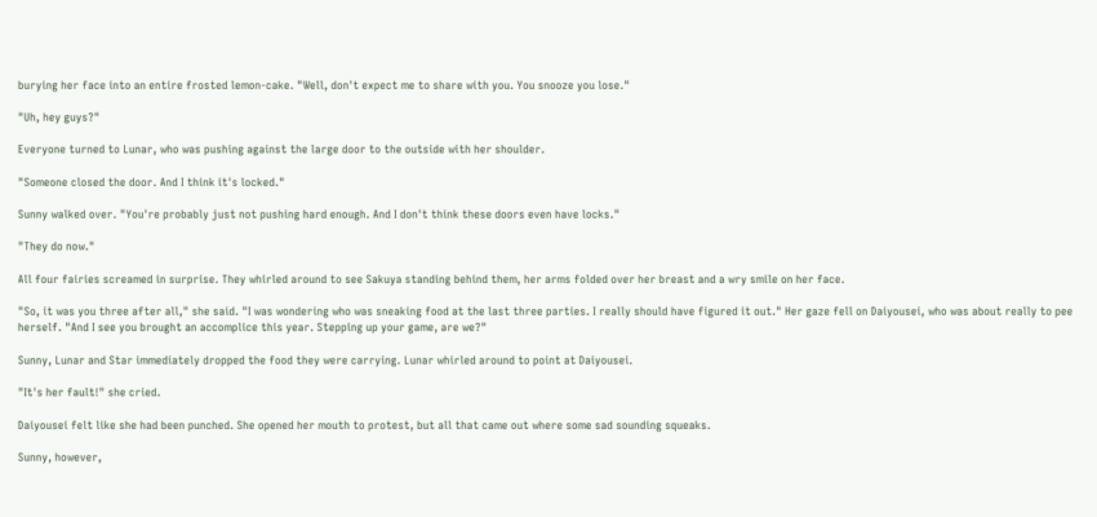burying her face into an entire frosted lemon-cake. "Well, don't expect me to share with you. You snooze you lose."

"Uh, hey guys?"

Everyone turned to Lunar, who was pushing against the large door to the outside with her shoulder.

"Someone closed the door. And I think it's locked."

Sunny walked over. "You're probably just not pushing hard enough. And I don't think these doors even have locks."

"They do now."

All four fairies screamed in surprise. They whirled around to see Sakuya standing behind them, her arms folded over her breast and a wry smile on her face.

"So, it was you three after all," she said. "I was wondering who was sneaking food at the last three parties. I really should have figured it out." Her gaze fell on Daiyousei, who was about really to pee herself. "And I see you brought an accomplice this year. Stepping up your game, are we?"

Sunny, Lunar and Star immediately dropped the food they were carrying. Lunar whirled around to point at Daiyousei.

"It's her fault!" she cried.

Daiyousei felt like she had been punched. She opened her mouth to protest, but all that came out where some sad sounding squeaks.

Sunny, however,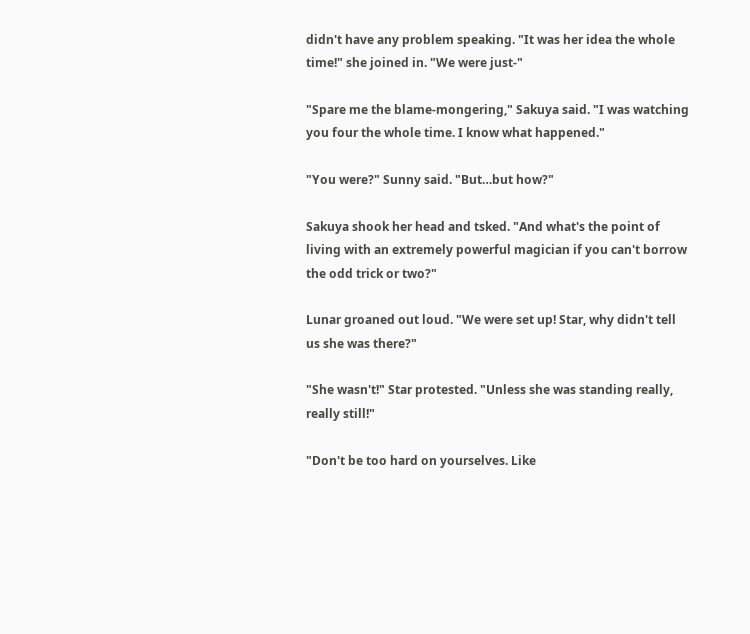didn't have any problem speaking. "It was her idea the whole time!" she joined in. "We were just-"

"Spare me the blame-mongering," Sakuya said. "I was watching you four the whole time. I know what happened."

"You were?" Sunny said. "But…but how?"

Sakuya shook her head and tsked. "And what's the point of living with an extremely powerful magician if you can't borrow the odd trick or two?"

Lunar groaned out loud. "We were set up! Star, why didn't tell us she was there?"

"She wasn't!" Star protested. "Unless she was standing really, really still!"

"Don't be too hard on yourselves. Like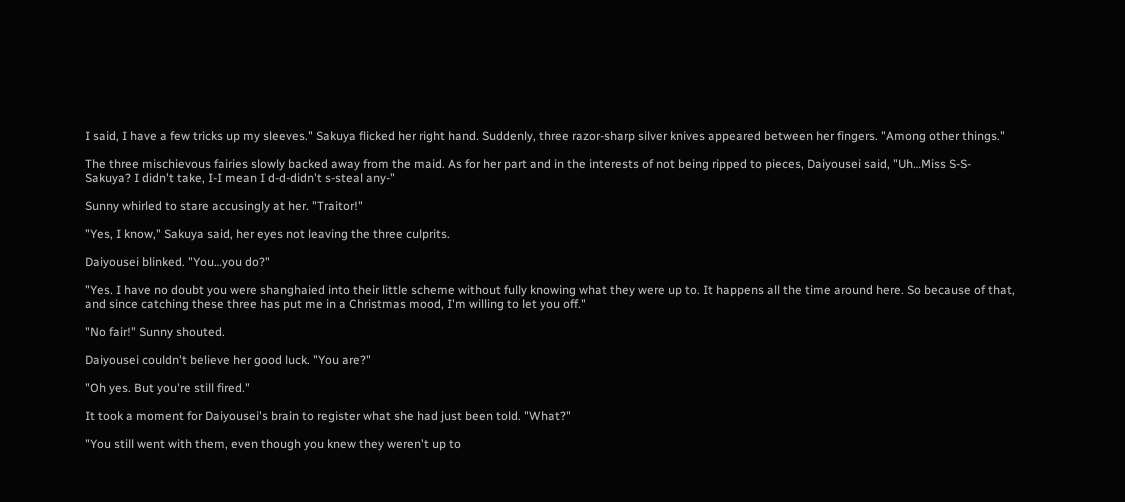I said, I have a few tricks up my sleeves." Sakuya flicked her right hand. Suddenly, three razor-sharp silver knives appeared between her fingers. "Among other things."

The three mischievous fairies slowly backed away from the maid. As for her part and in the interests of not being ripped to pieces, Daiyousei said, "Uh…Miss S-S-Sakuya? I didn't take, I-I mean I d-d-didn't s-steal any-"

Sunny whirled to stare accusingly at her. "Traitor!"

"Yes, I know," Sakuya said, her eyes not leaving the three culprits.

Daiyousei blinked. "You…you do?"

"Yes. I have no doubt you were shanghaied into their little scheme without fully knowing what they were up to. It happens all the time around here. So because of that, and since catching these three has put me in a Christmas mood, I'm willing to let you off."

"No fair!" Sunny shouted.

Daiyousei couldn't believe her good luck. "You are?"

"Oh yes. But you're still fired."

It took a moment for Daiyousei's brain to register what she had just been told. "What?"

"You still went with them, even though you knew they weren't up to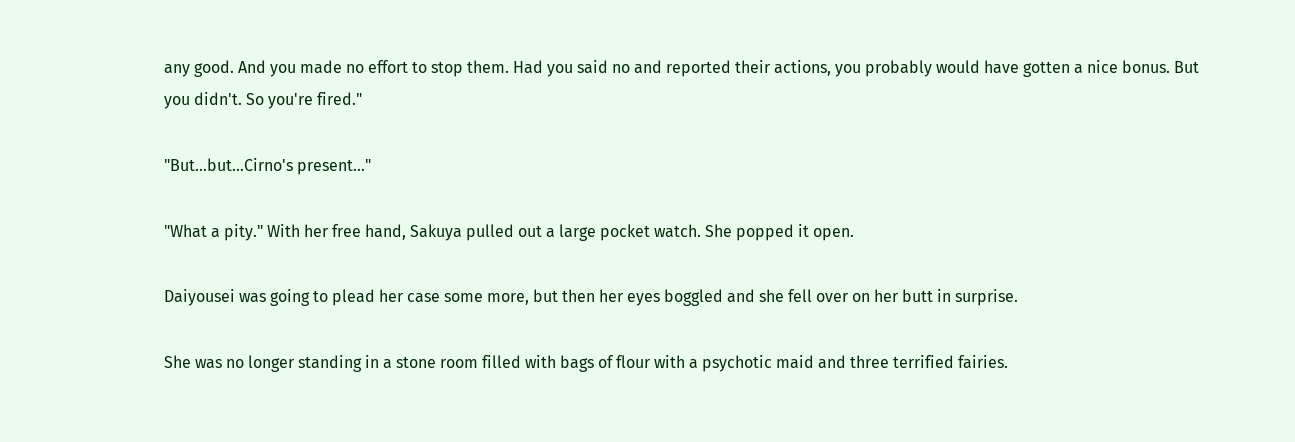any good. And you made no effort to stop them. Had you said no and reported their actions, you probably would have gotten a nice bonus. But you didn't. So you're fired."

"But…but…Cirno's present…"

"What a pity." With her free hand, Sakuya pulled out a large pocket watch. She popped it open.

Daiyousei was going to plead her case some more, but then her eyes boggled and she fell over on her butt in surprise.

She was no longer standing in a stone room filled with bags of flour with a psychotic maid and three terrified fairies.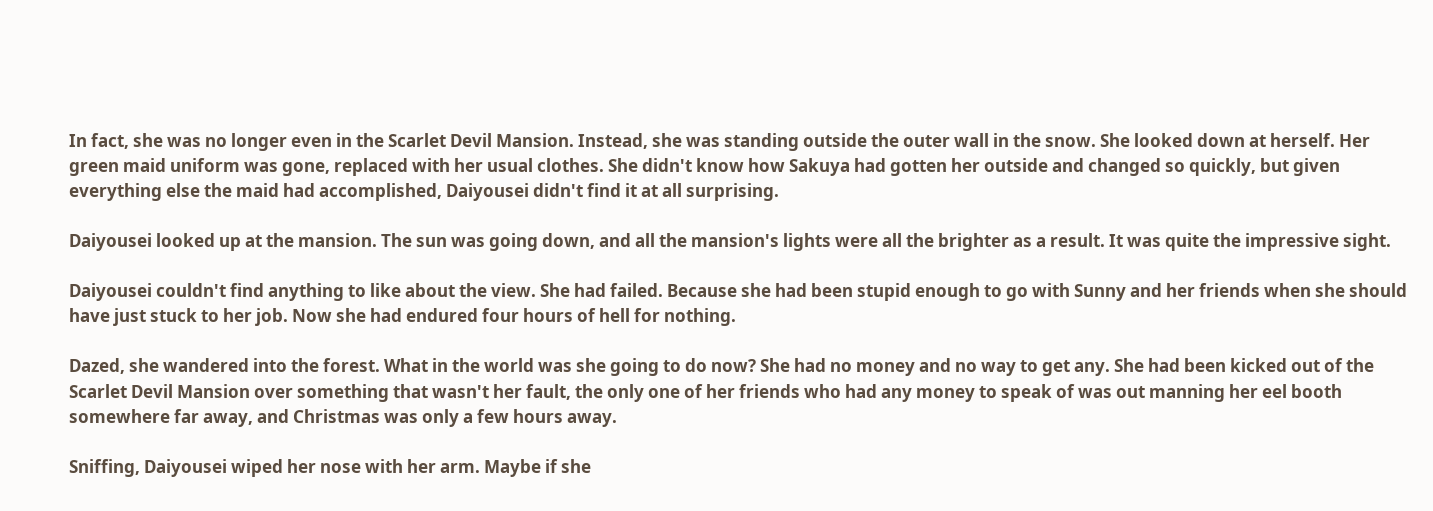In fact, she was no longer even in the Scarlet Devil Mansion. Instead, she was standing outside the outer wall in the snow. She looked down at herself. Her green maid uniform was gone, replaced with her usual clothes. She didn't know how Sakuya had gotten her outside and changed so quickly, but given everything else the maid had accomplished, Daiyousei didn't find it at all surprising.

Daiyousei looked up at the mansion. The sun was going down, and all the mansion's lights were all the brighter as a result. It was quite the impressive sight.

Daiyousei couldn't find anything to like about the view. She had failed. Because she had been stupid enough to go with Sunny and her friends when she should have just stuck to her job. Now she had endured four hours of hell for nothing.

Dazed, she wandered into the forest. What in the world was she going to do now? She had no money and no way to get any. She had been kicked out of the Scarlet Devil Mansion over something that wasn't her fault, the only one of her friends who had any money to speak of was out manning her eel booth somewhere far away, and Christmas was only a few hours away.

Sniffing, Daiyousei wiped her nose with her arm. Maybe if she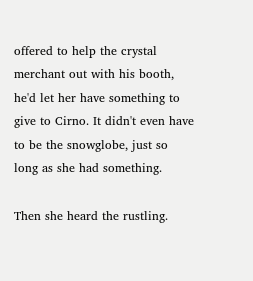offered to help the crystal merchant out with his booth, he'd let her have something to give to Cirno. It didn't even have to be the snowglobe, just so long as she had something.

Then she heard the rustling.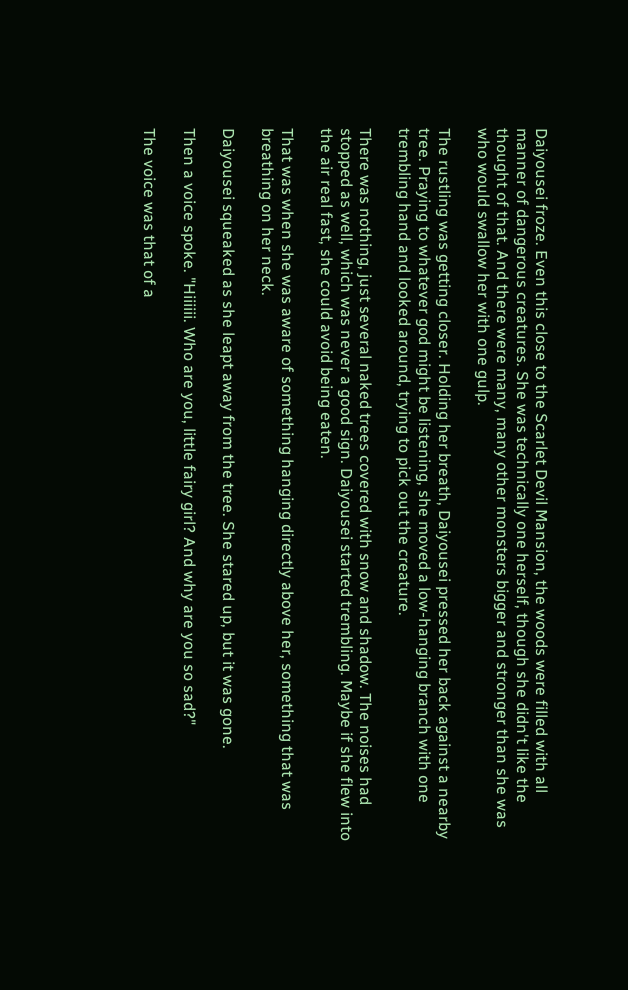Daiyousei froze. Even this close to the Scarlet Devil Mansion, the woods were filled with all manner of dangerous creatures. She was technically one herself, though she didn't like the thought of that. And there were many, many other monsters bigger and stronger than she was who would swallow her with one gulp.

The rustling was getting closer. Holding her breath, Daiyousei pressed her back against a nearby tree. Praying to whatever god might be listening, she moved a low-hanging branch with one trembling hand and looked around, trying to pick out the creature.

There was nothing, just several naked trees covered with snow and shadow. The noises had stopped as well, which was never a good sign. Daiyousei started trembling. Maybe if she flew into the air real fast, she could avoid being eaten.

That was when she was aware of something hanging directly above her, something that was breathing on her neck.

Daiyousei squeaked as she leapt away from the tree. She stared up, but it was gone.

Then a voice spoke. "Hiiiiii. Who are you, little fairy girl? And why are you so sad?"

The voice was that of a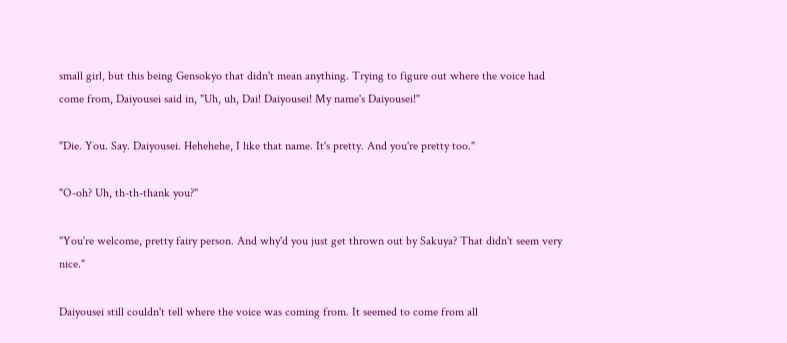small girl, but this being Gensokyo that didn't mean anything. Trying to figure out where the voice had come from, Daiyousei said in, "Uh, uh, Dai! Daiyousei! My name's Daiyousei!"

"Die. You. Say. Daiyousei. Hehehehe, I like that name. It's pretty. And you're pretty too."

"O-oh? Uh, th-th-thank you?"

"You're welcome, pretty fairy person. And why'd you just get thrown out by Sakuya? That didn't seem very nice."

Daiyousei still couldn't tell where the voice was coming from. It seemed to come from all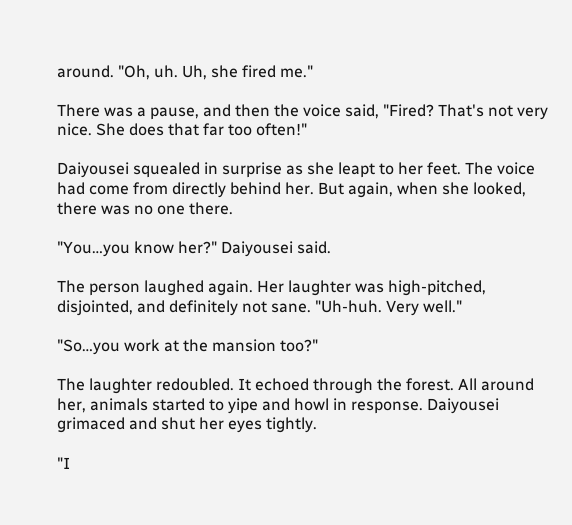around. "Oh, uh. Uh, she fired me."

There was a pause, and then the voice said, "Fired? That's not very nice. She does that far too often!"

Daiyousei squealed in surprise as she leapt to her feet. The voice had come from directly behind her. But again, when she looked, there was no one there.

"You…you know her?" Daiyousei said.

The person laughed again. Her laughter was high-pitched, disjointed, and definitely not sane. "Uh-huh. Very well."

"So…you work at the mansion too?"

The laughter redoubled. It echoed through the forest. All around her, animals started to yipe and howl in response. Daiyousei grimaced and shut her eyes tightly.

"I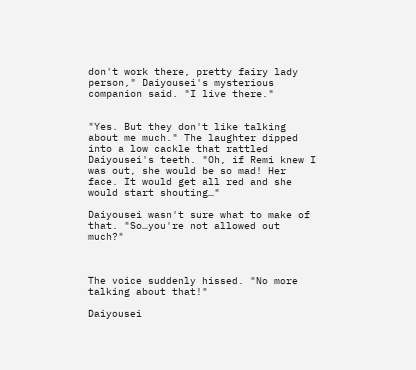don't work there, pretty fairy lady person," Daiyousei's mysterious companion said. "I live there."


"Yes. But they don't like talking about me much." The laughter dipped into a low cackle that rattled Daiyousei's teeth. "Oh, if Remi knew I was out, she would be so mad! Her face. It would get all red and she would start shouting…"

Daiyousei wasn't sure what to make of that. "So…you're not allowed out much?"



The voice suddenly hissed. "No more talking about that!"

Daiyousei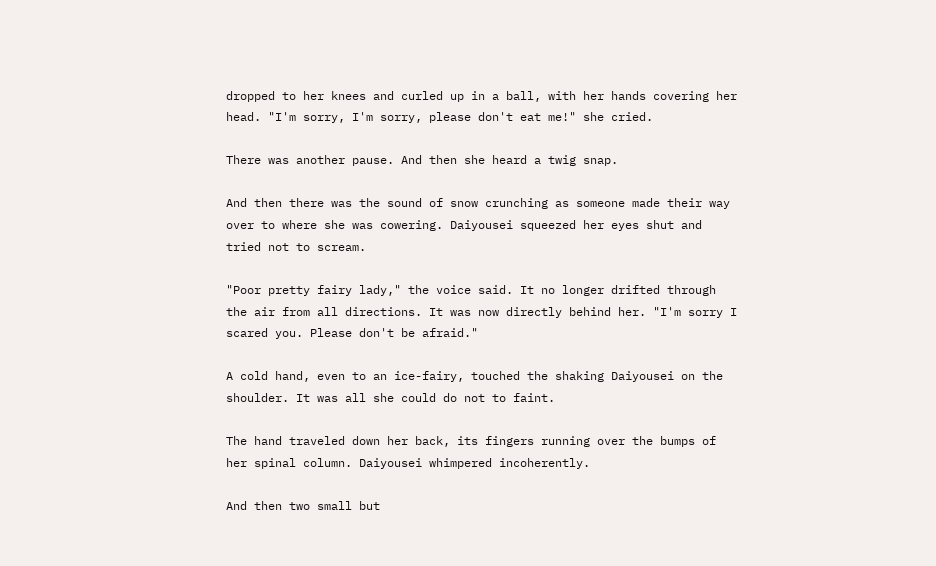dropped to her knees and curled up in a ball, with her hands covering her head. "I'm sorry, I'm sorry, please don't eat me!" she cried.

There was another pause. And then she heard a twig snap.

And then there was the sound of snow crunching as someone made their way over to where she was cowering. Daiyousei squeezed her eyes shut and tried not to scream.

"Poor pretty fairy lady," the voice said. It no longer drifted through the air from all directions. It was now directly behind her. "I'm sorry I scared you. Please don't be afraid."

A cold hand, even to an ice-fairy, touched the shaking Daiyousei on the shoulder. It was all she could do not to faint.

The hand traveled down her back, its fingers running over the bumps of her spinal column. Daiyousei whimpered incoherently.

And then two small but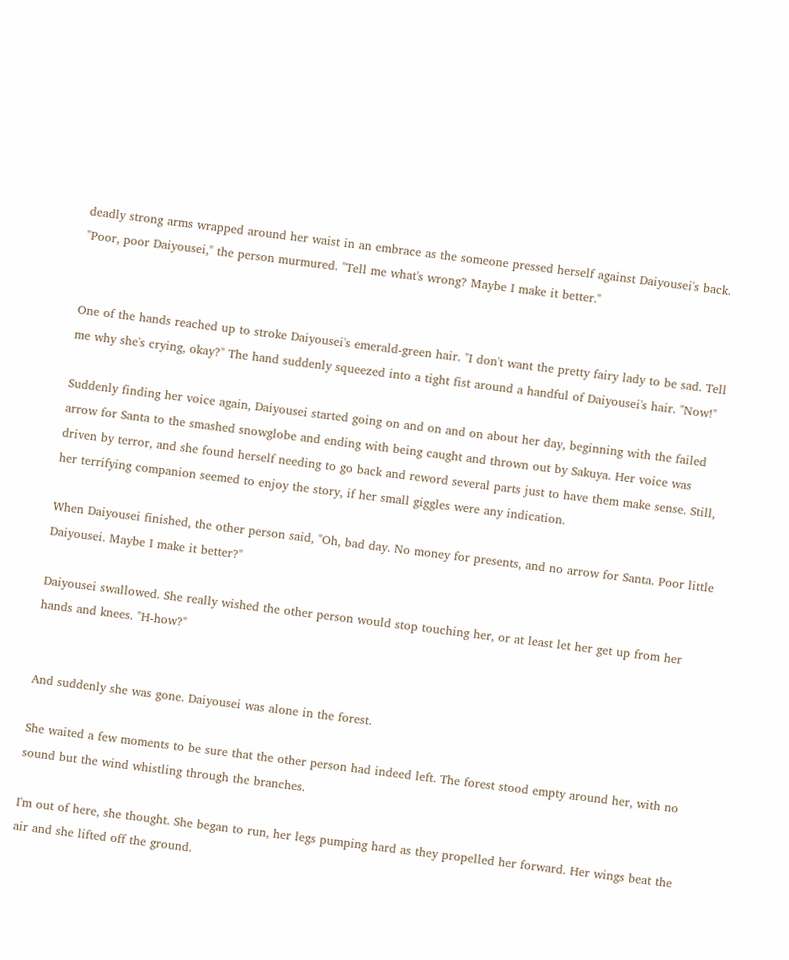deadly strong arms wrapped around her waist in an embrace as the someone pressed herself against Daiyousei's back. "Poor, poor Daiyousei," the person murmured. "Tell me what's wrong? Maybe I make it better."


One of the hands reached up to stroke Daiyousei's emerald-green hair. "I don't want the pretty fairy lady to be sad. Tell me why she's crying, okay?" The hand suddenly squeezed into a tight fist around a handful of Daiyousei's hair. "Now!"

Suddenly finding her voice again, Daiyousei started going on and on and on about her day, beginning with the failed arrow for Santa to the smashed snowglobe and ending with being caught and thrown out by Sakuya. Her voice was driven by terror, and she found herself needing to go back and reword several parts just to have them make sense. Still, her terrifying companion seemed to enjoy the story, if her small giggles were any indication.

When Daiyousei finished, the other person said, "Oh, bad day. No money for presents, and no arrow for Santa. Poor little Daiyousei. Maybe I make it better?"

Daiyousei swallowed. She really wished the other person would stop touching her, or at least let her get up from her hands and knees. "H-how?"


And suddenly she was gone. Daiyousei was alone in the forest.

She waited a few moments to be sure that the other person had indeed left. The forest stood empty around her, with no sound but the wind whistling through the branches.

I'm out of here, she thought. She began to run, her legs pumping hard as they propelled her forward. Her wings beat the air and she lifted off the ground.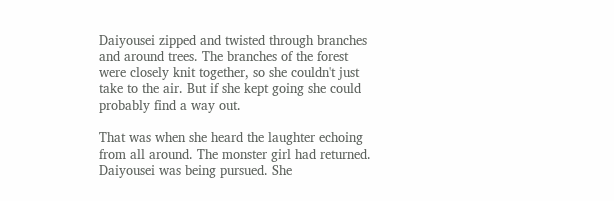Daiyousei zipped and twisted through branches and around trees. The branches of the forest were closely knit together, so she couldn't just take to the air. But if she kept going she could probably find a way out.

That was when she heard the laughter echoing from all around. The monster girl had returned. Daiyousei was being pursued. She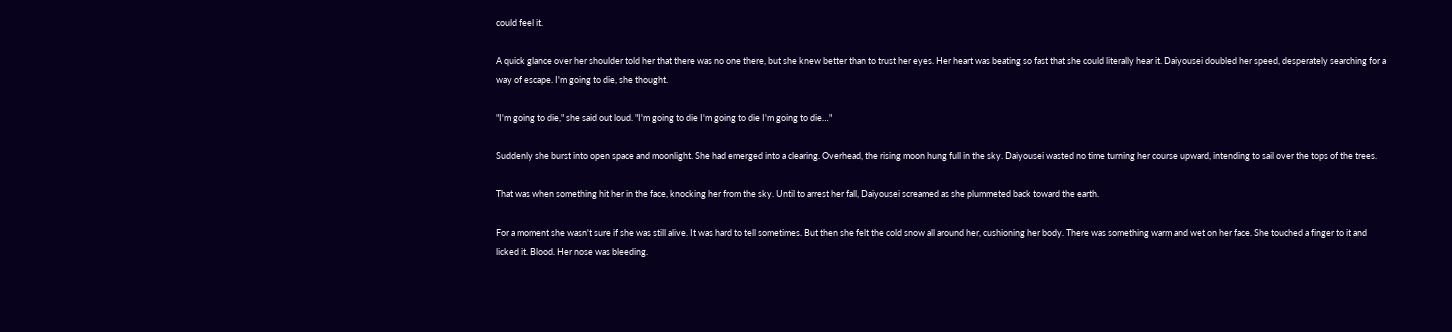could feel it.

A quick glance over her shoulder told her that there was no one there, but she knew better than to trust her eyes. Her heart was beating so fast that she could literally hear it. Daiyousei doubled her speed, desperately searching for a way of escape. I'm going to die, she thought.

"I'm going to die," she said out loud. "I'm going to die I'm going to die I'm going to die…"

Suddenly she burst into open space and moonlight. She had emerged into a clearing. Overhead, the rising moon hung full in the sky. Daiyousei wasted no time turning her course upward, intending to sail over the tops of the trees.

That was when something hit her in the face, knocking her from the sky. Until to arrest her fall, Daiyousei screamed as she plummeted back toward the earth.

For a moment she wasn't sure if she was still alive. It was hard to tell sometimes. But then she felt the cold snow all around her, cushioning her body. There was something warm and wet on her face. She touched a finger to it and licked it. Blood. Her nose was bleeding.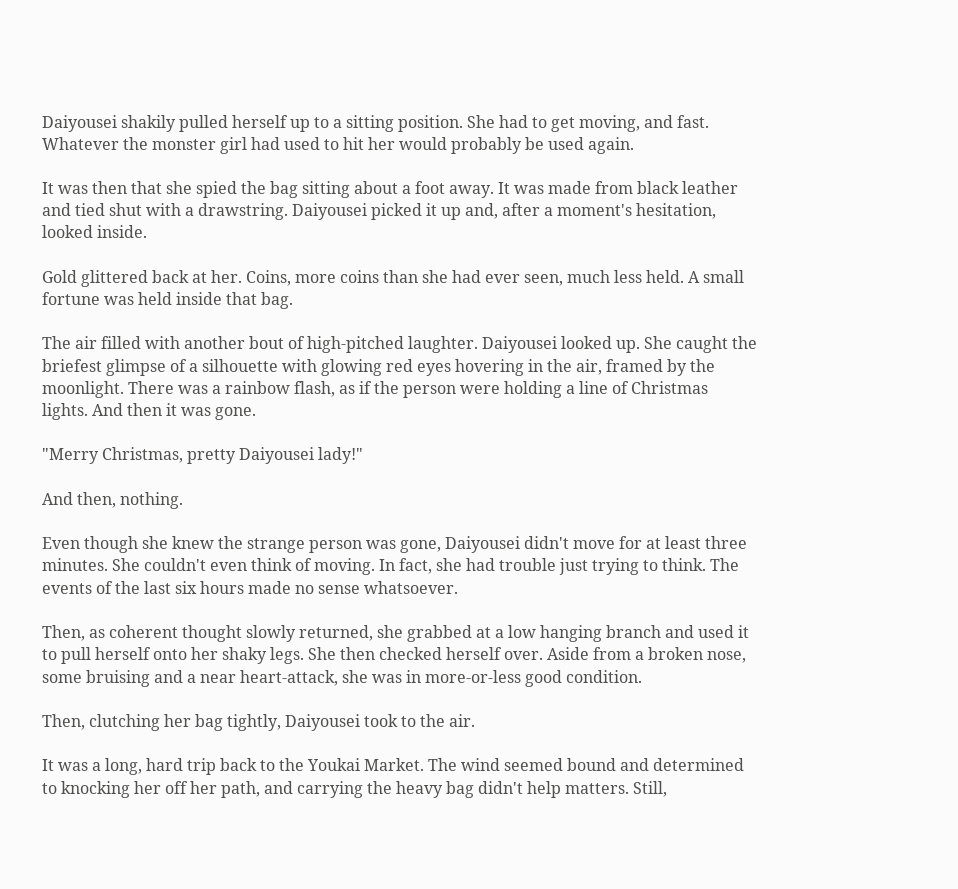Daiyousei shakily pulled herself up to a sitting position. She had to get moving, and fast. Whatever the monster girl had used to hit her would probably be used again.

It was then that she spied the bag sitting about a foot away. It was made from black leather and tied shut with a drawstring. Daiyousei picked it up and, after a moment's hesitation, looked inside.

Gold glittered back at her. Coins, more coins than she had ever seen, much less held. A small fortune was held inside that bag.

The air filled with another bout of high-pitched laughter. Daiyousei looked up. She caught the briefest glimpse of a silhouette with glowing red eyes hovering in the air, framed by the moonlight. There was a rainbow flash, as if the person were holding a line of Christmas lights. And then it was gone.

"Merry Christmas, pretty Daiyousei lady!"

And then, nothing.

Even though she knew the strange person was gone, Daiyousei didn't move for at least three minutes. She couldn't even think of moving. In fact, she had trouble just trying to think. The events of the last six hours made no sense whatsoever.

Then, as coherent thought slowly returned, she grabbed at a low hanging branch and used it to pull herself onto her shaky legs. She then checked herself over. Aside from a broken nose, some bruising and a near heart-attack, she was in more-or-less good condition.

Then, clutching her bag tightly, Daiyousei took to the air.

It was a long, hard trip back to the Youkai Market. The wind seemed bound and determined to knocking her off her path, and carrying the heavy bag didn't help matters. Still,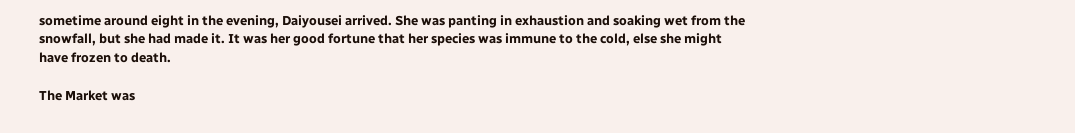sometime around eight in the evening, Daiyousei arrived. She was panting in exhaustion and soaking wet from the snowfall, but she had made it. It was her good fortune that her species was immune to the cold, else she might have frozen to death.

The Market was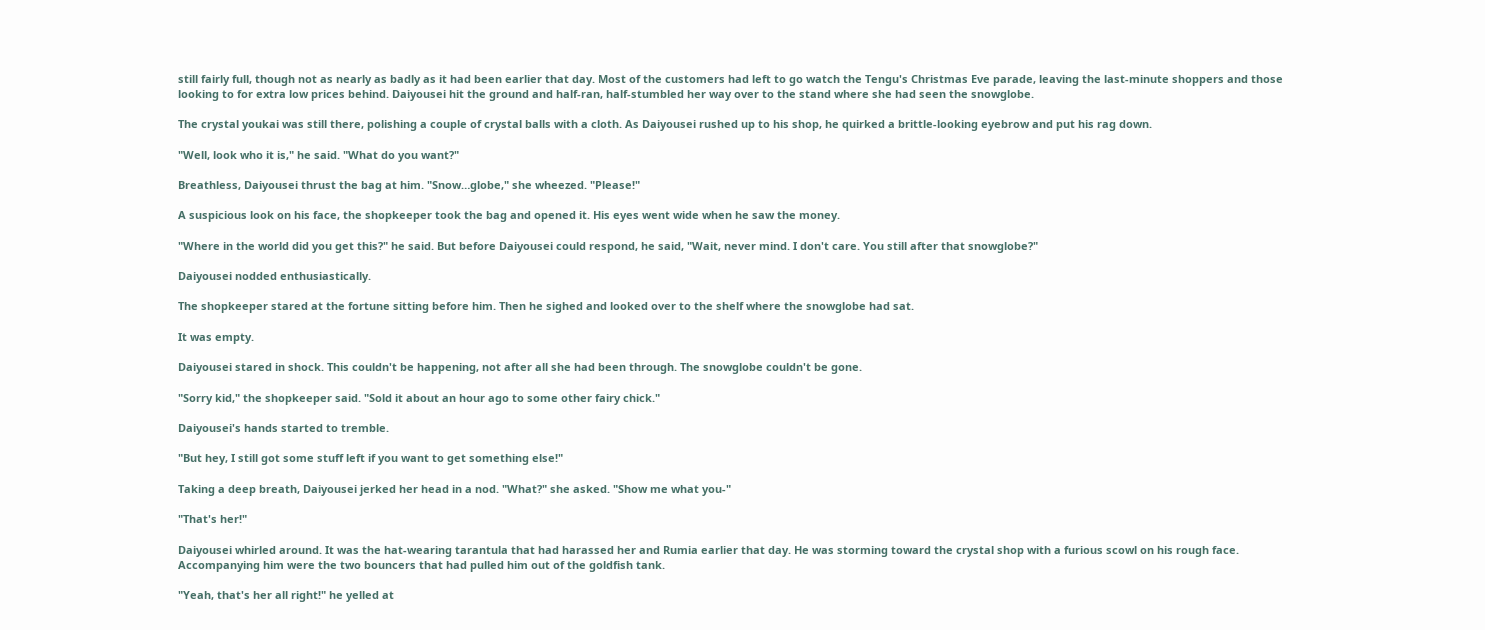still fairly full, though not as nearly as badly as it had been earlier that day. Most of the customers had left to go watch the Tengu's Christmas Eve parade, leaving the last-minute shoppers and those looking to for extra low prices behind. Daiyousei hit the ground and half-ran, half-stumbled her way over to the stand where she had seen the snowglobe.

The crystal youkai was still there, polishing a couple of crystal balls with a cloth. As Daiyousei rushed up to his shop, he quirked a brittle-looking eyebrow and put his rag down.

"Well, look who it is," he said. "What do you want?"

Breathless, Daiyousei thrust the bag at him. "Snow…globe," she wheezed. "Please!"

A suspicious look on his face, the shopkeeper took the bag and opened it. His eyes went wide when he saw the money.

"Where in the world did you get this?" he said. But before Daiyousei could respond, he said, "Wait, never mind. I don't care. You still after that snowglobe?"

Daiyousei nodded enthusiastically.

The shopkeeper stared at the fortune sitting before him. Then he sighed and looked over to the shelf where the snowglobe had sat.

It was empty.

Daiyousei stared in shock. This couldn't be happening, not after all she had been through. The snowglobe couldn't be gone.

"Sorry kid," the shopkeeper said. "Sold it about an hour ago to some other fairy chick."

Daiyousei's hands started to tremble.

"But hey, I still got some stuff left if you want to get something else!"

Taking a deep breath, Daiyousei jerked her head in a nod. "What?" she asked. "Show me what you-"

"That's her!"

Daiyousei whirled around. It was the hat-wearing tarantula that had harassed her and Rumia earlier that day. He was storming toward the crystal shop with a furious scowl on his rough face. Accompanying him were the two bouncers that had pulled him out of the goldfish tank.

"Yeah, that's her all right!" he yelled at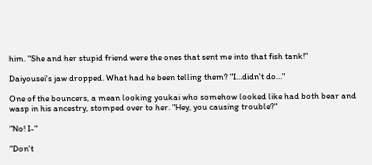him. "She and her stupid friend were the ones that sent me into that fish tank!"

Daiyousei's jaw dropped. What had he been telling them? "I…didn't do…"

One of the bouncers, a mean looking youkai who somehow looked like had both bear and wasp in his ancestry, stomped over to her. "Hey, you causing trouble?"

"No! I-"

"Don't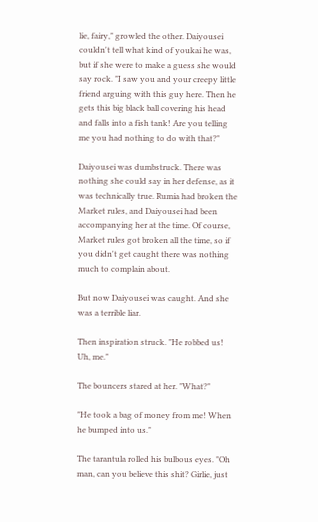lie, fairy," growled the other. Daiyousei couldn't tell what kind of youkai he was, but if she were to make a guess she would say rock. "I saw you and your creepy little friend arguing with this guy here. Then he gets this big black ball covering his head and falls into a fish tank! Are you telling me you had nothing to do with that?"

Daiyousei was dumbstruck. There was nothing she could say in her defense, as it was technically true. Rumia had broken the Market rules, and Daiyousei had been accompanying her at the time. Of course, Market rules got broken all the time, so if you didn't get caught there was nothing much to complain about.

But now Daiyousei was caught. And she was a terrible liar.

Then inspiration struck. "He robbed us! Uh, me."

The bouncers stared at her. "What?"

"He took a bag of money from me! When he bumped into us."

The tarantula rolled his bulbous eyes. "Oh man, can you believe this shit? Girlie, just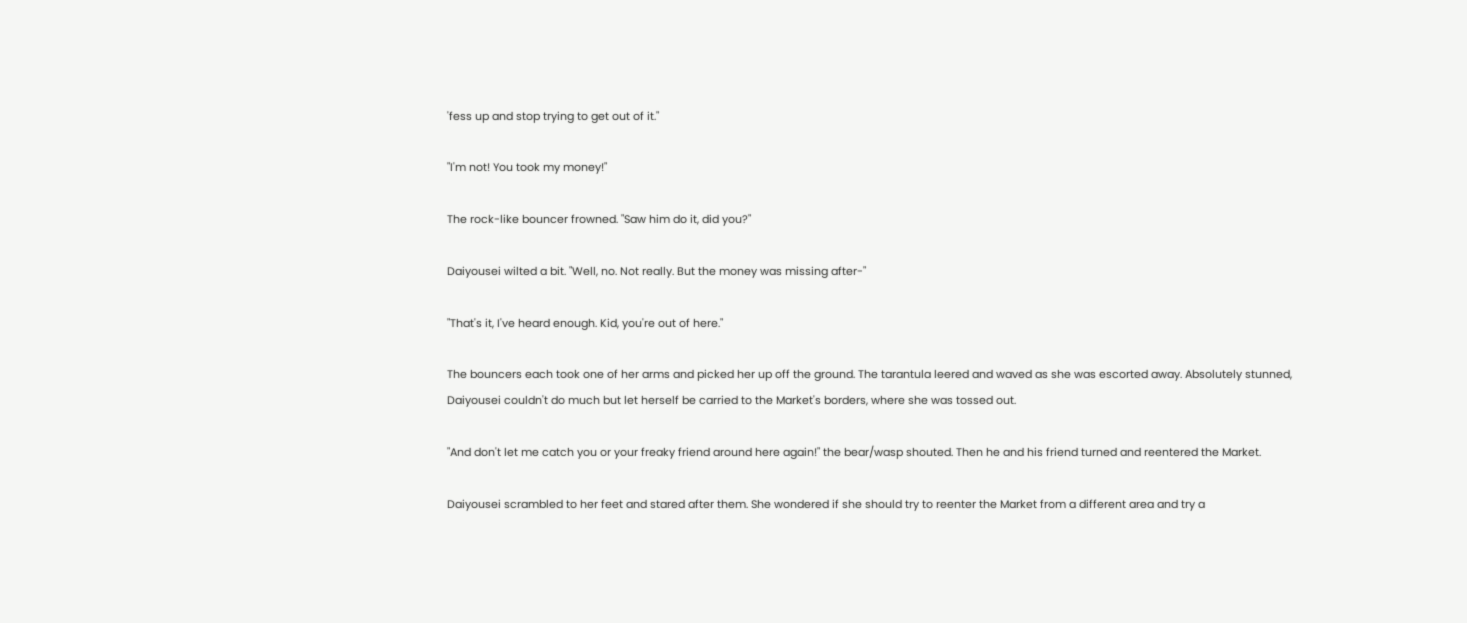'fess up and stop trying to get out of it."

"I'm not! You took my money!"

The rock-like bouncer frowned. "Saw him do it, did you?"

Daiyousei wilted a bit. "Well, no. Not really. But the money was missing after-"

"That's it, I've heard enough. Kid, you're out of here."

The bouncers each took one of her arms and picked her up off the ground. The tarantula leered and waved as she was escorted away. Absolutely stunned, Daiyousei couldn't do much but let herself be carried to the Market's borders, where she was tossed out.

"And don't let me catch you or your freaky friend around here again!" the bear/wasp shouted. Then he and his friend turned and reentered the Market.

Daiyousei scrambled to her feet and stared after them. She wondered if she should try to reenter the Market from a different area and try a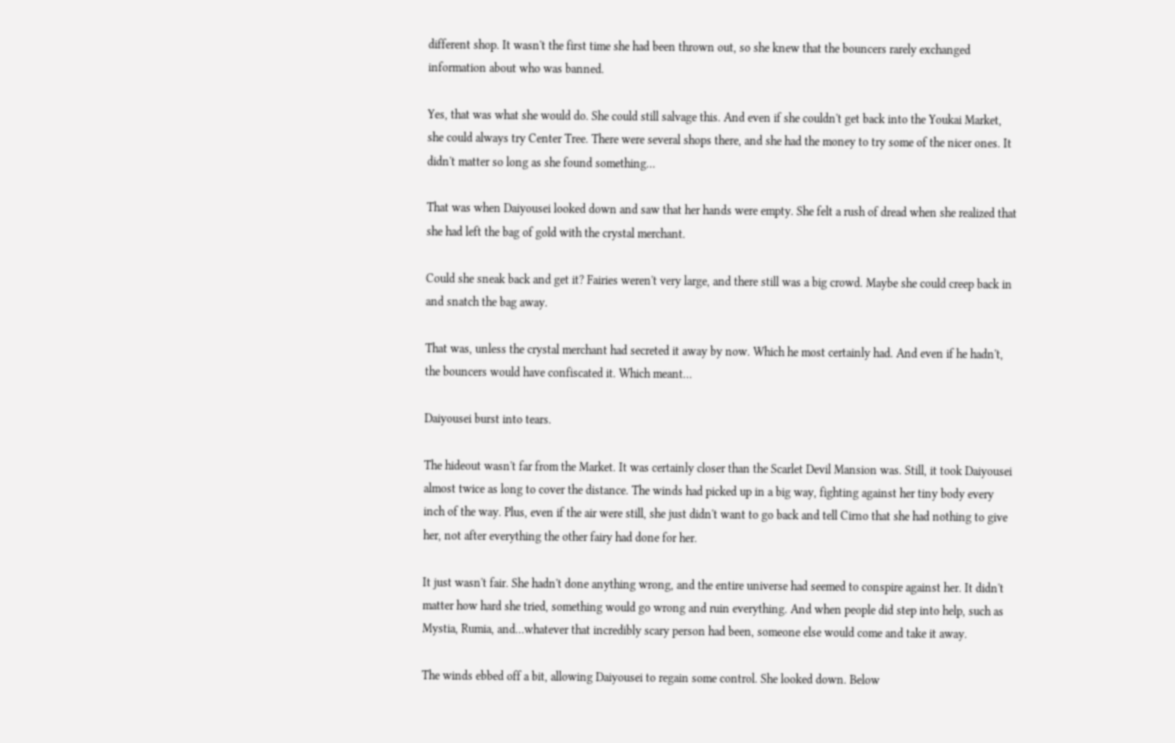different shop. It wasn't the first time she had been thrown out, so she knew that the bouncers rarely exchanged information about who was banned.

Yes, that was what she would do. She could still salvage this. And even if she couldn't get back into the Youkai Market, she could always try Center Tree. There were several shops there, and she had the money to try some of the nicer ones. It didn't matter so long as she found something…

That was when Daiyousei looked down and saw that her hands were empty. She felt a rush of dread when she realized that she had left the bag of gold with the crystal merchant.

Could she sneak back and get it? Fairies weren't very large, and there still was a big crowd. Maybe she could creep back in and snatch the bag away.

That was, unless the crystal merchant had secreted it away by now. Which he most certainly had. And even if he hadn't, the bouncers would have confiscated it. Which meant…

Daiyousei burst into tears.

The hideout wasn't far from the Market. It was certainly closer than the Scarlet Devil Mansion was. Still, it took Daiyousei almost twice as long to cover the distance. The winds had picked up in a big way, fighting against her tiny body every inch of the way. Plus, even if the air were still, she just didn't want to go back and tell Cirno that she had nothing to give her, not after everything the other fairy had done for her.

It just wasn't fair. She hadn't done anything wrong, and the entire universe had seemed to conspire against her. It didn't matter how hard she tried, something would go wrong and ruin everything. And when people did step into help, such as Mystia, Rumia, and…whatever that incredibly scary person had been, someone else would come and take it away.

The winds ebbed off a bit, allowing Daiyousei to regain some control. She looked down. Below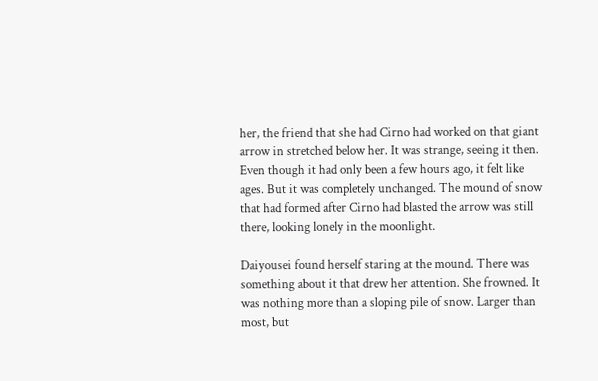her, the friend that she had Cirno had worked on that giant arrow in stretched below her. It was strange, seeing it then. Even though it had only been a few hours ago, it felt like ages. But it was completely unchanged. The mound of snow that had formed after Cirno had blasted the arrow was still there, looking lonely in the moonlight.

Daiyousei found herself staring at the mound. There was something about it that drew her attention. She frowned. It was nothing more than a sloping pile of snow. Larger than most, but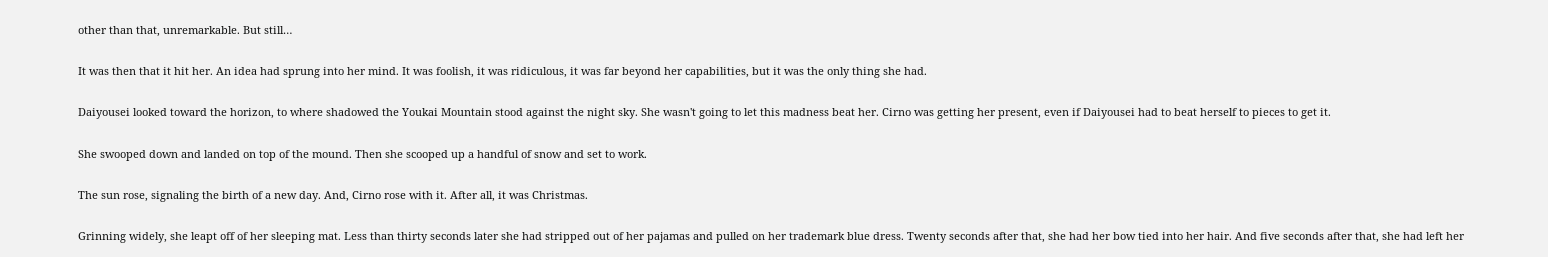other than that, unremarkable. But still…

It was then that it hit her. An idea had sprung into her mind. It was foolish, it was ridiculous, it was far beyond her capabilities, but it was the only thing she had.

Daiyousei looked toward the horizon, to where shadowed the Youkai Mountain stood against the night sky. She wasn't going to let this madness beat her. Cirno was getting her present, even if Daiyousei had to beat herself to pieces to get it.

She swooped down and landed on top of the mound. Then she scooped up a handful of snow and set to work.

The sun rose, signaling the birth of a new day. And, Cirno rose with it. After all, it was Christmas.

Grinning widely, she leapt off of her sleeping mat. Less than thirty seconds later she had stripped out of her pajamas and pulled on her trademark blue dress. Twenty seconds after that, she had her bow tied into her hair. And five seconds after that, she had left her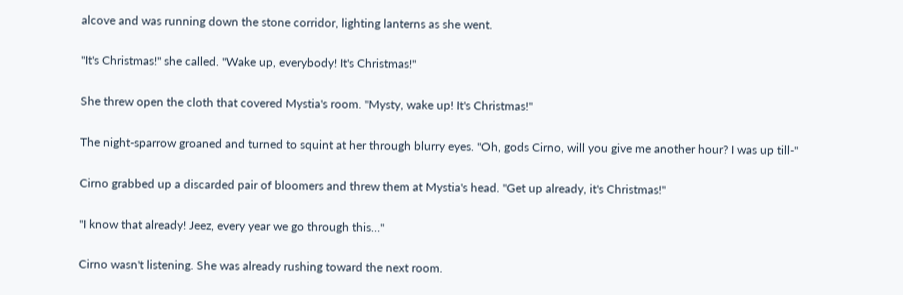alcove and was running down the stone corridor, lighting lanterns as she went.

"It's Christmas!" she called. "Wake up, everybody! It's Christmas!"

She threw open the cloth that covered Mystia's room. "Mysty, wake up! It's Christmas!"

The night-sparrow groaned and turned to squint at her through blurry eyes. "Oh, gods Cirno, will you give me another hour? I was up till-"

Cirno grabbed up a discarded pair of bloomers and threw them at Mystia's head. "Get up already, it's Christmas!"

"I know that already! Jeez, every year we go through this…"

Cirno wasn't listening. She was already rushing toward the next room.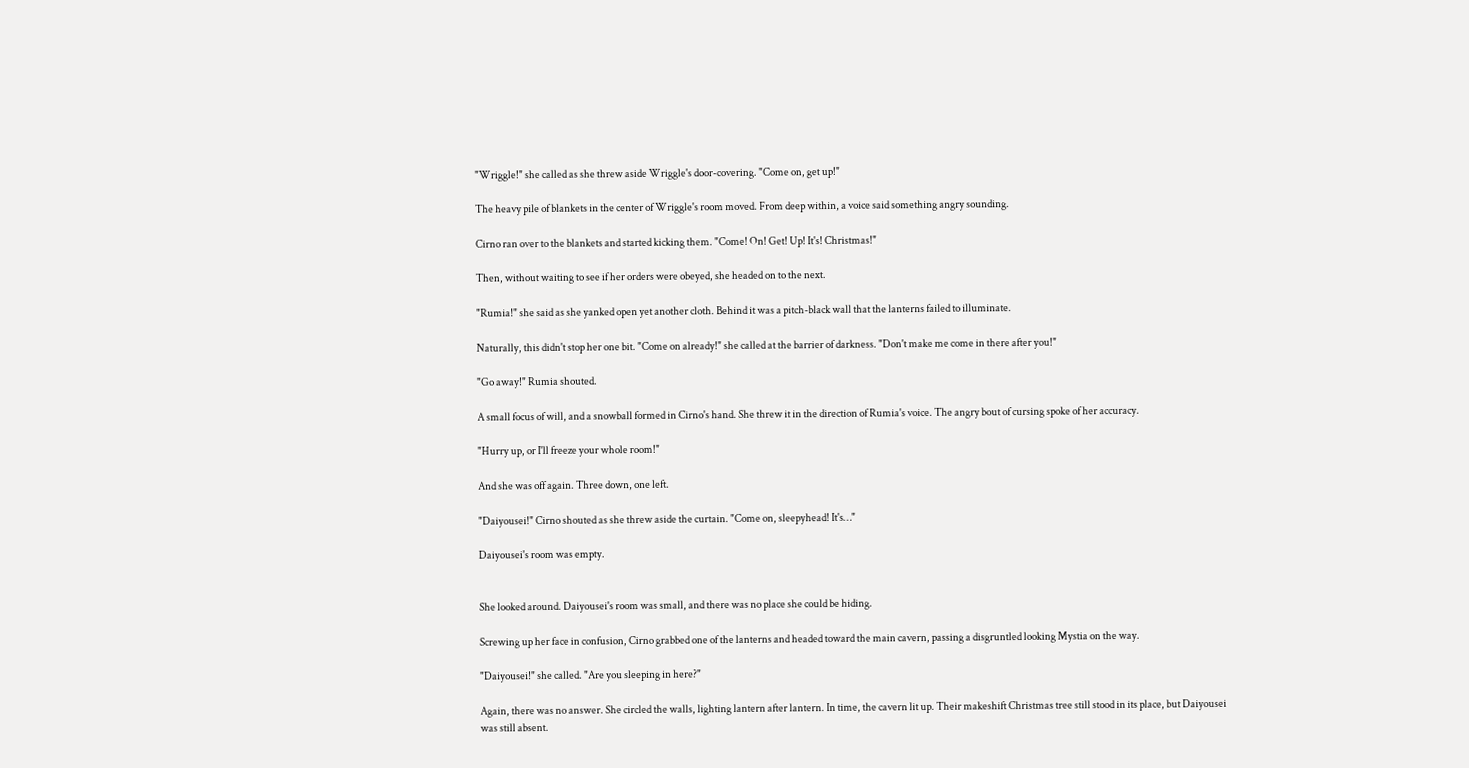"Wriggle!" she called as she threw aside Wriggle's door-covering. "Come on, get up!"

The heavy pile of blankets in the center of Wriggle's room moved. From deep within, a voice said something angry sounding.

Cirno ran over to the blankets and started kicking them. "Come! On! Get! Up! It's! Christmas!"

Then, without waiting to see if her orders were obeyed, she headed on to the next.

"Rumia!" she said as she yanked open yet another cloth. Behind it was a pitch-black wall that the lanterns failed to illuminate.

Naturally, this didn't stop her one bit. "Come on already!" she called at the barrier of darkness. "Don't make me come in there after you!"

"Go away!" Rumia shouted.

A small focus of will, and a snowball formed in Cirno's hand. She threw it in the direction of Rumia's voice. The angry bout of cursing spoke of her accuracy.

"Hurry up, or I'll freeze your whole room!"

And she was off again. Three down, one left.

"Daiyousei!" Cirno shouted as she threw aside the curtain. "Come on, sleepyhead! It's…"

Daiyousei's room was empty.


She looked around. Daiyousei's room was small, and there was no place she could be hiding.

Screwing up her face in confusion, Cirno grabbed one of the lanterns and headed toward the main cavern, passing a disgruntled looking Mystia on the way.

"Daiyousei!" she called. "Are you sleeping in here?"

Again, there was no answer. She circled the walls, lighting lantern after lantern. In time, the cavern lit up. Their makeshift Christmas tree still stood in its place, but Daiyousei was still absent.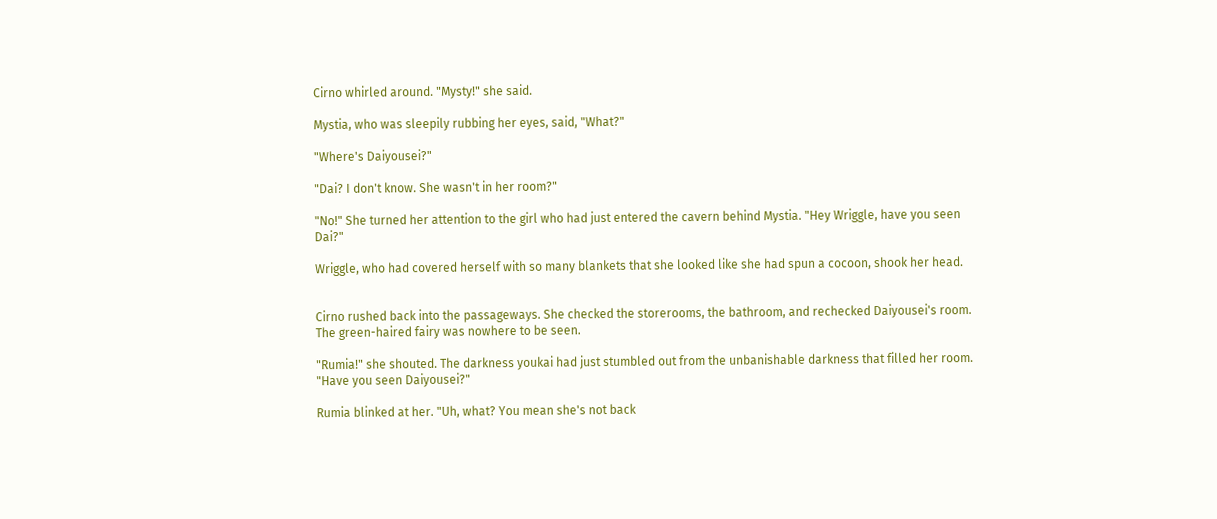Cirno whirled around. "Mysty!" she said.

Mystia, who was sleepily rubbing her eyes, said, "What?"

"Where's Daiyousei?"

"Dai? I don't know. She wasn't in her room?"

"No!" She turned her attention to the girl who had just entered the cavern behind Mystia. "Hey Wriggle, have you seen Dai?"

Wriggle, who had covered herself with so many blankets that she looked like she had spun a cocoon, shook her head.


Cirno rushed back into the passageways. She checked the storerooms, the bathroom, and rechecked Daiyousei's room. The green-haired fairy was nowhere to be seen.

"Rumia!" she shouted. The darkness youkai had just stumbled out from the unbanishable darkness that filled her room. "Have you seen Daiyousei?"

Rumia blinked at her. "Uh, what? You mean she's not back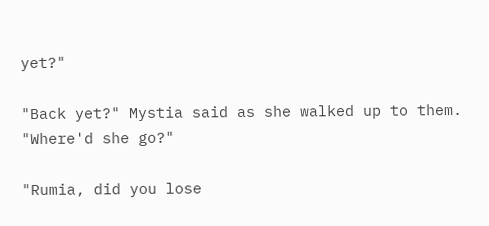yet?"

"Back yet?" Mystia said as she walked up to them. "Where'd she go?"

"Rumia, did you lose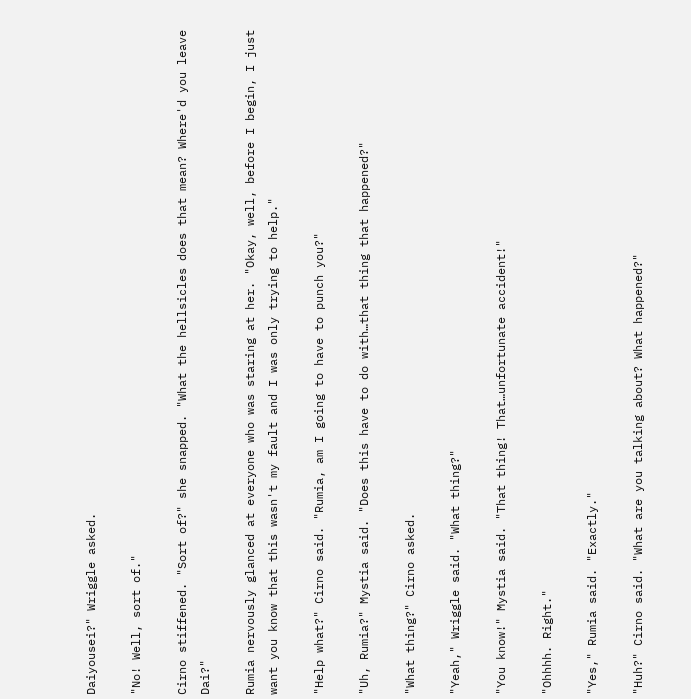Daiyousei?" Wriggle asked.

"No! Well, sort of."

Cirno stiffened. "Sort of?" she snapped. "What the hellsicles does that mean? Where'd you leave Dai?"

Rumia nervously glanced at everyone who was staring at her. "Okay, well, before I begin, I just want you know that this wasn't my fault and I was only trying to help."

"Help what?" Cirno said. "Rumia, am I going to have to punch you?"

"Uh, Rumia?" Mystia said. "Does this have to do with…that thing that happened?"

"What thing?" Cirno asked.

"Yeah," Wriggle said. "What thing?"

"You know!" Mystia said. "That thing! That…unfortunate accident!"

"Ohhhh. Right."

"Yes," Rumia said. "Exactly."

"Huh?" Cirno said. "What are you talking about? What happened?"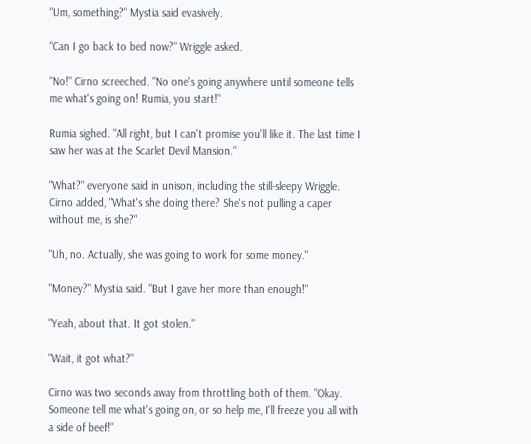"Um, something?" Mystia said evasively.

"Can I go back to bed now?" Wriggle asked.

"No!" Cirno screeched. "No one's going anywhere until someone tells me what's going on! Rumia, you start!"

Rumia sighed. "All right, but I can't promise you'll like it. The last time I saw her was at the Scarlet Devil Mansion."

"What?" everyone said in unison, including the still-sleepy Wriggle. Cirno added, "What's she doing there? She's not pulling a caper without me, is she?"

"Uh, no. Actually, she was going to work for some money."

"Money?" Mystia said. "But I gave her more than enough!"

"Yeah, about that. It got stolen."

"Wait, it got what?"

Cirno was two seconds away from throttling both of them. "Okay. Someone tell me what's going on, or so help me, I'll freeze you all with a side of beef!"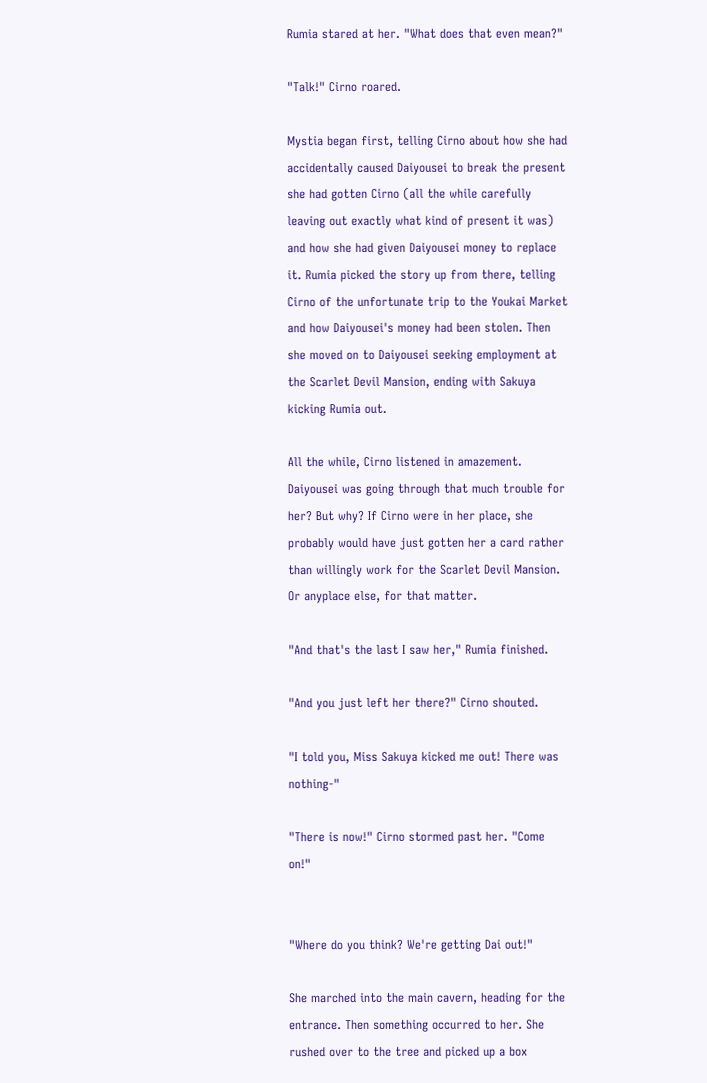Rumia stared at her. "What does that even mean?"

"Talk!" Cirno roared.

Mystia began first, telling Cirno about how she had accidentally caused Daiyousei to break the present she had gotten Cirno (all the while carefully leaving out exactly what kind of present it was) and how she had given Daiyousei money to replace it. Rumia picked the story up from there, telling Cirno of the unfortunate trip to the Youkai Market and how Daiyousei's money had been stolen. Then she moved on to Daiyousei seeking employment at the Scarlet Devil Mansion, ending with Sakuya kicking Rumia out.

All the while, Cirno listened in amazement. Daiyousei was going through that much trouble for her? But why? If Cirno were in her place, she probably would have just gotten her a card rather than willingly work for the Scarlet Devil Mansion. Or anyplace else, for that matter.

"And that's the last I saw her," Rumia finished.

"And you just left her there?" Cirno shouted.

"I told you, Miss Sakuya kicked me out! There was nothing-"

"There is now!" Cirno stormed past her. "Come on!"


"Where do you think? We're getting Dai out!"

She marched into the main cavern, heading for the entrance. Then something occurred to her. She rushed over to the tree and picked up a box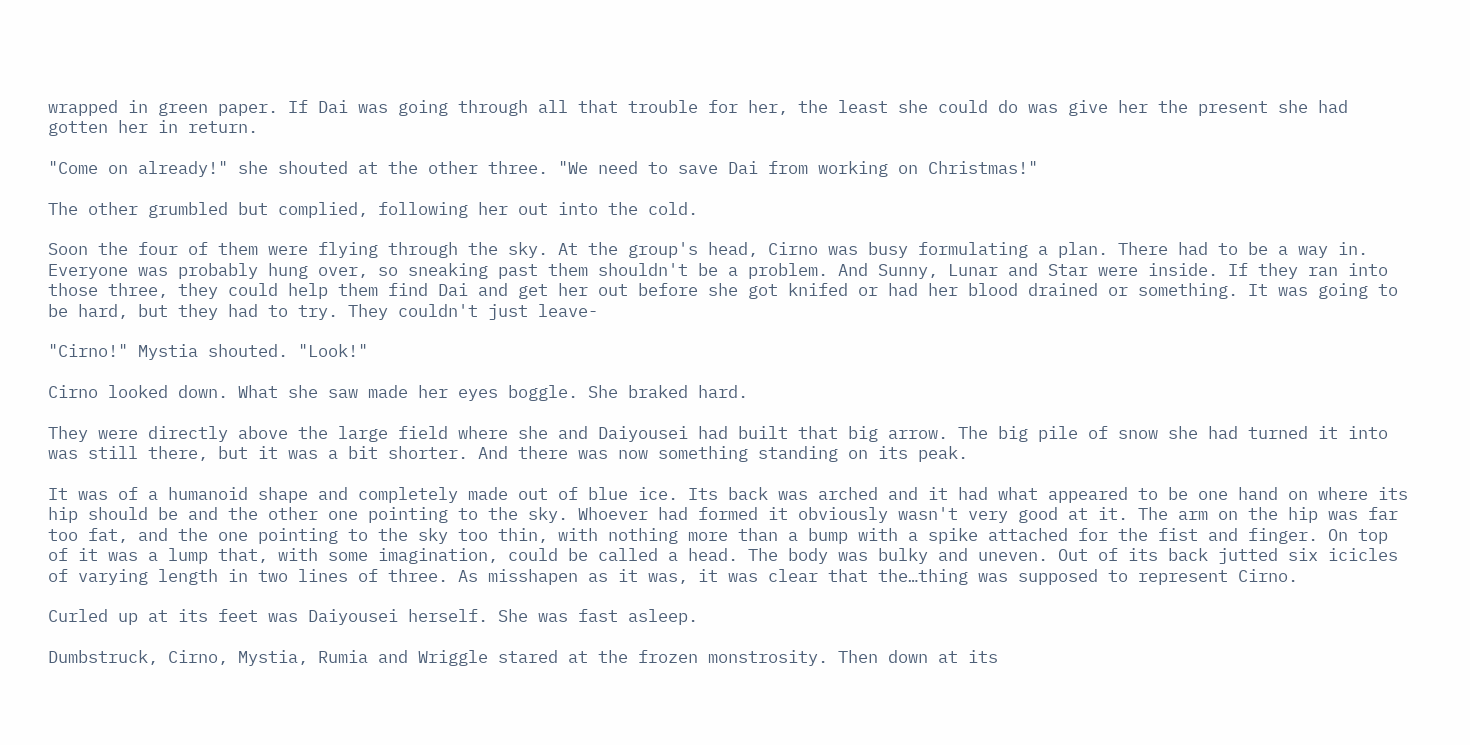wrapped in green paper. If Dai was going through all that trouble for her, the least she could do was give her the present she had gotten her in return.

"Come on already!" she shouted at the other three. "We need to save Dai from working on Christmas!"

The other grumbled but complied, following her out into the cold.

Soon the four of them were flying through the sky. At the group's head, Cirno was busy formulating a plan. There had to be a way in. Everyone was probably hung over, so sneaking past them shouldn't be a problem. And Sunny, Lunar and Star were inside. If they ran into those three, they could help them find Dai and get her out before she got knifed or had her blood drained or something. It was going to be hard, but they had to try. They couldn't just leave-

"Cirno!" Mystia shouted. "Look!"

Cirno looked down. What she saw made her eyes boggle. She braked hard.

They were directly above the large field where she and Daiyousei had built that big arrow. The big pile of snow she had turned it into was still there, but it was a bit shorter. And there was now something standing on its peak.

It was of a humanoid shape and completely made out of blue ice. Its back was arched and it had what appeared to be one hand on where its hip should be and the other one pointing to the sky. Whoever had formed it obviously wasn't very good at it. The arm on the hip was far too fat, and the one pointing to the sky too thin, with nothing more than a bump with a spike attached for the fist and finger. On top of it was a lump that, with some imagination, could be called a head. The body was bulky and uneven. Out of its back jutted six icicles of varying length in two lines of three. As misshapen as it was, it was clear that the…thing was supposed to represent Cirno.

Curled up at its feet was Daiyousei herself. She was fast asleep.

Dumbstruck, Cirno, Mystia, Rumia and Wriggle stared at the frozen monstrosity. Then down at its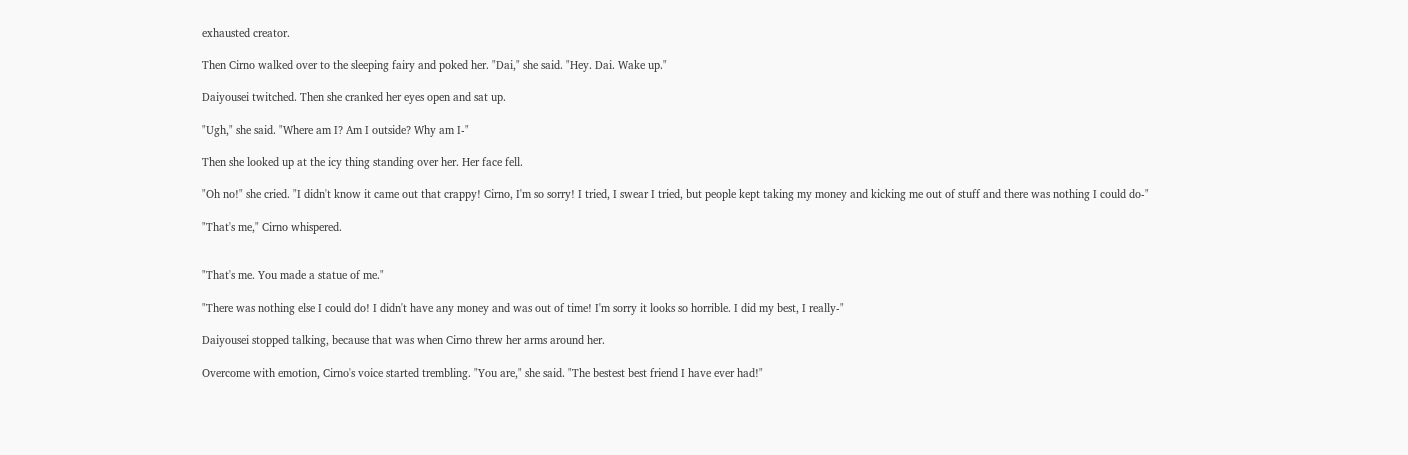exhausted creator.

Then Cirno walked over to the sleeping fairy and poked her. "Dai," she said. "Hey. Dai. Wake up."

Daiyousei twitched. Then she cranked her eyes open and sat up.

"Ugh," she said. "Where am I? Am I outside? Why am I-"

Then she looked up at the icy thing standing over her. Her face fell.

"Oh no!" she cried. "I didn't know it came out that crappy! Cirno, I'm so sorry! I tried, I swear I tried, but people kept taking my money and kicking me out of stuff and there was nothing I could do-"

"That's me," Cirno whispered.


"That's me. You made a statue of me."

"There was nothing else I could do! I didn't have any money and was out of time! I'm sorry it looks so horrible. I did my best, I really-"

Daiyousei stopped talking, because that was when Cirno threw her arms around her.

Overcome with emotion, Cirno's voice started trembling. "You are," she said. "The bestest best friend I have ever had!"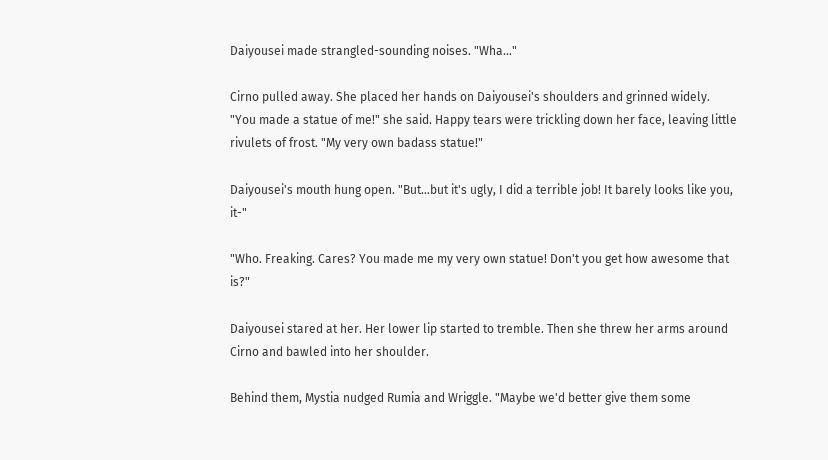Daiyousei made strangled-sounding noises. "Wha…"

Cirno pulled away. She placed her hands on Daiyousei's shoulders and grinned widely. "You made a statue of me!" she said. Happy tears were trickling down her face, leaving little rivulets of frost. "My very own badass statue!"

Daiyousei's mouth hung open. "But…but it's ugly, I did a terrible job! It barely looks like you, it-"

"Who. Freaking. Cares? You made me my very own statue! Don't you get how awesome that is?"

Daiyousei stared at her. Her lower lip started to tremble. Then she threw her arms around Cirno and bawled into her shoulder.

Behind them, Mystia nudged Rumia and Wriggle. "Maybe we'd better give them some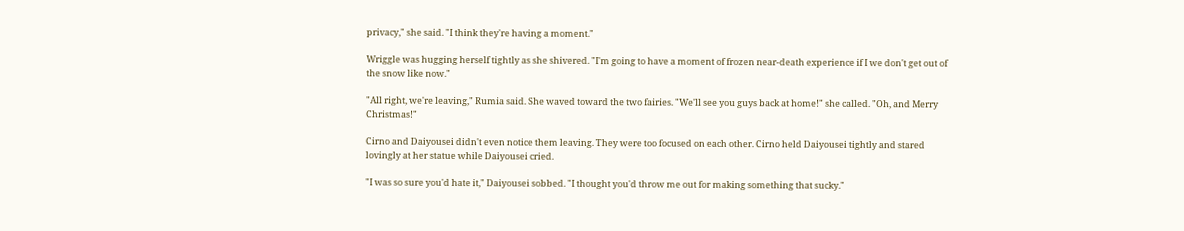privacy," she said. "I think they're having a moment."

Wriggle was hugging herself tightly as she shivered. "I'm going to have a moment of frozen near-death experience if I we don't get out of the snow like now."

"All right, we're leaving," Rumia said. She waved toward the two fairies. "We'll see you guys back at home!" she called. "Oh, and Merry Christmas!"

Cirno and Daiyousei didn't even notice them leaving. They were too focused on each other. Cirno held Daiyousei tightly and stared lovingly at her statue while Daiyousei cried.

"I was so sure you'd hate it," Daiyousei sobbed. "I thought you'd throw me out for making something that sucky."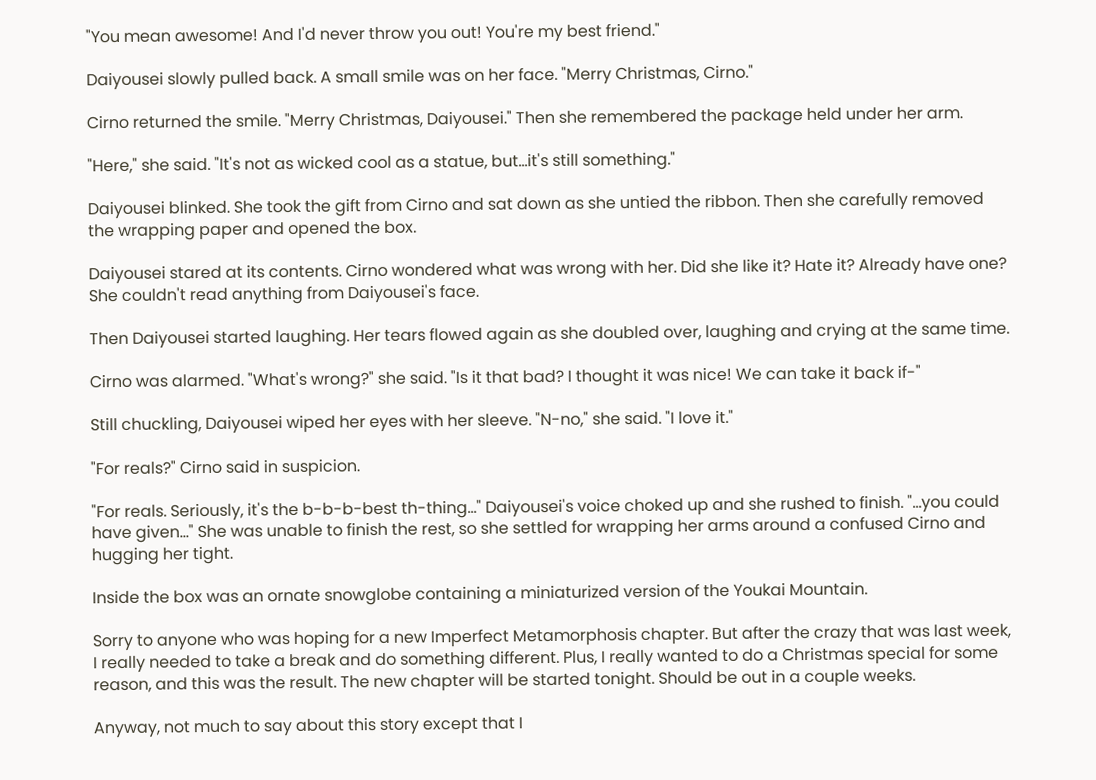"You mean awesome! And I'd never throw you out! You're my best friend."

Daiyousei slowly pulled back. A small smile was on her face. "Merry Christmas, Cirno."

Cirno returned the smile. "Merry Christmas, Daiyousei." Then she remembered the package held under her arm.

"Here," she said. "It's not as wicked cool as a statue, but…it's still something."

Daiyousei blinked. She took the gift from Cirno and sat down as she untied the ribbon. Then she carefully removed the wrapping paper and opened the box.

Daiyousei stared at its contents. Cirno wondered what was wrong with her. Did she like it? Hate it? Already have one? She couldn't read anything from Daiyousei's face.

Then Daiyousei started laughing. Her tears flowed again as she doubled over, laughing and crying at the same time.

Cirno was alarmed. "What's wrong?" she said. "Is it that bad? I thought it was nice! We can take it back if-"

Still chuckling, Daiyousei wiped her eyes with her sleeve. "N-no," she said. "I love it."

"For reals?" Cirno said in suspicion.

"For reals. Seriously, it's the b-b-b-best th-thing…" Daiyousei's voice choked up and she rushed to finish. "…you could have given…" She was unable to finish the rest, so she settled for wrapping her arms around a confused Cirno and hugging her tight.

Inside the box was an ornate snowglobe containing a miniaturized version of the Youkai Mountain.

Sorry to anyone who was hoping for a new Imperfect Metamorphosis chapter. But after the crazy that was last week, I really needed to take a break and do something different. Plus, I really wanted to do a Christmas special for some reason, and this was the result. The new chapter will be started tonight. Should be out in a couple weeks.

Anyway, not much to say about this story except that I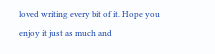loved writing every bit of it. Hope you enjoy it just as much and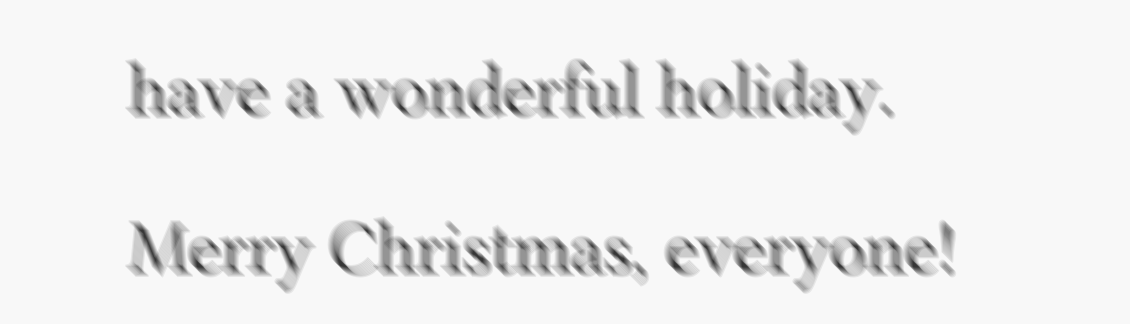have a wonderful holiday.

Merry Christmas, everyone!